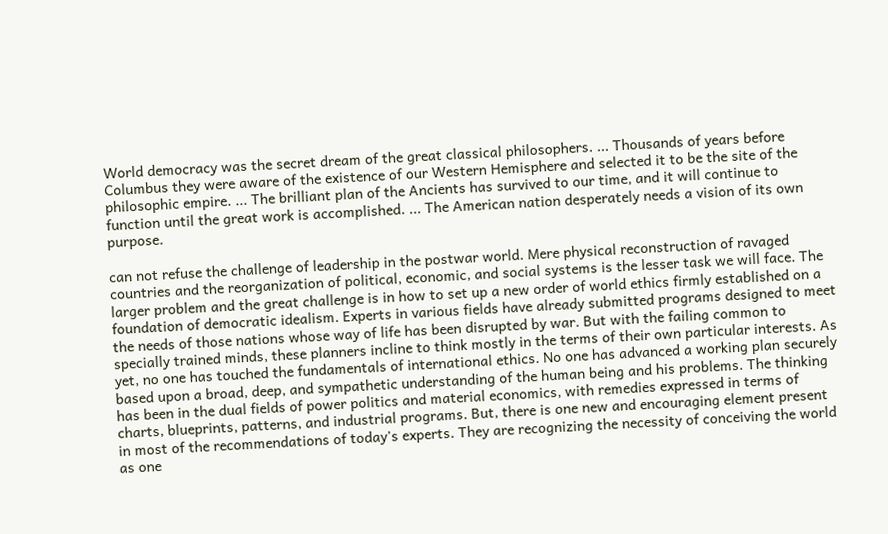World democracy was the secret dream of the great classical philosophers. ... Thousands of years before Columbus they were aware of the existence of our Western Hemisphere and selected it to be the site of the philosophic empire. ... The brilliant plan of the Ancients has survived to our time, and it will continue to function until the great work is accomplished. ... The American nation desperately needs a vision of its own purpose.

can not refuse the challenge of leadership in the postwar world. Mere physical reconstruction of ravaged countries and the reorganization of political, economic, and social systems is the lesser task we will face. The larger problem and the great challenge is in how to set up a new order of world ethics firmly established on a foundation of democratic idealism. Experts in various fields have already submitted programs designed to meet the needs of those nations whose way of life has been disrupted by war. But with the failing common to specially trained minds, these planners incline to think mostly in the terms of their own particular interests. As yet, no one has touched the fundamentals of international ethics. No one has advanced a working plan securely based upon a broad, deep, and sympathetic understanding of the human being and his problems. The thinking has been in the dual fields of power politics and material economics, with remedies expressed in terms of charts, blueprints, patterns, and industrial programs. But, there is one new and encouraging element present in most of the recommendations of today's experts. They are recognizing the necessity of conceiving the world as one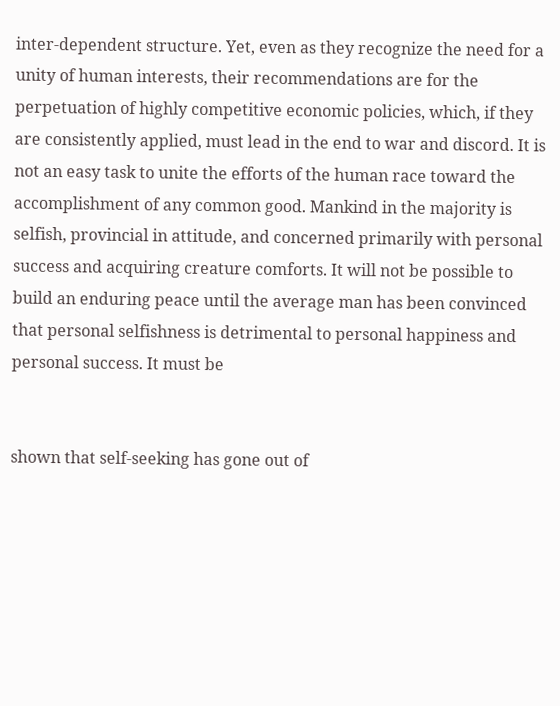inter-dependent structure. Yet, even as they recognize the need for a unity of human interests, their recommendations are for the perpetuation of highly competitive economic policies, which, if they are consistently applied, must lead in the end to war and discord. It is not an easy task to unite the efforts of the human race toward the accomplishment of any common good. Mankind in the majority is selfish, provincial in attitude, and concerned primarily with personal success and acquiring creature comforts. It will not be possible to build an enduring peace until the average man has been convinced that personal selfishness is detrimental to personal happiness and personal success. It must be


shown that self-seeking has gone out of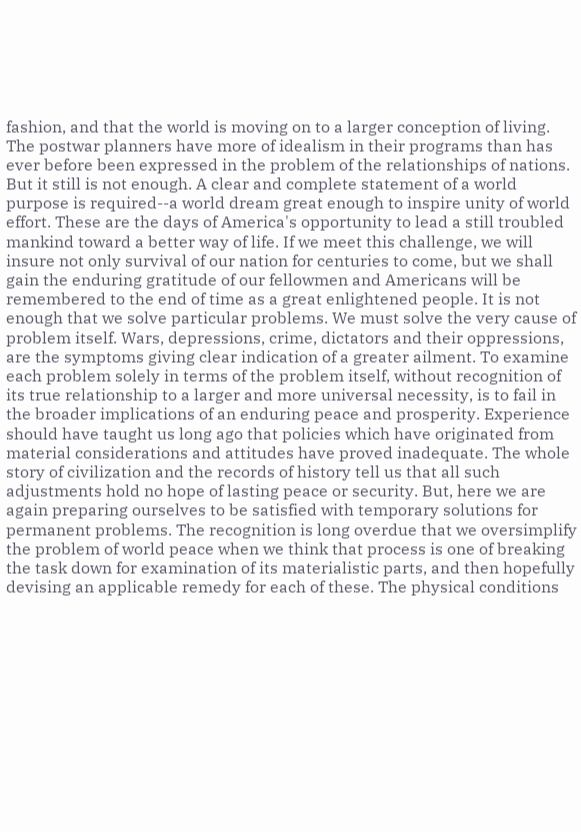fashion, and that the world is moving on to a larger conception of living. The postwar planners have more of idealism in their programs than has ever before been expressed in the problem of the relationships of nations. But it still is not enough. A clear and complete statement of a world purpose is required--a world dream great enough to inspire unity of world effort. These are the days of America's opportunity to lead a still troubled mankind toward a better way of life. If we meet this challenge, we will insure not only survival of our nation for centuries to come, but we shall gain the enduring gratitude of our fellowmen and Americans will be remembered to the end of time as a great enlightened people. It is not enough that we solve particular problems. We must solve the very cause of problem itself. Wars, depressions, crime, dictators and their oppressions, are the symptoms giving clear indication of a greater ailment. To examine each problem solely in terms of the problem itself, without recognition of its true relationship to a larger and more universal necessity, is to fail in the broader implications of an enduring peace and prosperity. Experience should have taught us long ago that policies which have originated from material considerations and attitudes have proved inadequate. The whole story of civilization and the records of history tell us that all such adjustments hold no hope of lasting peace or security. But, here we are again preparing ourselves to be satisfied with temporary solutions for permanent problems. The recognition is long overdue that we oversimplify the problem of world peace when we think that process is one of breaking the task down for examination of its materialistic parts, and then hopefully devising an applicable remedy for each of these. The physical conditions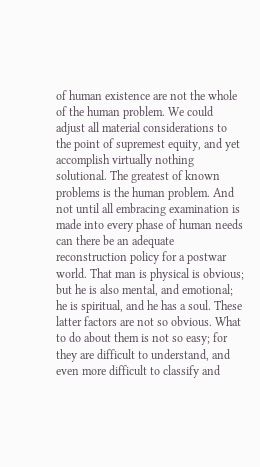of human existence are not the whole of the human problem. We could adjust all material considerations to the point of supremest equity, and yet accomplish virtually nothing solutional. The greatest of known problems is the human problem. And not until all embracing examination is made into every phase of human needs can there be an adequate reconstruction policy for a postwar world. That man is physical is obvious; but he is also mental, and emotional; he is spiritual, and he has a soul. These latter factors are not so obvious. What to do about them is not so easy; for they are difficult to understand, and even more difficult to classify and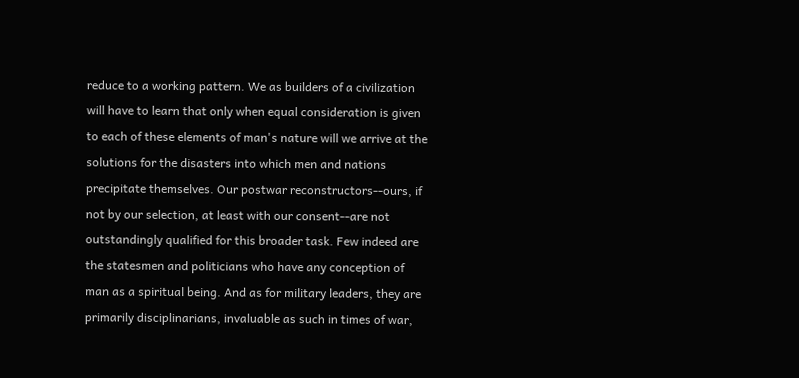reduce to a working pattern. We as builders of a civilization will have to learn that only when equal consideration is given to each of these elements of man's nature will we arrive at the solutions for the disasters into which men and nations precipitate themselves. Our postwar reconstructors--ours, if not by our selection, at least with our consent--are not outstandingly qualified for this broader task. Few indeed are the statesmen and politicians who have any conception of man as a spiritual being. And as for military leaders, they are primarily disciplinarians, invaluable as such in times of war,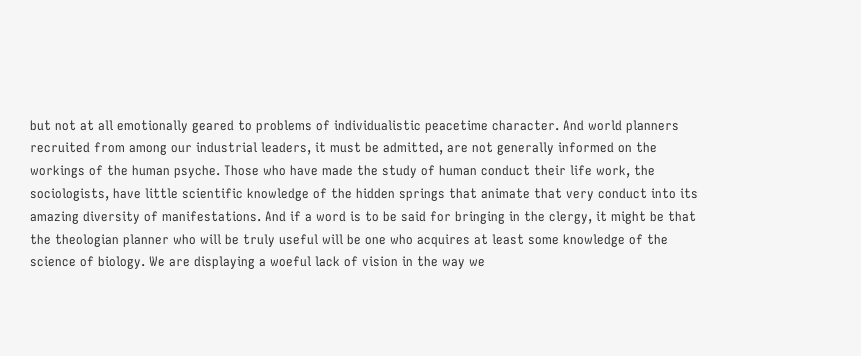but not at all emotionally geared to problems of individualistic peacetime character. And world planners recruited from among our industrial leaders, it must be admitted, are not generally informed on the workings of the human psyche. Those who have made the study of human conduct their life work, the sociologists, have little scientific knowledge of the hidden springs that animate that very conduct into its amazing diversity of manifestations. And if a word is to be said for bringing in the clergy, it might be that the theologian planner who will be truly useful will be one who acquires at least some knowledge of the science of biology. We are displaying a woeful lack of vision in the way we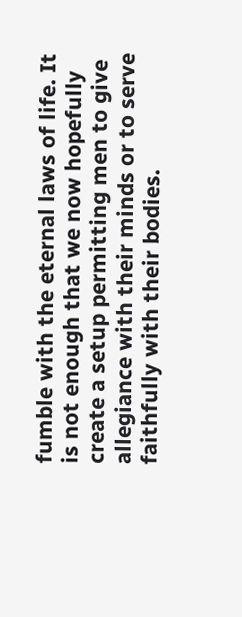fumble with the eternal laws of life. It is not enough that we now hopefully create a setup permitting men to give allegiance with their minds or to serve faithfully with their bodies.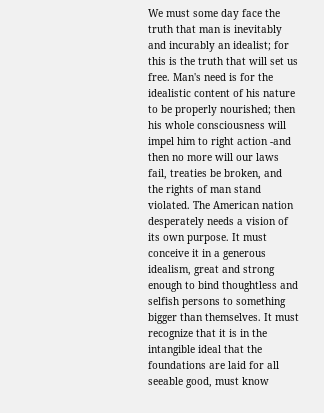We must some day face the truth that man is inevitably and incurably an idealist; for this is the truth that will set us free. Man's need is for the idealistic content of his nature to be properly nourished; then his whole consciousness will impel him to right action -and then no more will our laws fail, treaties be broken, and the rights of man stand violated. The American nation desperately needs a vision of its own purpose. It must conceive it in a generous idealism, great and strong enough to bind thoughtless and selfish persons to something bigger than themselves. It must recognize that it is in the intangible ideal that the foundations are laid for all seeable good, must know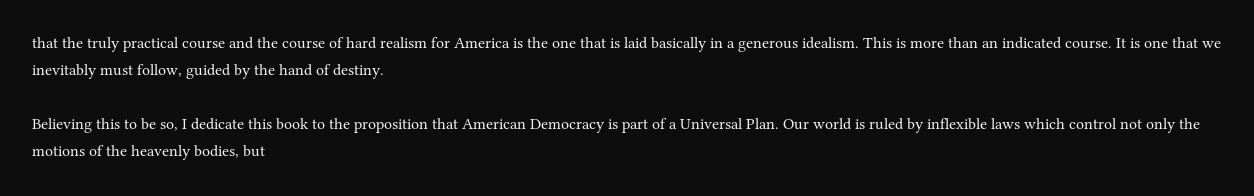that the truly practical course and the course of hard realism for America is the one that is laid basically in a generous idealism. This is more than an indicated course. It is one that we inevitably must follow, guided by the hand of destiny.

Believing this to be so, I dedicate this book to the proposition that American Democracy is part of a Universal Plan. Our world is ruled by inflexible laws which control not only the motions of the heavenly bodies, but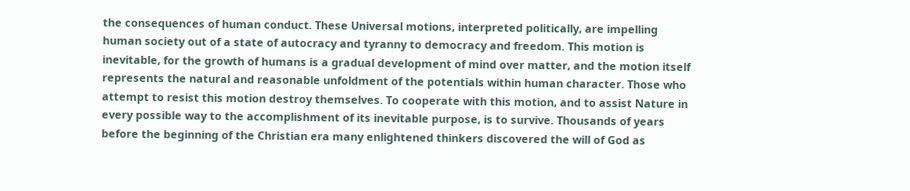the consequences of human conduct. These Universal motions, interpreted politically, are impelling human society out of a state of autocracy and tyranny to democracy and freedom. This motion is inevitable, for the growth of humans is a gradual development of mind over matter, and the motion itself represents the natural and reasonable unfoldment of the potentials within human character. Those who attempt to resist this motion destroy themselves. To cooperate with this motion, and to assist Nature in every possible way to the accomplishment of its inevitable purpose, is to survive. Thousands of years before the beginning of the Christian era many enlightened thinkers discovered the will of God as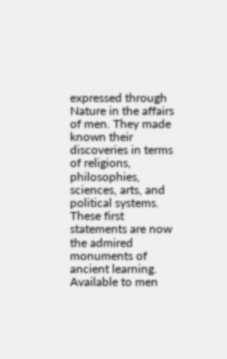expressed through Nature in the affairs of men. They made known their discoveries in terms of religions, philosophies, sciences, arts, and political systems. These first statements are now the admired monuments of ancient learning. Available to men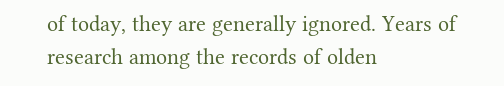of today, they are generally ignored. Years of research among the records of olden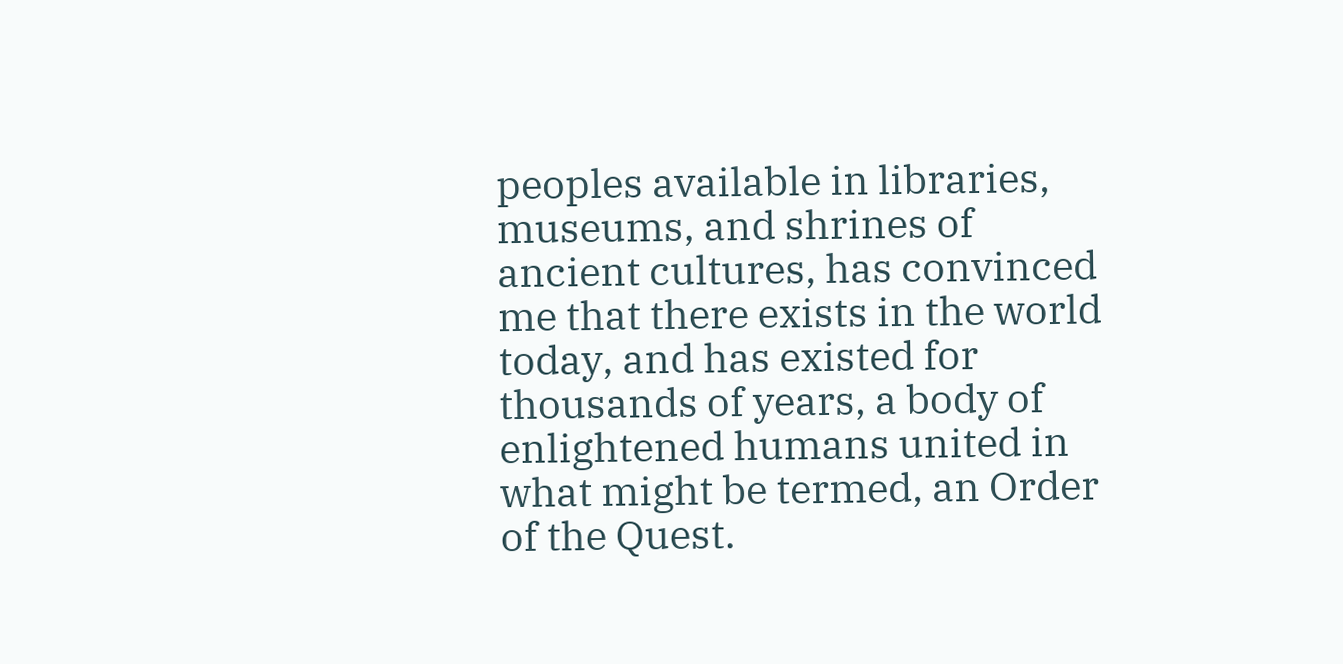peoples available in libraries, museums, and shrines of ancient cultures, has convinced me that there exists in the world today, and has existed for thousands of years, a body of enlightened humans united in what might be termed, an Order of the Quest.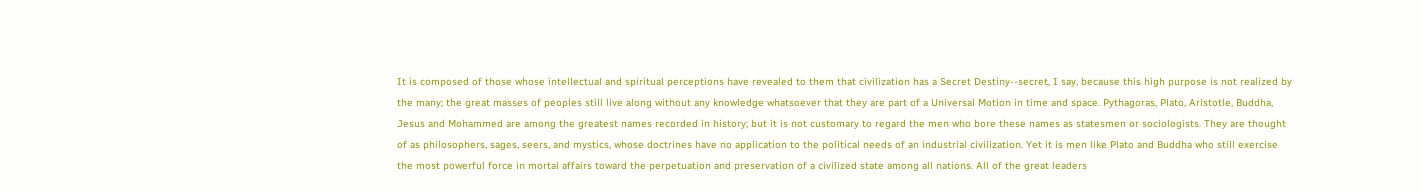It is composed of those whose intellectual and spiritual perceptions have revealed to them that civilization has a Secret Destiny--secret, I say, because this high purpose is not realized by the many; the great masses of peoples still live along without any knowledge whatsoever that they are part of a Universal Motion in time and space. Pythagoras, Plato, Aristotle, Buddha, Jesus and Mohammed are among the greatest names recorded in history; but it is not customary to regard the men who bore these names as statesmen or sociologists. They are thought of as philosophers, sages, seers, and mystics, whose doctrines have no application to the political needs of an industrial civilization. Yet it is men like Plato and Buddha who still exercise the most powerful force in mortal affairs toward the perpetuation and preservation of a civilized state among all nations. All of the great leaders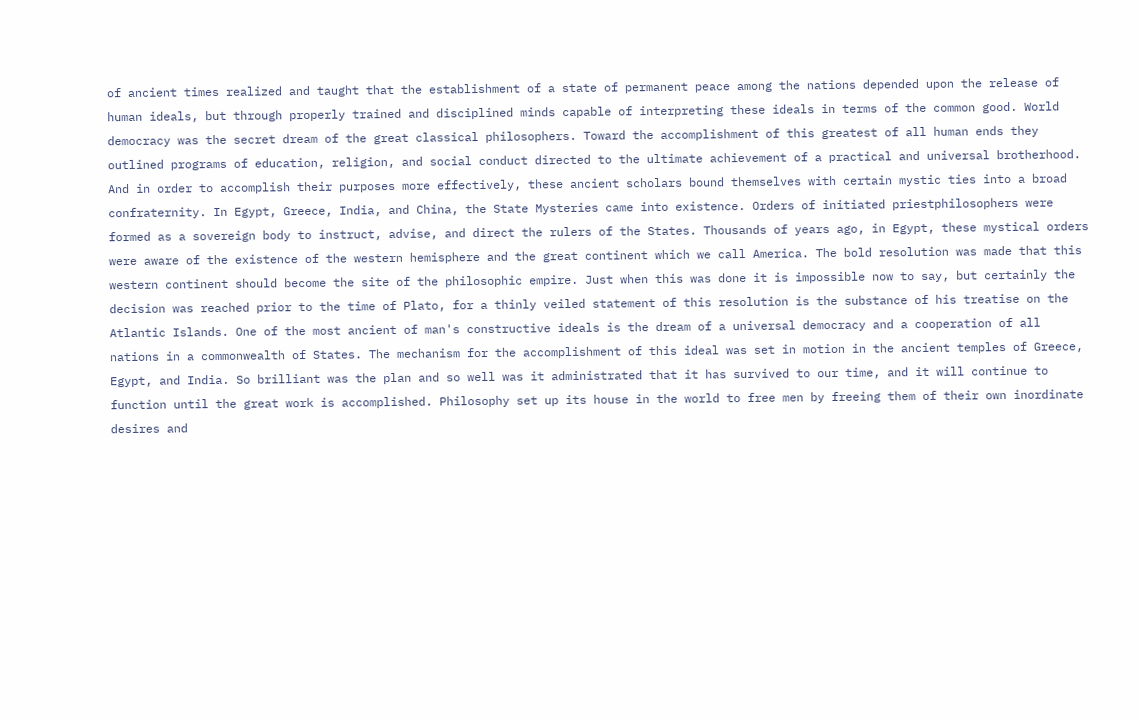of ancient times realized and taught that the establishment of a state of permanent peace among the nations depended upon the release of human ideals, but through properly trained and disciplined minds capable of interpreting these ideals in terms of the common good. World democracy was the secret dream of the great classical philosophers. Toward the accomplishment of this greatest of all human ends they outlined programs of education, religion, and social conduct directed to the ultimate achievement of a practical and universal brotherhood. And in order to accomplish their purposes more effectively, these ancient scholars bound themselves with certain mystic ties into a broad confraternity. In Egypt, Greece, India, and China, the State Mysteries came into existence. Orders of initiated priestphilosophers were formed as a sovereign body to instruct, advise, and direct the rulers of the States. Thousands of years ago, in Egypt, these mystical orders were aware of the existence of the western hemisphere and the great continent which we call America. The bold resolution was made that this western continent should become the site of the philosophic empire. Just when this was done it is impossible now to say, but certainly the decision was reached prior to the time of Plato, for a thinly veiled statement of this resolution is the substance of his treatise on the Atlantic Islands. One of the most ancient of man's constructive ideals is the dream of a universal democracy and a cooperation of all nations in a commonwealth of States. The mechanism for the accomplishment of this ideal was set in motion in the ancient temples of Greece, Egypt, and India. So brilliant was the plan and so well was it administrated that it has survived to our time, and it will continue to function until the great work is accomplished. Philosophy set up its house in the world to free men by freeing them of their own inordinate desires and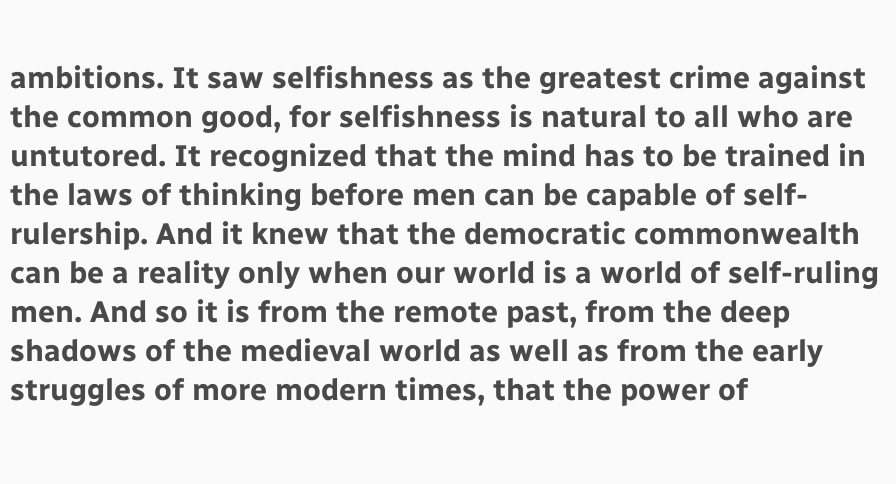ambitions. It saw selfishness as the greatest crime against the common good, for selfishness is natural to all who are untutored. It recognized that the mind has to be trained in the laws of thinking before men can be capable of self-rulership. And it knew that the democratic commonwealth can be a reality only when our world is a world of self-ruling men. And so it is from the remote past, from the deep shadows of the medieval world as well as from the early struggles of more modern times, that the power of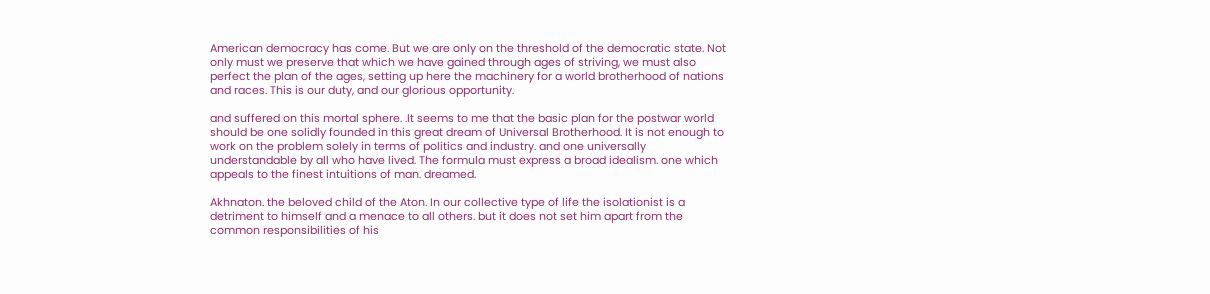American democracy has come. But we are only on the threshold of the democratic state. Not only must we preserve that which we have gained through ages of striving, we must also perfect the plan of the ages, setting up here the machinery for a world brotherhood of nations and races. This is our duty, and our glorious opportunity.

and suffered on this mortal sphere. .It seems to me that the basic plan for the postwar world should be one solidly founded in this great dream of Universal Brotherhood. It is not enough to work on the problem solely in terms of politics and industry. and one universally understandable by all who have lived. The formula must express a broad idealism. one which appeals to the finest intuitions of man. dreamed.

Akhnaton. the beloved child of the Aton. In our collective type of life the isolationist is a detriment to himself and a menace to all others. but it does not set him apart from the common responsibilities of his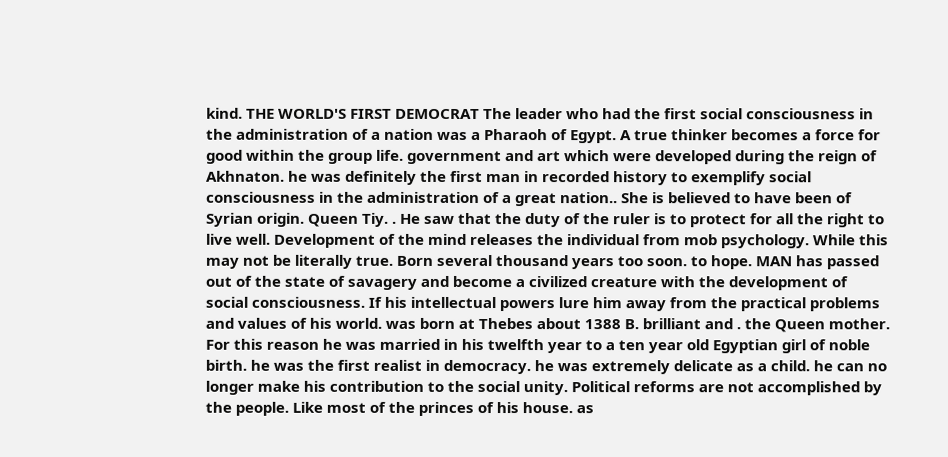kind. THE WORLD'S FIRST DEMOCRAT The leader who had the first social consciousness in the administration of a nation was a Pharaoh of Egypt. A true thinker becomes a force for good within the group life. government and art which were developed during the reign of Akhnaton. he was definitely the first man in recorded history to exemplify social consciousness in the administration of a great nation.. She is believed to have been of Syrian origin. Queen Tiy. . He saw that the duty of the ruler is to protect for all the right to live well. Development of the mind releases the individual from mob psychology. While this may not be literally true. Born several thousand years too soon. to hope. MAN has passed out of the state of savagery and become a civilized creature with the development of social consciousness. If his intellectual powers lure him away from the practical problems and values of his world. was born at Thebes about 1388 B. brilliant and . the Queen mother. For this reason he was married in his twelfth year to a ten year old Egyptian girl of noble birth. he was the first realist in democracy. he was extremely delicate as a child. he can no longer make his contribution to the social unity. Political reforms are not accomplished by the people. Like most of the princes of his house. as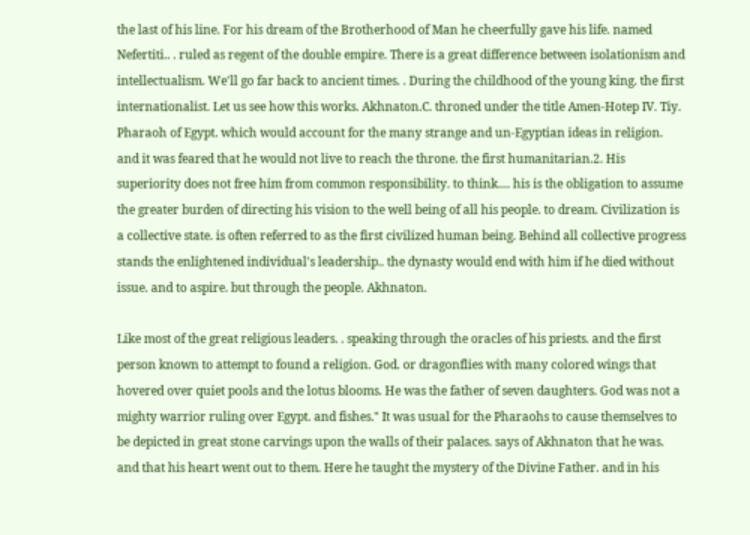the last of his line. For his dream of the Brotherhood of Man he cheerfully gave his life. named Nefertiti.. . ruled as regent of the double empire. There is a great difference between isolationism and intellectualism. We'll go far back to ancient times. . During the childhood of the young king. the first internationalist. Let us see how this works. Akhnaton.C. throned under the title Amen-Hotep IV. Tiy. Pharaoh of Egypt. which would account for the many strange and un-Egyptian ideas in religion. and it was feared that he would not live to reach the throne. the first humanitarian.2. His superiority does not free him from common responsibility. to think.... his is the obligation to assume the greater burden of directing his vision to the well being of all his people. to dream. Civilization is a collective state. is often referred to as the first civilized human being. Behind all collective progress stands the enlightened individual's leadership.. the dynasty would end with him if he died without issue. and to aspire. but through the people. Akhnaton.

Like most of the great religious leaders. . speaking through the oracles of his priests. and the first person known to attempt to found a religion. God. or dragonflies with many colored wings that hovered over quiet pools and the lotus blooms. He was the father of seven daughters. God was not a mighty warrior ruling over Egypt. and fishes." It was usual for the Pharaohs to cause themselves to be depicted in great stone carvings upon the walls of their palaces. says of Akhnaton that he was. and that his heart went out to them. Here he taught the mystery of the Divine Father. and in his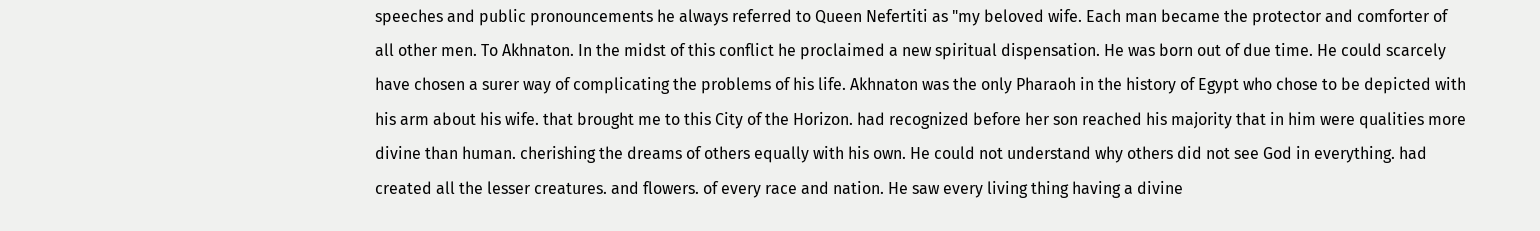speeches and public pronouncements he always referred to Queen Nefertiti as "my beloved wife. Each man became the protector and comforter of all other men. To Akhnaton. In the midst of this conflict he proclaimed a new spiritual dispensation. He was born out of due time. He could scarcely have chosen a surer way of complicating the problems of his life. Akhnaton was the only Pharaoh in the history of Egypt who chose to be depicted with his arm about his wife. that brought me to this City of the Horizon. had recognized before her son reached his majority that in him were qualities more divine than human. cherishing the dreams of others equally with his own. He could not understand why others did not see God in everything. had created all the lesser creatures. and flowers. of every race and nation. He saw every living thing having a divine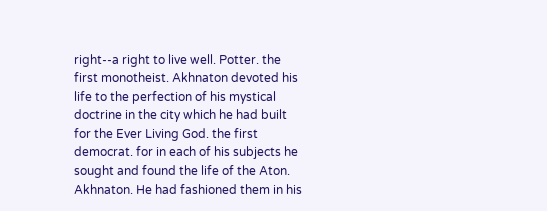right--a right to live well. Potter. the first monotheist. Akhnaton devoted his life to the perfection of his mystical doctrine in the city which he had built for the Ever Living God. the first democrat. for in each of his subjects he sought and found the life of the Aton. Akhnaton. He had fashioned them in his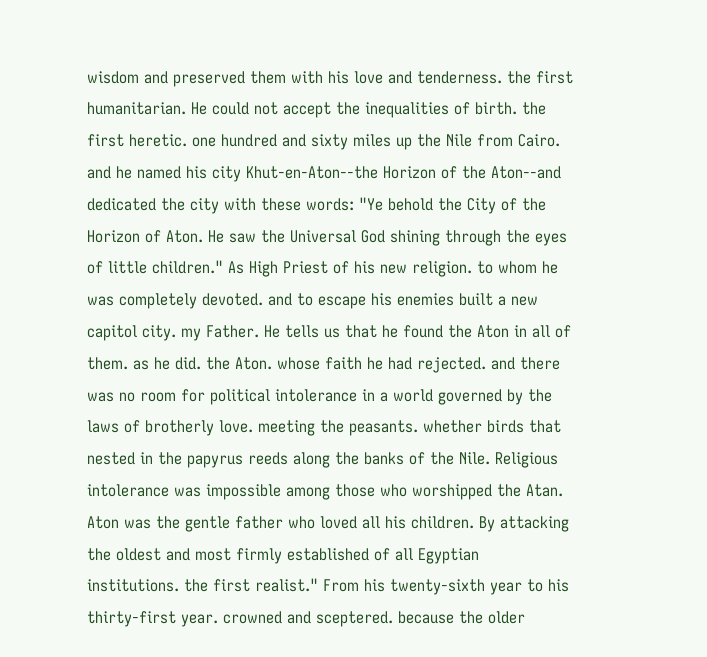wisdom and preserved them with his love and tenderness. the first humanitarian. He could not accept the inequalities of birth. the first heretic. one hundred and sixty miles up the Nile from Cairo. and he named his city Khut-en-Aton--the Horizon of the Aton--and dedicated the city with these words: "Ye behold the City of the Horizon of Aton. He saw the Universal God shining through the eyes of little children." As High Priest of his new religion. to whom he was completely devoted. and to escape his enemies built a new capitol city. my Father. He tells us that he found the Aton in all of them. as he did. the Aton. whose faith he had rejected. and there was no room for political intolerance in a world governed by the laws of brotherly love. meeting the peasants. whether birds that nested in the papyrus reeds along the banks of the Nile. Religious intolerance was impossible among those who worshipped the Atan. Aton was the gentle father who loved all his children. By attacking the oldest and most firmly established of all Egyptian institutions. the first realist." From his twenty-sixth year to his thirty-first year. crowned and sceptered. because the older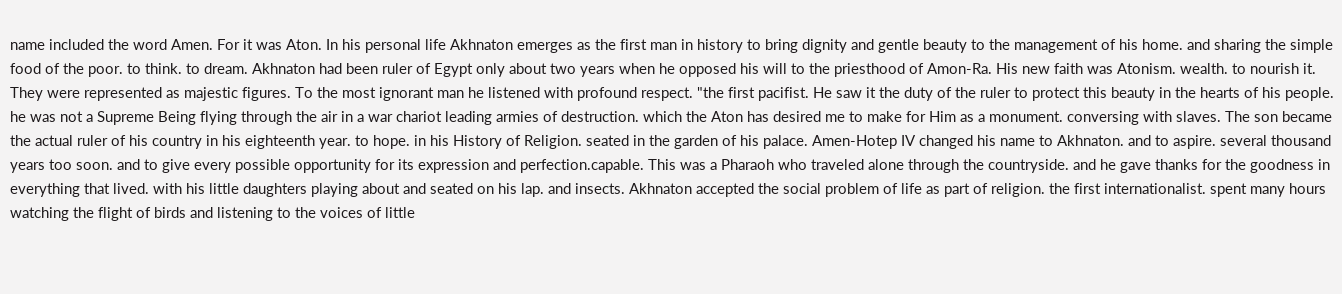name included the word Amen. For it was Aton. In his personal life Akhnaton emerges as the first man in history to bring dignity and gentle beauty to the management of his home. and sharing the simple food of the poor. to think. to dream. Akhnaton had been ruler of Egypt only about two years when he opposed his will to the priesthood of Amon-Ra. His new faith was Atonism. wealth. to nourish it. They were represented as majestic figures. To the most ignorant man he listened with profound respect. "the first pacifist. He saw it the duty of the ruler to protect this beauty in the hearts of his people. he was not a Supreme Being flying through the air in a war chariot leading armies of destruction. which the Aton has desired me to make for Him as a monument. conversing with slaves. The son became the actual ruler of his country in his eighteenth year. to hope. in his History of Religion. seated in the garden of his palace. Amen-Hotep IV changed his name to Akhnaton. and to aspire. several thousand years too soon. and to give every possible opportunity for its expression and perfection.capable. This was a Pharaoh who traveled alone through the countryside. and he gave thanks for the goodness in everything that lived. with his little daughters playing about and seated on his lap. and insects. Akhnaton accepted the social problem of life as part of religion. the first internationalist. spent many hours watching the flight of birds and listening to the voices of little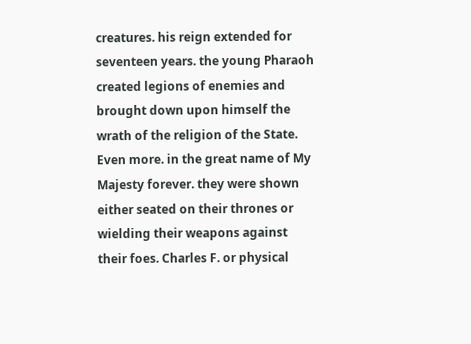creatures. his reign extended for seventeen years. the young Pharaoh created legions of enemies and brought down upon himself the wrath of the religion of the State. Even more. in the great name of My Majesty forever. they were shown either seated on their thrones or wielding their weapons against their foes. Charles F. or physical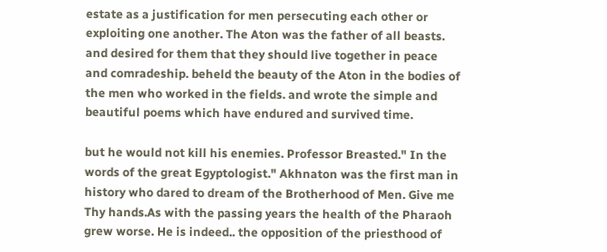estate as a justification for men persecuting each other or exploiting one another. The Aton was the father of all beasts. and desired for them that they should live together in peace and comradeship. beheld the beauty of the Aton in the bodies of the men who worked in the fields. and wrote the simple and beautiful poems which have endured and survived time.

but he would not kill his enemies. Professor Breasted." In the words of the great Egyptologist." Akhnaton was the first man in history who dared to dream of the Brotherhood of Men. Give me Thy hands.As with the passing years the health of the Pharaoh grew worse. He is indeed.. the opposition of the priesthood of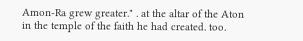Amon-Ra grew greater." . at the altar of the Aton in the temple of the faith he had created. too.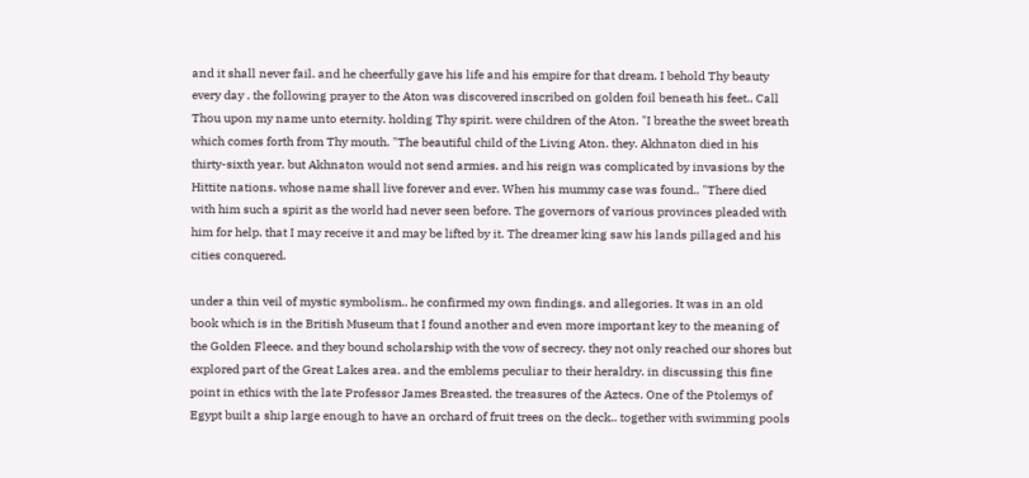and it shall never fail. and he cheerfully gave his life and his empire for that dream. I behold Thy beauty every day . the following prayer to the Aton was discovered inscribed on golden foil beneath his feet.. Call Thou upon my name unto eternity. holding Thy spirit. were children of the Aton. "I breathe the sweet breath which comes forth from Thy mouth. "The beautiful child of the Living Aton. they. Akhnaton died in his thirty-sixth year. but Akhnaton would not send armies. and his reign was complicated by invasions by the Hittite nations. whose name shall live forever and ever. When his mummy case was found.. "There died with him such a spirit as the world had never seen before. The governors of various provinces pleaded with him for help. that I may receive it and may be lifted by it. The dreamer king saw his lands pillaged and his cities conquered.

under a thin veil of mystic symbolism.. he confirmed my own findings. and allegories. It was in an old book which is in the British Museum that I found another and even more important key to the meaning of the Golden Fleece. and they bound scholarship with the vow of secrecy. they not only reached our shores but explored part of the Great Lakes area. and the emblems peculiar to their heraldry. in discussing this fine point in ethics with the late Professor James Breasted. the treasures of the Aztecs. One of the Ptolemys of Egypt built a ship large enough to have an orchard of fruit trees on the deck.. together with swimming pools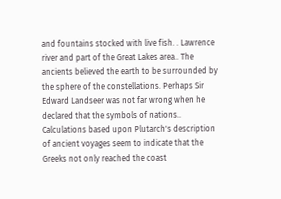and fountains stocked with live fish. . Lawrence river and part of the Great Lakes area.. The ancients believed the earth to be surrounded by the sphere of the constellations. Perhaps Sir Edward Landseer was not far wrong when he declared that the symbols of nations.. Calculations based upon Plutarch's description of ancient voyages seem to indicate that the Greeks not only reached the coast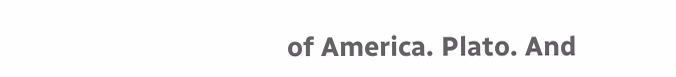of America. Plato. And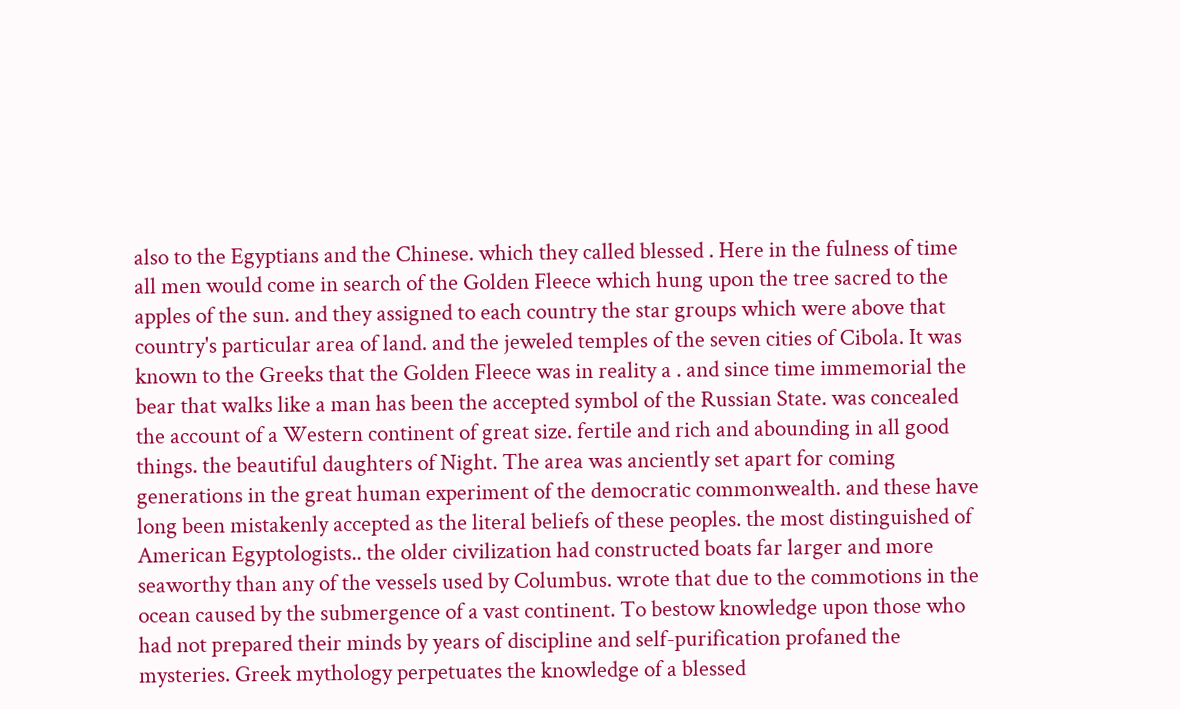also to the Egyptians and the Chinese. which they called blessed . Here in the fulness of time all men would come in search of the Golden Fleece which hung upon the tree sacred to the apples of the sun. and they assigned to each country the star groups which were above that country's particular area of land. and the jeweled temples of the seven cities of Cibola. It was known to the Greeks that the Golden Fleece was in reality a . and since time immemorial the bear that walks like a man has been the accepted symbol of the Russian State. was concealed the account of a Western continent of great size. fertile and rich and abounding in all good things. the beautiful daughters of Night. The area was anciently set apart for coming generations in the great human experiment of the democratic commonwealth. and these have long been mistakenly accepted as the literal beliefs of these peoples. the most distinguished of American Egyptologists.. the older civilization had constructed boats far larger and more seaworthy than any of the vessels used by Columbus. wrote that due to the commotions in the ocean caused by the submergence of a vast continent. To bestow knowledge upon those who had not prepared their minds by years of discipline and self-purification profaned the mysteries. Greek mythology perpetuates the knowledge of a blessed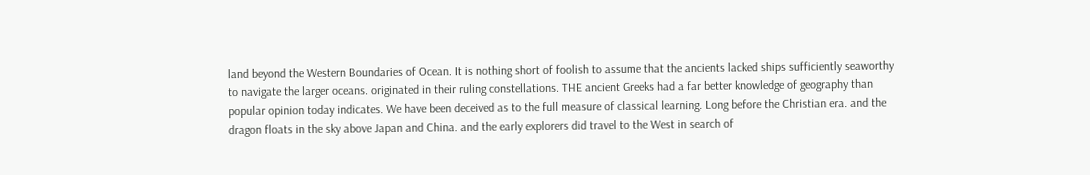land beyond the Western Boundaries of Ocean. It is nothing short of foolish to assume that the ancients lacked ships sufficiently seaworthy to navigate the larger oceans. originated in their ruling constellations. THE ancient Greeks had a far better knowledge of geography than popular opinion today indicates. We have been deceived as to the full measure of classical learning. Long before the Christian era. and the dragon floats in the sky above Japan and China. and the early explorers did travel to the West in search of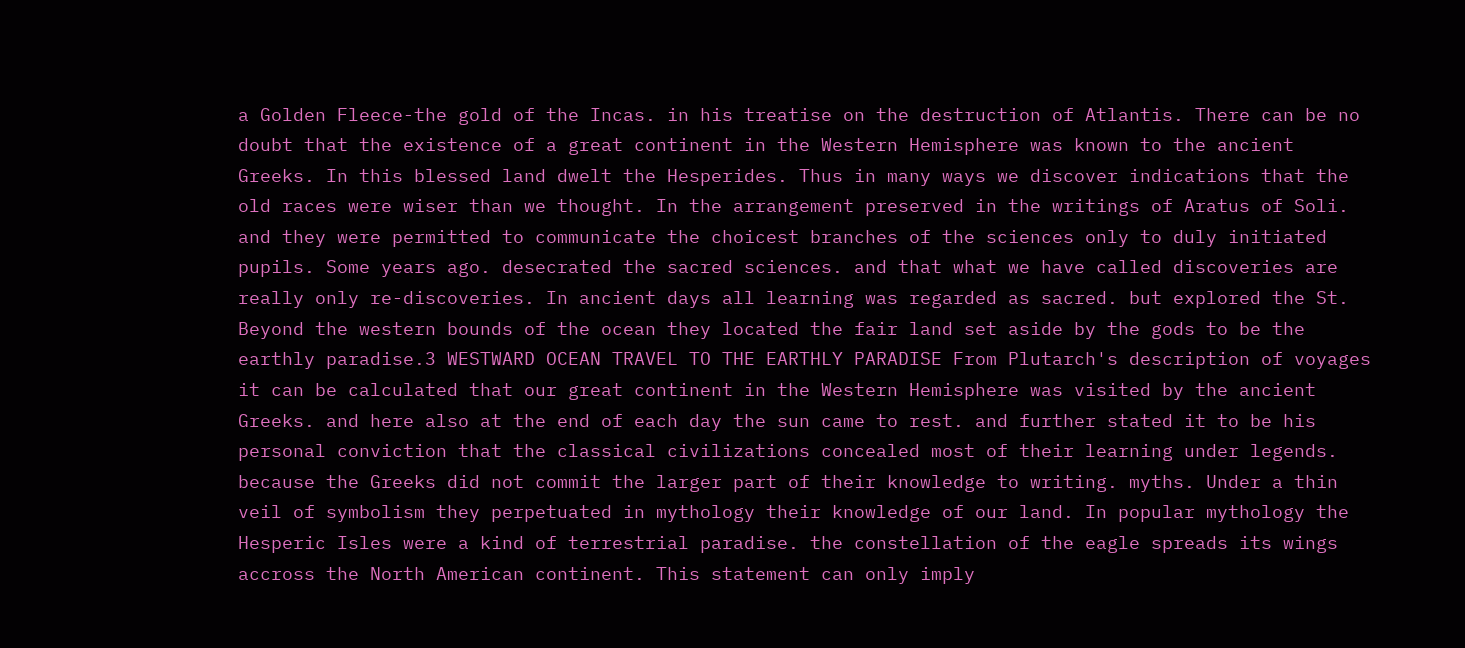a Golden Fleece-the gold of the Incas. in his treatise on the destruction of Atlantis. There can be no doubt that the existence of a great continent in the Western Hemisphere was known to the ancient Greeks. In this blessed land dwelt the Hesperides. Thus in many ways we discover indications that the old races were wiser than we thought. In the arrangement preserved in the writings of Aratus of Soli. and they were permitted to communicate the choicest branches of the sciences only to duly initiated pupils. Some years ago. desecrated the sacred sciences. and that what we have called discoveries are really only re-discoveries. In ancient days all learning was regarded as sacred. but explored the St. Beyond the western bounds of the ocean they located the fair land set aside by the gods to be the earthly paradise.3 WESTWARD OCEAN TRAVEL TO THE EARTHLY PARADISE From Plutarch's description of voyages it can be calculated that our great continent in the Western Hemisphere was visited by the ancient Greeks. and here also at the end of each day the sun came to rest. and further stated it to be his personal conviction that the classical civilizations concealed most of their learning under legends. because the Greeks did not commit the larger part of their knowledge to writing. myths. Under a thin veil of symbolism they perpetuated in mythology their knowledge of our land. In popular mythology the Hesperic Isles were a kind of terrestrial paradise. the constellation of the eagle spreads its wings accross the North American continent. This statement can only imply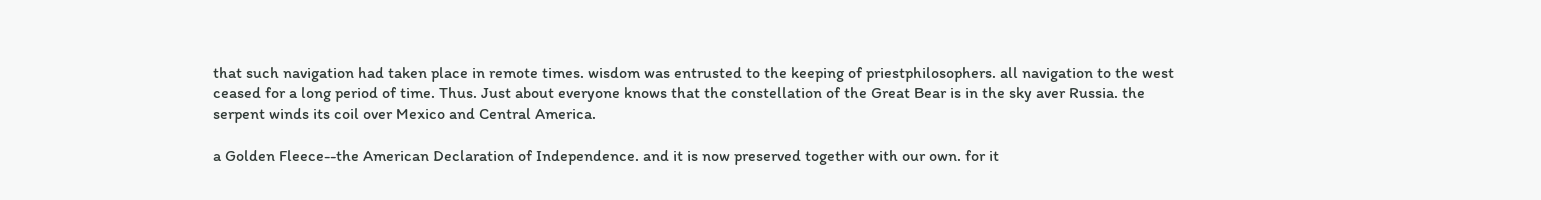that such navigation had taken place in remote times. wisdom was entrusted to the keeping of priestphilosophers. all navigation to the west ceased for a long period of time. Thus. Just about everyone knows that the constellation of the Great Bear is in the sky aver Russia. the serpent winds its coil over Mexico and Central America.

a Golden Fleece--the American Declaration of Independence. and it is now preserved together with our own. for it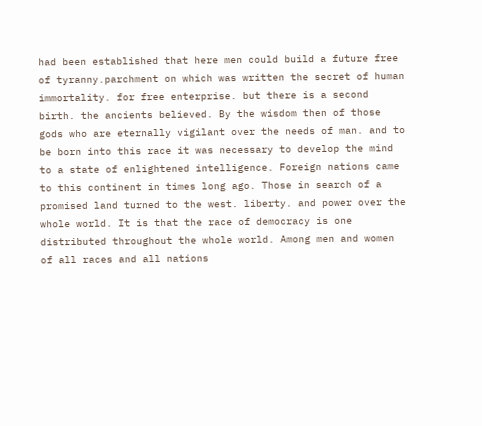had been established that here men could build a future free of tyranny.parchment on which was written the secret of human immortality. for free enterprise. but there is a second birth. the ancients believed. By the wisdom then of those gods who are eternally vigilant over the needs of man. and to be born into this race it was necessary to develop the mind to a state of enlightened intelligence. Foreign nations came to this continent in times long ago. Those in search of a promised land turned to the west. liberty. and power over the whole world. It is that the race of democracy is one distributed throughout the whole world. Among men and women of all races and all nations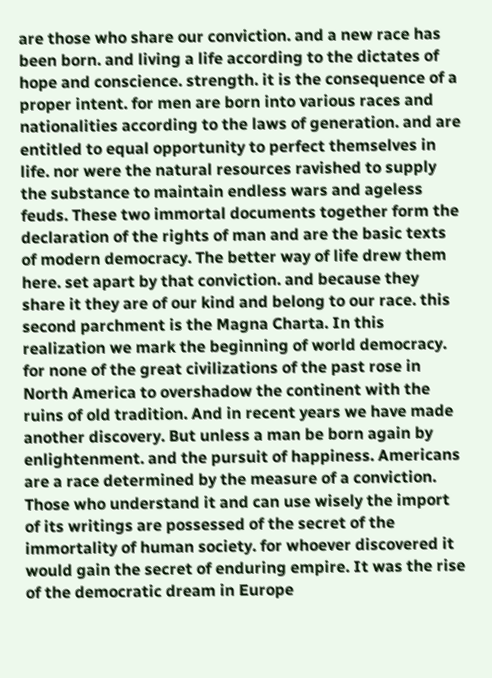are those who share our conviction. and a new race has been born. and living a life according to the dictates of hope and conscience. strength. it is the consequence of a proper intent. for men are born into various races and nationalities according to the laws of generation. and are entitled to equal opportunity to perfect themselves in life. nor were the natural resources ravished to supply the substance to maintain endless wars and ageless feuds. These two immortal documents together form the declaration of the rights of man and are the basic texts of modern democracy. The better way of life drew them here. set apart by that conviction. and because they share it they are of our kind and belong to our race. this second parchment is the Magna Charta. In this realization we mark the beginning of world democracy. for none of the great civilizations of the past rose in North America to overshadow the continent with the ruins of old tradition. And in recent years we have made another discovery. But unless a man be born again by enlightenment. and the pursuit of happiness. Americans are a race determined by the measure of a conviction. Those who understand it and can use wisely the import of its writings are possessed of the secret of the immortality of human society. for whoever discovered it would gain the secret of enduring empire. It was the rise of the democratic dream in Europe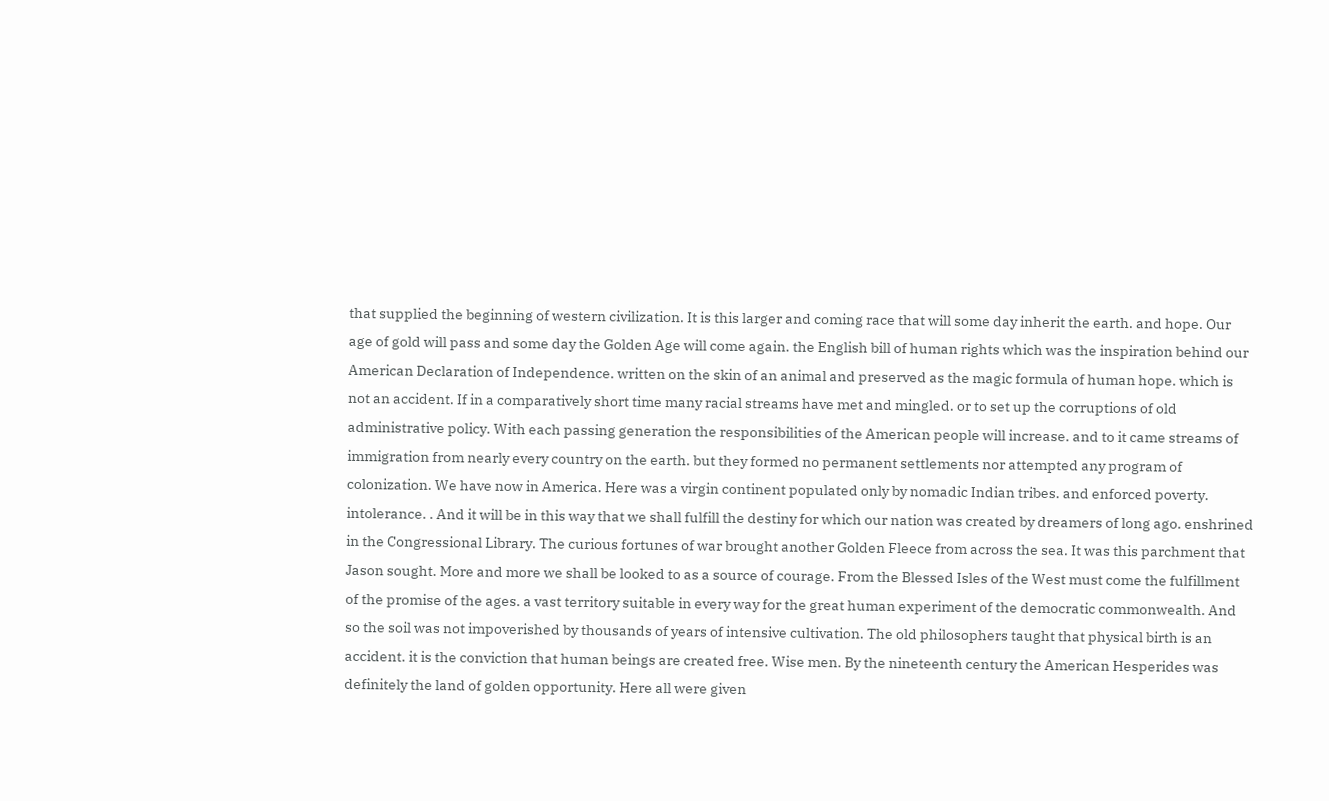that supplied the beginning of western civilization. It is this larger and coming race that will some day inherit the earth. and hope. Our age of gold will pass and some day the Golden Age will come again. the English bill of human rights which was the inspiration behind our American Declaration of Independence. written on the skin of an animal and preserved as the magic formula of human hope. which is not an accident. If in a comparatively short time many racial streams have met and mingled. or to set up the corruptions of old administrative policy. With each passing generation the responsibilities of the American people will increase. and to it came streams of immigration from nearly every country on the earth. but they formed no permanent settlements nor attempted any program of colonization. We have now in America. Here was a virgin continent populated only by nomadic Indian tribes. and enforced poverty. intolerance. . And it will be in this way that we shall fulfill the destiny for which our nation was created by dreamers of long ago. enshrined in the Congressional Library. The curious fortunes of war brought another Golden Fleece from across the sea. It was this parchment that Jason sought. More and more we shall be looked to as a source of courage. From the Blessed Isles of the West must come the fulfillment of the promise of the ages. a vast territory suitable in every way for the great human experiment of the democratic commonwealth. And so the soil was not impoverished by thousands of years of intensive cultivation. The old philosophers taught that physical birth is an accident. it is the conviction that human beings are created free. Wise men. By the nineteenth century the American Hesperides was definitely the land of golden opportunity. Here all were given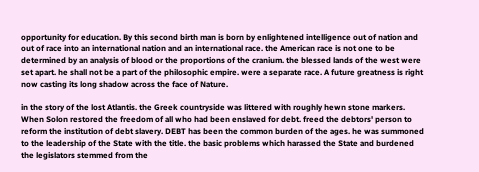opportunity for education. By this second birth man is born by enlightened intelligence out of nation and out of race into an international nation and an international race. the American race is not one to be determined by an analysis of blood or the proportions of the cranium. the blessed lands of the west were set apart. he shall not be a part of the philosophic empire. were a separate race. A future greatness is right now casting its long shadow across the face of Nature.

in the story of the lost Atlantis. the Greek countryside was littered with roughly hewn stone markers. When Solon restored the freedom of all who had been enslaved for debt. freed the debtors' person to reform the institution of debt slavery. DEBT has been the common burden of the ages. he was summoned to the leadership of the State with the title. the basic problems which harassed the State and burdened the legislators stemmed from the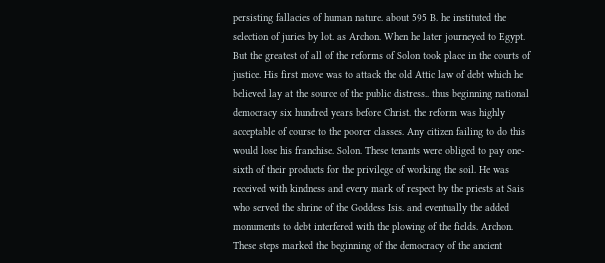persisting fallacies of human nature. about 595 B. he instituted the selection of juries by lot. as Archon. When he later journeyed to Egypt. But the greatest of all of the reforms of Solon took place in the courts of justice. His first move was to attack the old Attic law of debt which he believed lay at the source of the public distress.. thus beginning national democracy six hundred years before Christ. the reform was highly acceptable of course to the poorer classes. Any citizen failing to do this would lose his franchise. Solon. These tenants were obliged to pay one-sixth of their products for the privilege of working the soil. He was received with kindness and every mark of respect by the priests at Sais who served the shrine of the Goddess Isis. and eventually the added monuments to debt interfered with the plowing of the fields. Archon. These steps marked the beginning of the democracy of the ancient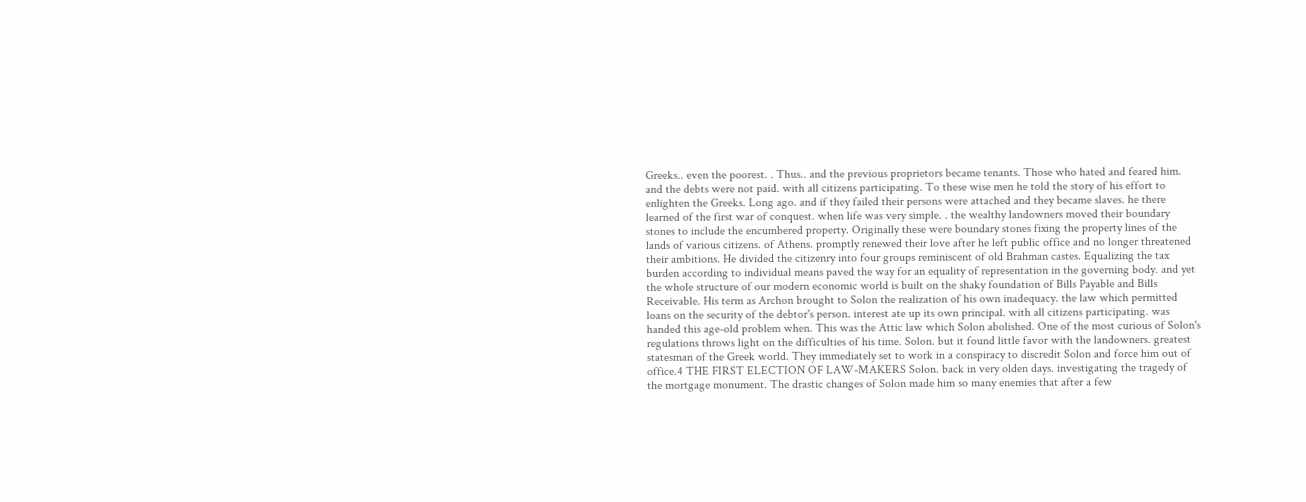Greeks.. even the poorest. . Thus.. and the previous proprietors became tenants. Those who hated and feared him. and the debts were not paid. with all citizens participating. To these wise men he told the story of his effort to enlighten the Greeks. Long ago. and if they failed their persons were attached and they became slaves. he there learned of the first war of conquest. when life was very simple. . the wealthy landowners moved their boundary stones to include the encumbered property. Originally these were boundary stones fixing the property lines of the lands of various citizens. of Athens. promptly renewed their love after he left public office and no longer threatened their ambitions. He divided the citizenry into four groups reminiscent of old Brahman castes. Equalizing the tax burden according to individual means paved the way for an equality of representation in the governing body. and yet the whole structure of our modern economic world is built on the shaky foundation of Bills Payable and Bills Receivable. His term as Archon brought to Solon the realization of his own inadequacy. the law which permitted loans on the security of the debtor's person. interest ate up its own principal. with all citizens participating. was handed this age-old problem when. This was the Attic law which Solon abolished. One of the most curious of Solon's regulations throws light on the difficulties of his time. Solon. but it found little favor with the landowners. greatest statesman of the Greek world. They immediately set to work in a conspiracy to discredit Solon and force him out of office.4 THE FIRST ELECTION OF LAW-MAKERS Solon. back in very olden days. investigating the tragedy of the mortgage monument. The drastic changes of Solon made him so many enemies that after a few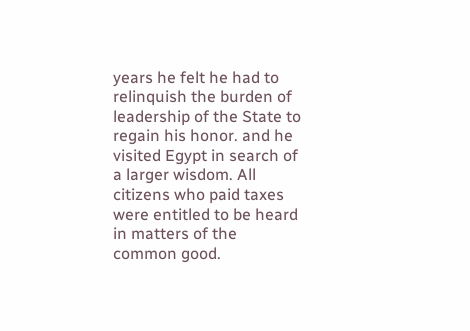years he felt he had to relinquish the burden of leadership of the State to regain his honor. and he visited Egypt in search of a larger wisdom. All citizens who paid taxes were entitled to be heard in matters of the common good.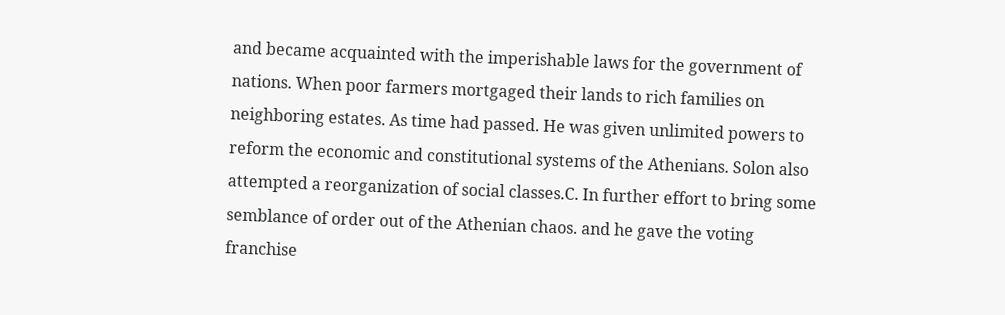and became acquainted with the imperishable laws for the government of nations. When poor farmers mortgaged their lands to rich families on neighboring estates. As time had passed. He was given unlimited powers to reform the economic and constitutional systems of the Athenians. Solon also attempted a reorganization of social classes.C. In further effort to bring some semblance of order out of the Athenian chaos. and he gave the voting franchise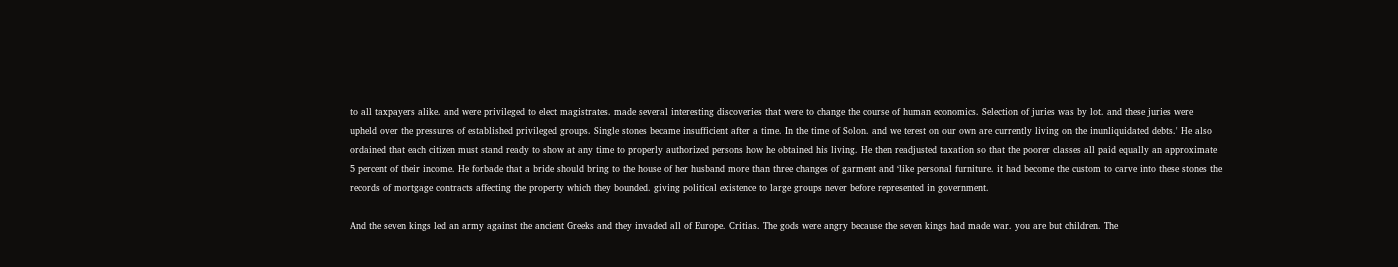to all taxpayers alike. and were privileged to elect magistrates. made several interesting discoveries that were to change the course of human economics. Selection of juries was by lot. and these juries were upheld over the pressures of established privileged groups. Single stones became insufficient after a time. In the time of Solon. and we terest on our own are currently living on the inunliquidated debts.' He also ordained that each citizen must stand ready to show at any time to properly authorized persons how he obtained his living. He then readjusted taxation so that the poorer classes all paid equally an approximate 5 percent of their income. He forbade that a bride should bring to the house of her husband more than three changes of garment and ‘like personal furniture. it had become the custom to carve into these stones the records of mortgage contracts affecting the property which they bounded. giving political existence to large groups never before represented in government.

And the seven kings led an army against the ancient Greeks and they invaded all of Europe. Critias. The gods were angry because the seven kings had made war. you are but children. The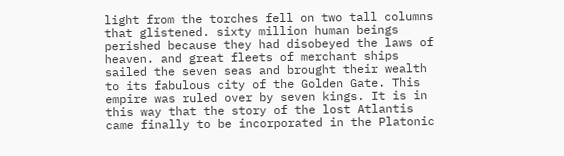light from the torches fell on two tall columns that glistened. sixty million human beings perished because they had disobeyed the laws of heaven. and great fleets of merchant ships sailed the seven seas and brought their wealth to its fabulous city of the Golden Gate. This empire was ruled over by seven kings. It is in this way that the story of the lost Atlantis came finally to be incorporated in the Platonic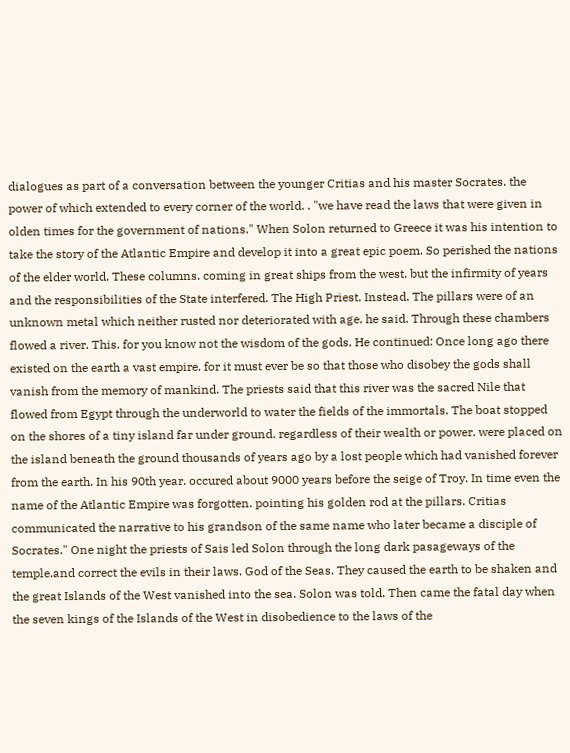dialogues as part of a conversation between the younger Critias and his master Socrates. the power of which extended to every corner of the world. . "we have read the laws that were given in olden times for the government of nations." When Solon returned to Greece it was his intention to take the story of the Atlantic Empire and develop it into a great epic poem. So perished the nations of the elder world. These columns. coming in great ships from the west. but the infirmity of years and the responsibilities of the State interfered. The High Priest. Instead. The pillars were of an unknown metal which neither rusted nor deteriorated with age. he said. Through these chambers flowed a river. This. for you know not the wisdom of the gods. He continued: Once long ago there existed on the earth a vast empire. for it must ever be so that those who disobey the gods shall vanish from the memory of mankind. The priests said that this river was the sacred Nile that flowed from Egypt through the underworld to water the fields of the immortals. The boat stopped on the shores of a tiny island far under ground. regardless of their wealth or power. were placed on the island beneath the ground thousands of years ago by a lost people which had vanished forever from the earth. In his 90th year. occured about 9000 years before the seige of Troy. In time even the name of the Atlantic Empire was forgotten. pointing his golden rod at the pillars. Critias communicated the narrative to his grandson of the same name who later became a disciple of Socrates." One night the priests of Sais led Solon through the long dark pasageways of the temple.and correct the evils in their laws. God of the Seas. They caused the earth to be shaken and the great Islands of the West vanished into the sea. Solon was told. Then came the fatal day when the seven kings of the Islands of the West in disobedience to the laws of the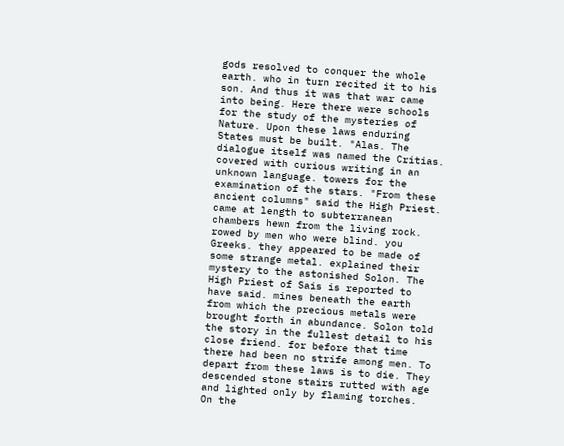gods resolved to conquer the whole earth. who in turn recited it to his son. And thus it was that war came into being. Here there were schools for the study of the mysteries of Nature. Upon these laws enduring States must be built. "Alas. The dialogue itself was named the Critias. covered with curious writing in an unknown language. towers for the examination of the stars. "From these ancient columns" said the High Priest. came at length to subterranean chambers hewn from the living rock. rowed by men who were blind. you Greeks. they appeared to be made of some strange metal. explained their mystery to the astonished Solon. The High Priest of Sais is reported to have said. mines beneath the earth from which the precious metals were brought forth in abundance. Solon told the story in the fullest detail to his close friend. for before that time there had been no strife among men. To depart from these laws is to die. They descended stone stairs rutted with age and lighted only by flaming torches. On the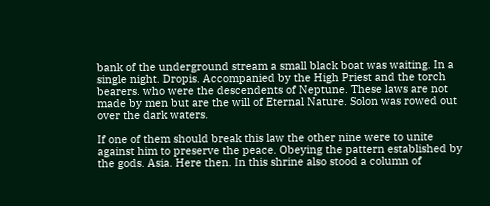bank of the underground stream a small black boat was waiting. In a single night. Dropis. Accompanied by the High Priest and the torch bearers. who were the descendents of Neptune. These laws are not made by men but are the will of Eternal Nature. Solon was rowed out over the dark waters.

If one of them should break this law the other nine were to unite against him to preserve the peace. Obeying the pattern established by the gods. Asia. Here then. In this shrine also stood a column of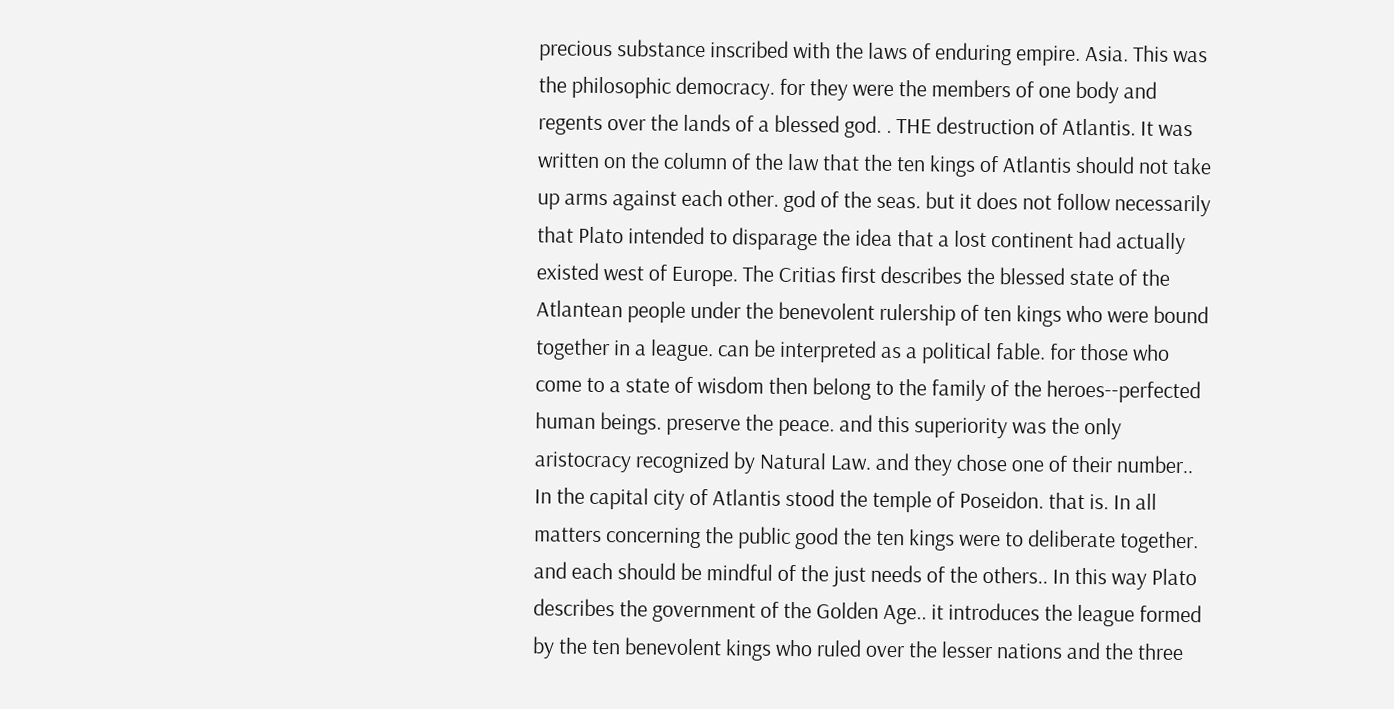precious substance inscribed with the laws of enduring empire. Asia. This was the philosophic democracy. for they were the members of one body and regents over the lands of a blessed god. . THE destruction of Atlantis. It was written on the column of the law that the ten kings of Atlantis should not take up arms against each other. god of the seas. but it does not follow necessarily that Plato intended to disparage the idea that a lost continent had actually existed west of Europe. The Critias first describes the blessed state of the Atlantean people under the benevolent rulership of ten kings who were bound together in a league. can be interpreted as a political fable. for those who come to a state of wisdom then belong to the family of the heroes--perfected human beings. preserve the peace. and this superiority was the only aristocracy recognized by Natural Law. and they chose one of their number.. In the capital city of Atlantis stood the temple of Poseidon. that is. In all matters concerning the public good the ten kings were to deliberate together. and each should be mindful of the just needs of the others.. In this way Plato describes the government of the Golden Age.. it introduces the league formed by the ten benevolent kings who ruled over the lesser nations and the three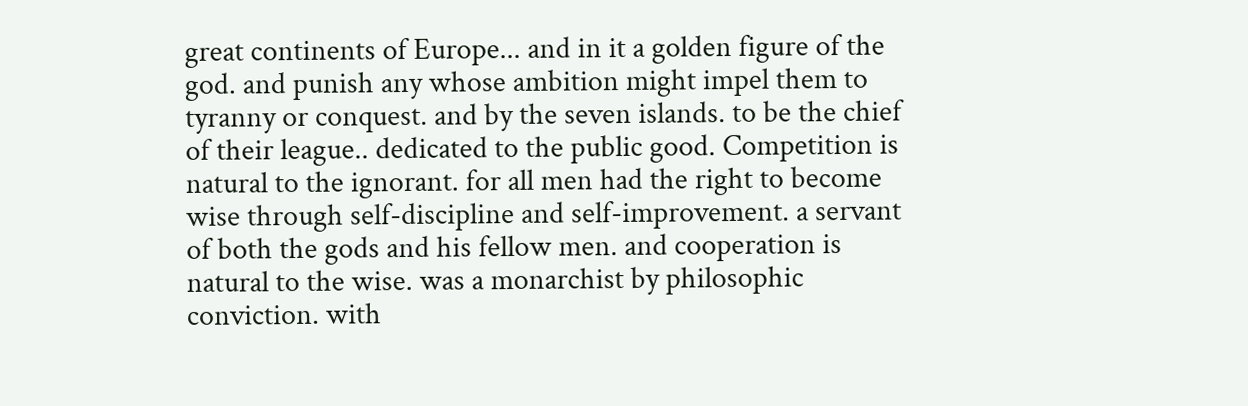great continents of Europe... and in it a golden figure of the god. and punish any whose ambition might impel them to tyranny or conquest. and by the seven islands. to be the chief of their league.. dedicated to the public good. Competition is natural to the ignorant. for all men had the right to become wise through self-discipline and self-improvement. a servant of both the gods and his fellow men. and cooperation is natural to the wise. was a monarchist by philosophic conviction. with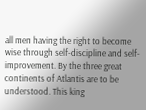all men having the right to become wise through self-discipline and self-improvement. By the three great continents of Atlantis are to be understood. This king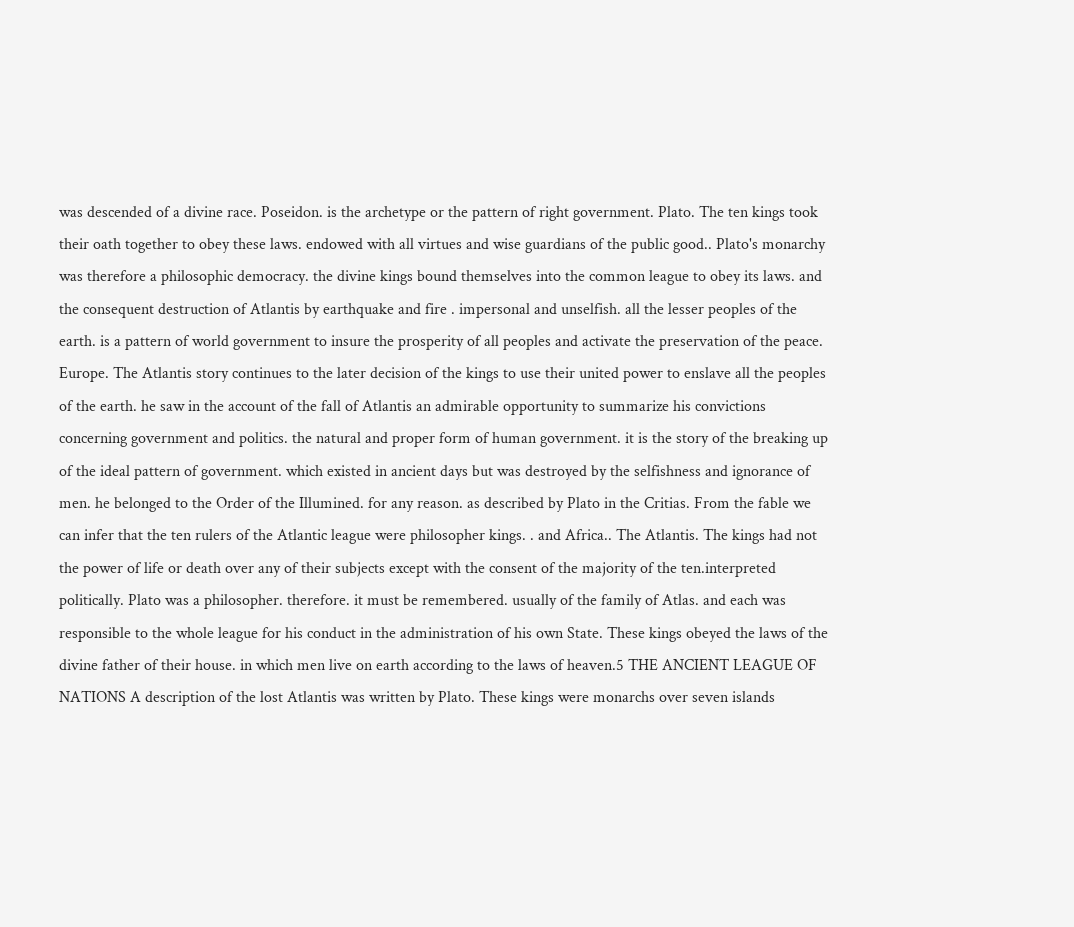was descended of a divine race. Poseidon. is the archetype or the pattern of right government. Plato. The ten kings took their oath together to obey these laws. endowed with all virtues and wise guardians of the public good.. Plato's monarchy was therefore a philosophic democracy. the divine kings bound themselves into the common league to obey its laws. and the consequent destruction of Atlantis by earthquake and fire . impersonal and unselfish. all the lesser peoples of the earth. is a pattern of world government to insure the prosperity of all peoples and activate the preservation of the peace. Europe. The Atlantis story continues to the later decision of the kings to use their united power to enslave all the peoples of the earth. he saw in the account of the fall of Atlantis an admirable opportunity to summarize his convictions concerning government and politics. the natural and proper form of human government. it is the story of the breaking up of the ideal pattern of government. which existed in ancient days but was destroyed by the selfishness and ignorance of men. he belonged to the Order of the Illumined. for any reason. as described by Plato in the Critias. From the fable we can infer that the ten rulers of the Atlantic league were philosopher kings. . and Africa.. The Atlantis. The kings had not the power of life or death over any of their subjects except with the consent of the majority of the ten.interpreted politically. Plato was a philosopher. therefore. it must be remembered. usually of the family of Atlas. and each was responsible to the whole league for his conduct in the administration of his own State. These kings obeyed the laws of the divine father of their house. in which men live on earth according to the laws of heaven.5 THE ANCIENT LEAGUE OF NATIONS A description of the lost Atlantis was written by Plato. These kings were monarchs over seven islands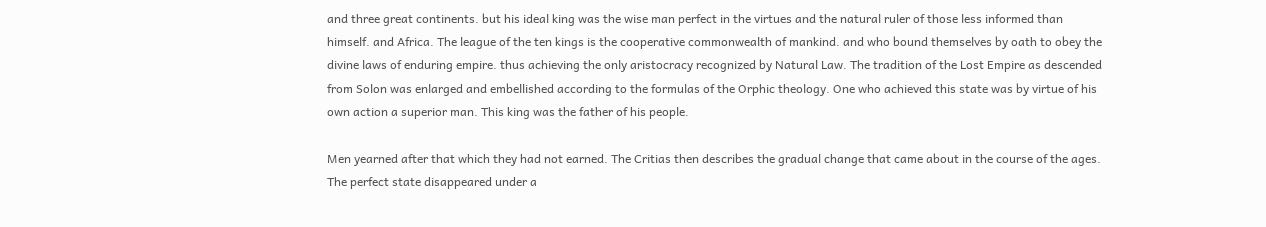and three great continents. but his ideal king was the wise man perfect in the virtues and the natural ruler of those less informed than himself. and Africa. The league of the ten kings is the cooperative commonwealth of mankind. and who bound themselves by oath to obey the divine laws of enduring empire. thus achieving the only aristocracy recognized by Natural Law. The tradition of the Lost Empire as descended from Solon was enlarged and embellished according to the formulas of the Orphic theology. One who achieved this state was by virtue of his own action a superior man. This king was the father of his people.

Men yearned after that which they had not earned. The Critias then describes the gradual change that came about in the course of the ages. The perfect state disappeared under a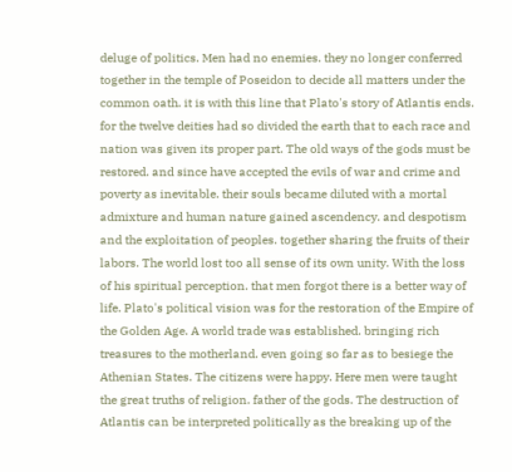deluge of politics. Men had no enemies. they no longer conferred together in the temple of Poseidon to decide all matters under the common oath. it is with this line that Plato's story of Atlantis ends. for the twelve deities had so divided the earth that to each race and nation was given its proper part. The old ways of the gods must be restored. and since have accepted the evils of war and crime and poverty as inevitable. their souls became diluted with a mortal admixture and human nature gained ascendency. and despotism and the exploitation of peoples. together sharing the fruits of their labors. The world lost too all sense of its own unity. With the loss of his spiritual perception. that men forgot there is a better way of life. Plato's political vision was for the restoration of the Empire of the Golden Age. A world trade was established. bringing rich treasures to the motherland. even going so far as to besiege the Athenian States. The citizens were happy. Here men were taught the great truths of religion. father of the gods. The destruction of Atlantis can be interpreted politically as the breaking up of the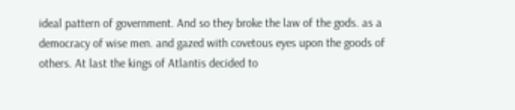ideal pattern of government. And so they broke the law of the gods. as a democracy of wise men. and gazed with covetous eyes upon the goods of others. At last the kings of Atlantis decided to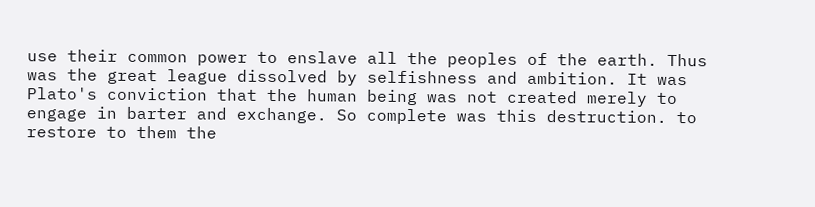use their common power to enslave all the peoples of the earth. Thus was the great league dissolved by selfishness and ambition. It was Plato's conviction that the human being was not created merely to engage in barter and exchange. So complete was this destruction. to restore to them the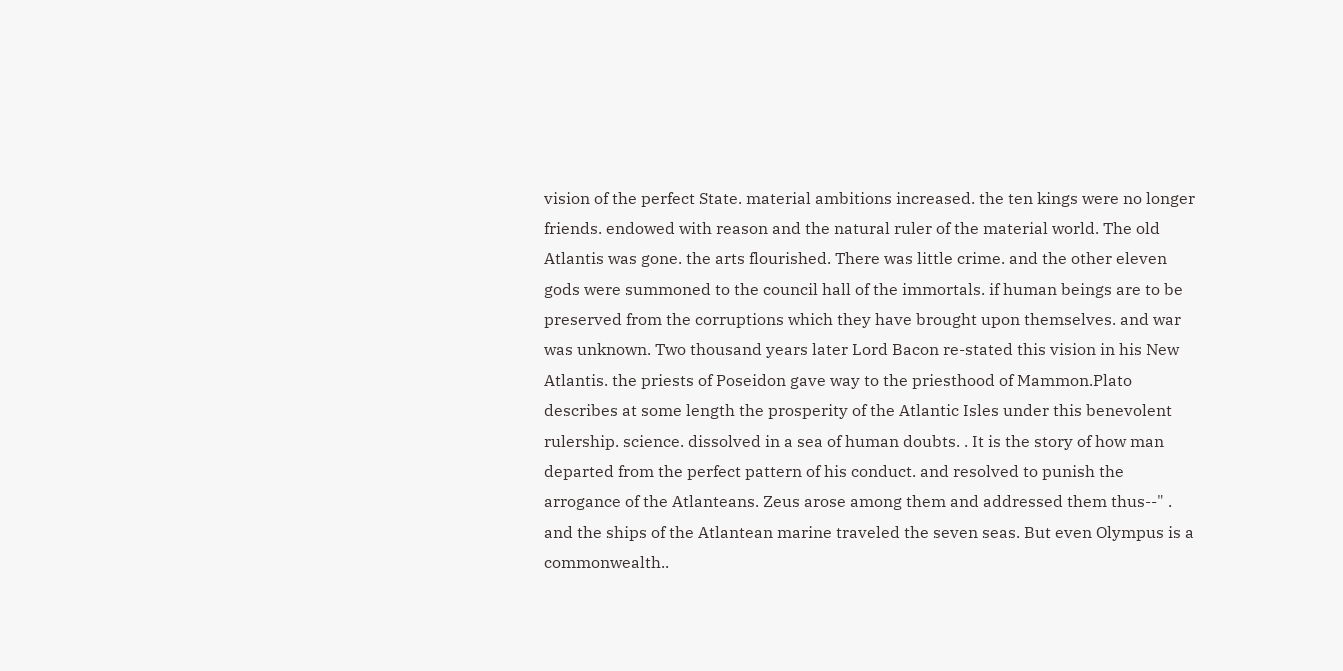vision of the perfect State. material ambitions increased. the ten kings were no longer friends. endowed with reason and the natural ruler of the material world. The old Atlantis was gone. the arts flourished. There was little crime. and the other eleven gods were summoned to the council hall of the immortals. if human beings are to be preserved from the corruptions which they have brought upon themselves. and war was unknown. Two thousand years later Lord Bacon re-stated this vision in his New Atlantis. the priests of Poseidon gave way to the priesthood of Mammon.Plato describes at some length the prosperity of the Atlantic Isles under this benevolent rulership. science. dissolved in a sea of human doubts. . It is the story of how man departed from the perfect pattern of his conduct. and resolved to punish the arrogance of the Atlanteans. Zeus arose among them and addressed them thus--" . and the ships of the Atlantean marine traveled the seven seas. But even Olympus is a commonwealth..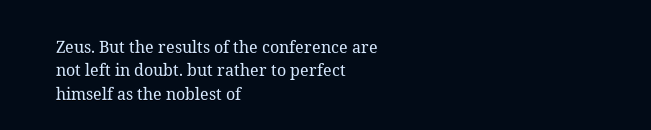Zeus. But the results of the conference are not left in doubt. but rather to perfect himself as the noblest of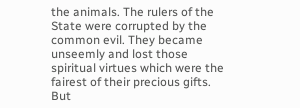the animals. The rulers of the State were corrupted by the common evil. They became unseemly and lost those spiritual virtues which were the fairest of their precious gifts. But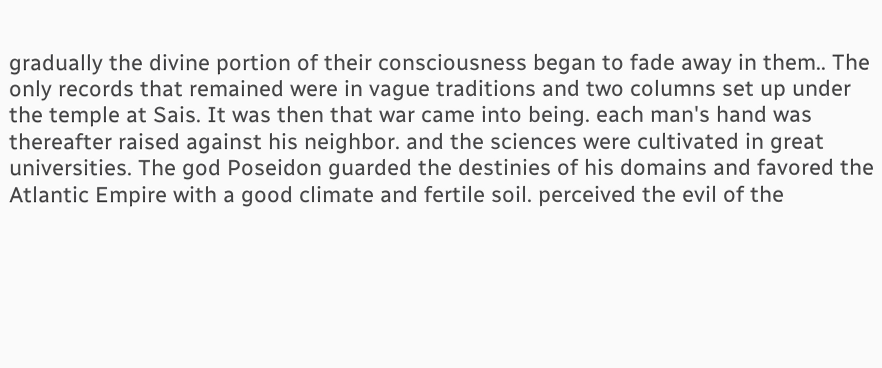gradually the divine portion of their consciousness began to fade away in them.. The only records that remained were in vague traditions and two columns set up under the temple at Sais. It was then that war came into being. each man's hand was thereafter raised against his neighbor. and the sciences were cultivated in great universities. The god Poseidon guarded the destinies of his domains and favored the Atlantic Empire with a good climate and fertile soil. perceived the evil of the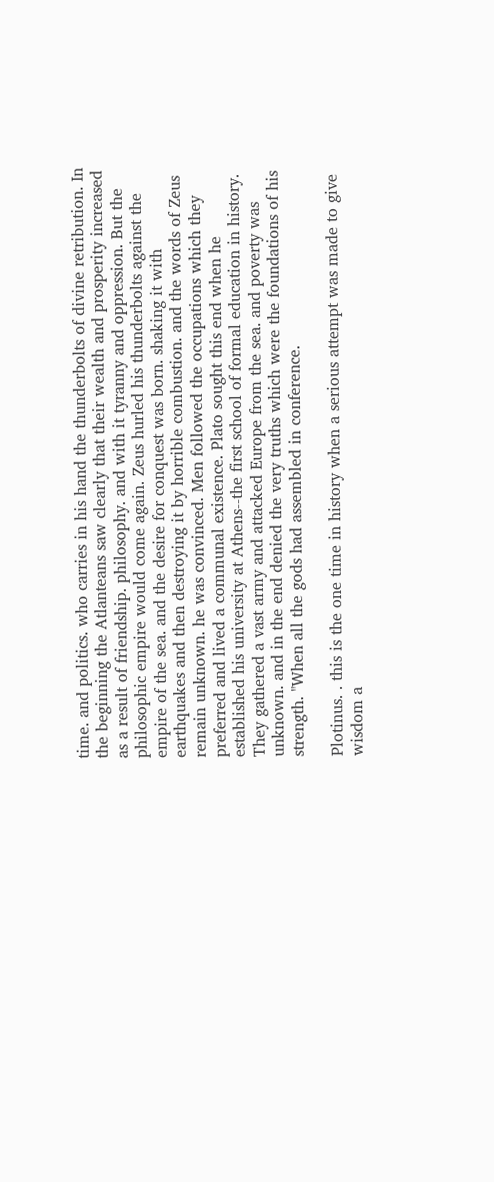time. and politics. who carries in his hand the thunderbolts of divine retribution. In the beginning the Atlanteans saw clearly that their wealth and prosperity increased as a result of friendship. philosophy. and with it tyranny and oppression. But the philosophic empire would come again. Zeus hurled his thunderbolts against the empire of the sea. and the desire for conquest was born. shaking it with earthquakes and then destroying it by horrible combustion. and the words of Zeus remain unknown. he was convinced. Men followed the occupations which they preferred and lived a communal existence. Plato sought this end when he established his university at Athens--the first school of formal education in history. They gathered a vast army and attacked Europe from the sea. and poverty was unknown. and in the end denied the very truths which were the foundations of his strength. "When all the gods had assembled in conference.

Plotinus. . this is the one time in history when a serious attempt was made to give wisdom a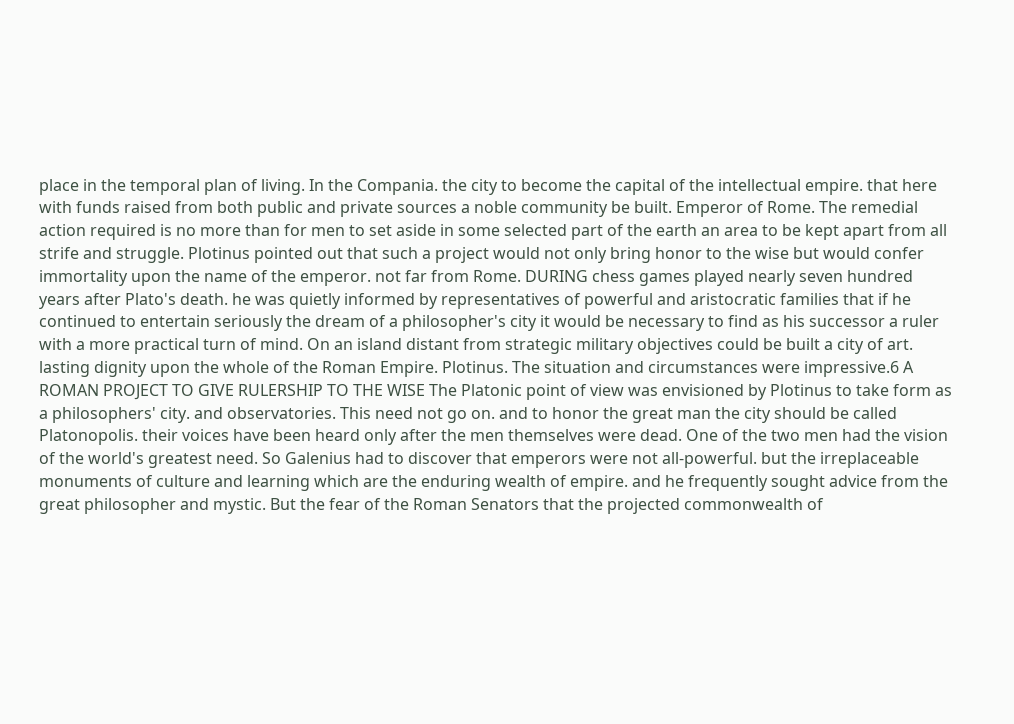place in the temporal plan of living. In the Compania. the city to become the capital of the intellectual empire. that here with funds raised from both public and private sources a noble community be built. Emperor of Rome. The remedial action required is no more than for men to set aside in some selected part of the earth an area to be kept apart from all strife and struggle. Plotinus pointed out that such a project would not only bring honor to the wise but would confer immortality upon the name of the emperor. not far from Rome. DURING chess games played nearly seven hundred years after Plato's death. he was quietly informed by representatives of powerful and aristocratic families that if he continued to entertain seriously the dream of a philosopher's city it would be necessary to find as his successor a ruler with a more practical turn of mind. On an island distant from strategic military objectives could be built a city of art. lasting dignity upon the whole of the Roman Empire. Plotinus. The situation and circumstances were impressive.6 A ROMAN PROJECT TO GIVE RULERSHIP TO THE WISE The Platonic point of view was envisioned by Plotinus to take form as a philosophers' city. and observatories. This need not go on. and to honor the great man the city should be called Platonopolis. their voices have been heard only after the men themselves were dead. One of the two men had the vision of the world's greatest need. So Galenius had to discover that emperors were not all-powerful. but the irreplaceable monuments of culture and learning which are the enduring wealth of empire. and he frequently sought advice from the great philosopher and mystic. But the fear of the Roman Senators that the projected commonwealth of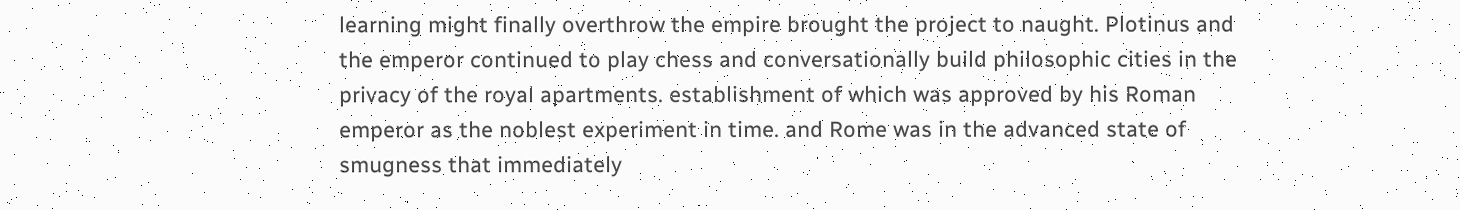learning might finally overthrow the empire brought the project to naught. Plotinus and the emperor continued to play chess and conversationally build philosophic cities in the privacy of the royal apartments. establishment of which was approved by his Roman emperor as the noblest experiment in time. and Rome was in the advanced state of smugness that immediately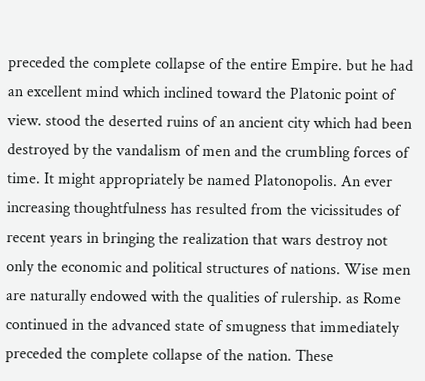preceded the complete collapse of the entire Empire. but he had an excellent mind which inclined toward the Platonic point of view. stood the deserted ruins of an ancient city which had been destroyed by the vandalism of men and the crumbling forces of time. It might appropriately be named Platonopolis. An ever increasing thoughtfulness has resulted from the vicissitudes of recent years in bringing the realization that wars destroy not only the economic and political structures of nations. Wise men are naturally endowed with the qualities of rulership. as Rome continued in the advanced state of smugness that immediately preceded the complete collapse of the nation. These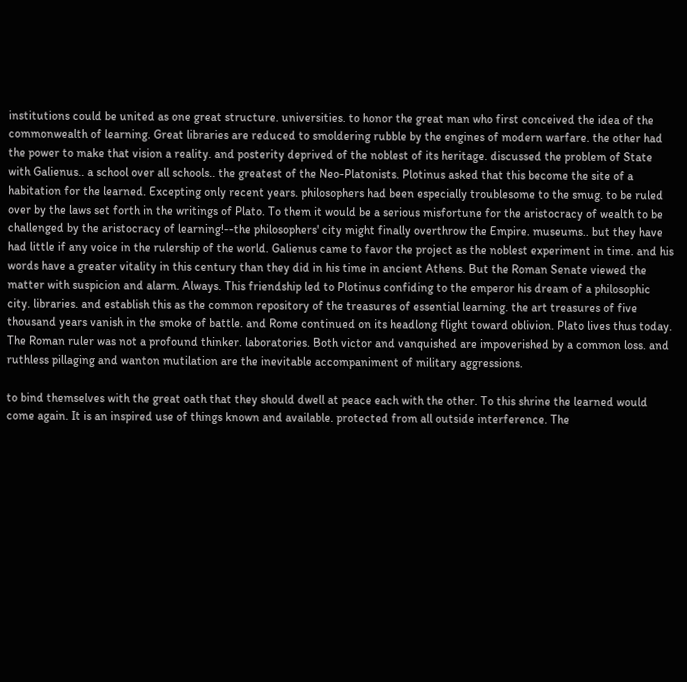institutions could be united as one great structure. universities. to honor the great man who first conceived the idea of the commonwealth of learning. Great libraries are reduced to smoldering rubble by the engines of modern warfare. the other had the power to make that vision a reality. and posterity deprived of the noblest of its heritage. discussed the problem of State with Galienus.. a school over all schools.. the greatest of the Neo-Platonists. Plotinus asked that this become the site of a habitation for the learned. Excepting only recent years. philosophers had been especially troublesome to the smug. to be ruled over by the laws set forth in the writings of Plato. To them it would be a serious misfortune for the aristocracy of wealth to be challenged by the aristocracy of learning!--the philosophers' city might finally overthrow the Empire. museums.. but they have had little if any voice in the rulership of the world. Galienus came to favor the project as the noblest experiment in time. and his words have a greater vitality in this century than they did in his time in ancient Athens. But the Roman Senate viewed the matter with suspicion and alarm. Always. This friendship led to Plotinus confiding to the emperor his dream of a philosophic city. libraries. and establish this as the common repository of the treasures of essential learning. the art treasures of five thousand years vanish in the smoke of battle. and Rome continued on its headlong flight toward oblivion. Plato lives thus today. The Roman ruler was not a profound thinker. laboratories. Both victor and vanquished are impoverished by a common loss. and ruthless pillaging and wanton mutilation are the inevitable accompaniment of military aggressions.

to bind themselves with the great oath that they should dwell at peace each with the other. To this shrine the learned would come again. It is an inspired use of things known and available. protected from all outside interference. The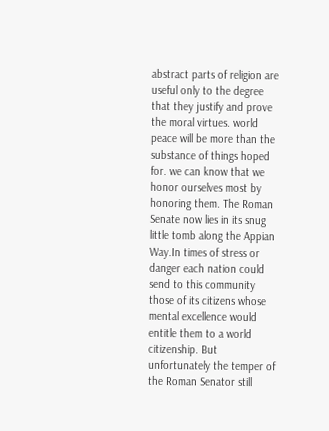abstract parts of religion are useful only to the degree that they justify and prove the moral virtues. world peace will be more than the substance of things hoped for. we can know that we honor ourselves most by honoring them. The Roman Senate now lies in its snug little tomb along the Appian Way.In times of stress or danger each nation could send to this community those of its citizens whose mental excellence would entitle them to a world citizenship. But unfortunately the temper of the Roman Senator still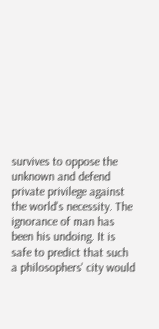survives to oppose the unknown and defend private privilege against the world's necessity. The ignorance of man has been his undoing. It is safe to predict that such a philosophers' city would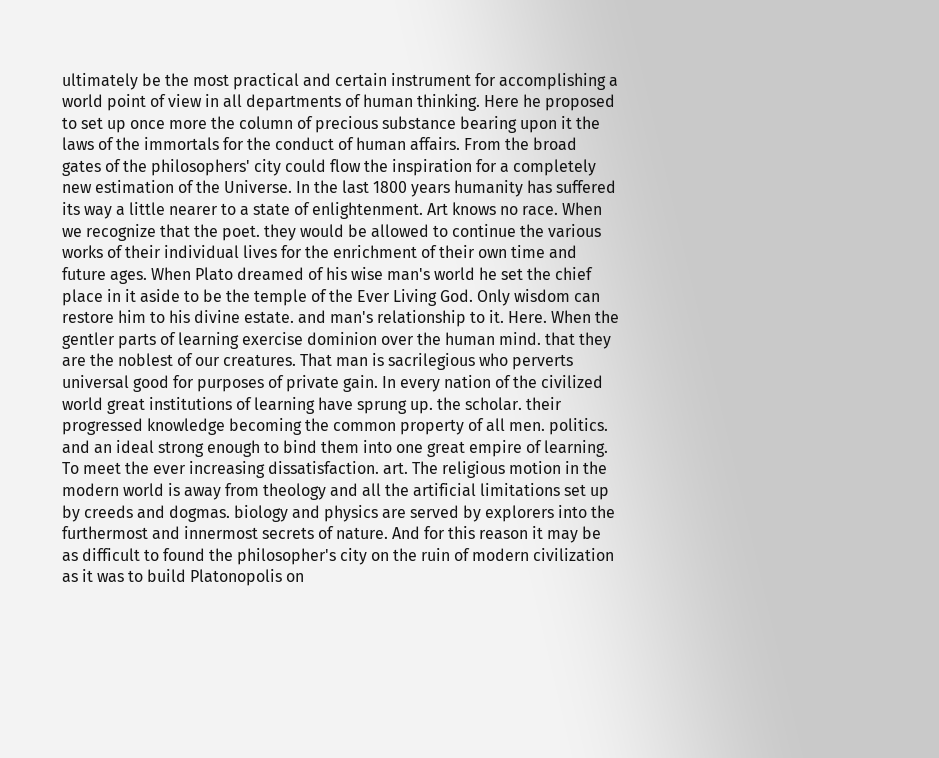ultimately be the most practical and certain instrument for accomplishing a world point of view in all departments of human thinking. Here he proposed to set up once more the column of precious substance bearing upon it the laws of the immortals for the conduct of human affairs. From the broad gates of the philosophers' city could flow the inspiration for a completely new estimation of the Universe. In the last 1800 years humanity has suffered its way a little nearer to a state of enlightenment. Art knows no race. When we recognize that the poet. they would be allowed to continue the various works of their individual lives for the enrichment of their own time and future ages. When Plato dreamed of his wise man's world he set the chief place in it aside to be the temple of the Ever Living God. Only wisdom can restore him to his divine estate. and man's relationship to it. Here. When the gentler parts of learning exercise dominion over the human mind. that they are the noblest of our creatures. That man is sacrilegious who perverts universal good for purposes of private gain. In every nation of the civilized world great institutions of learning have sprung up. the scholar. their progressed knowledge becoming the common property of all men. politics. and an ideal strong enough to bind them into one great empire of learning. To meet the ever increasing dissatisfaction. art. The religious motion in the modern world is away from theology and all the artificial limitations set up by creeds and dogmas. biology and physics are served by explorers into the furthermost and innermost secrets of nature. And for this reason it may be as difficult to found the philosopher's city on the ruin of modern civilization as it was to build Platonopolis on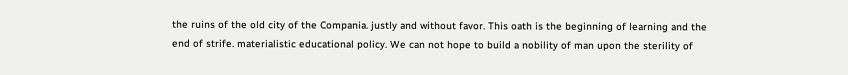the ruins of the old city of the Compania. justly and without favor. This oath is the beginning of learning and the end of strife. materialistic educational policy. We can not hope to build a nobility of man upon the sterility of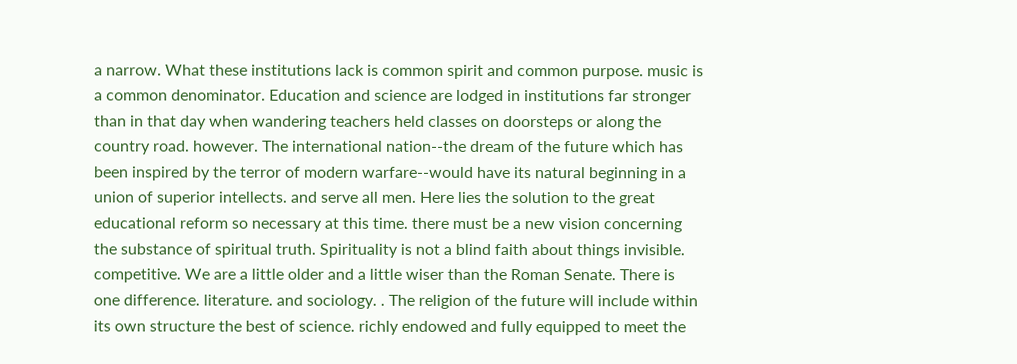a narrow. What these institutions lack is common spirit and common purpose. music is a common denominator. Education and science are lodged in institutions far stronger than in that day when wandering teachers held classes on doorsteps or along the country road. however. The international nation--the dream of the future which has been inspired by the terror of modern warfare--would have its natural beginning in a union of superior intellects. and serve all men. Here lies the solution to the great educational reform so necessary at this time. there must be a new vision concerning the substance of spiritual truth. Spirituality is not a blind faith about things invisible. competitive. We are a little older and a little wiser than the Roman Senate. There is one difference. literature. and sociology. . The religion of the future will include within its own structure the best of science. richly endowed and fully equipped to meet the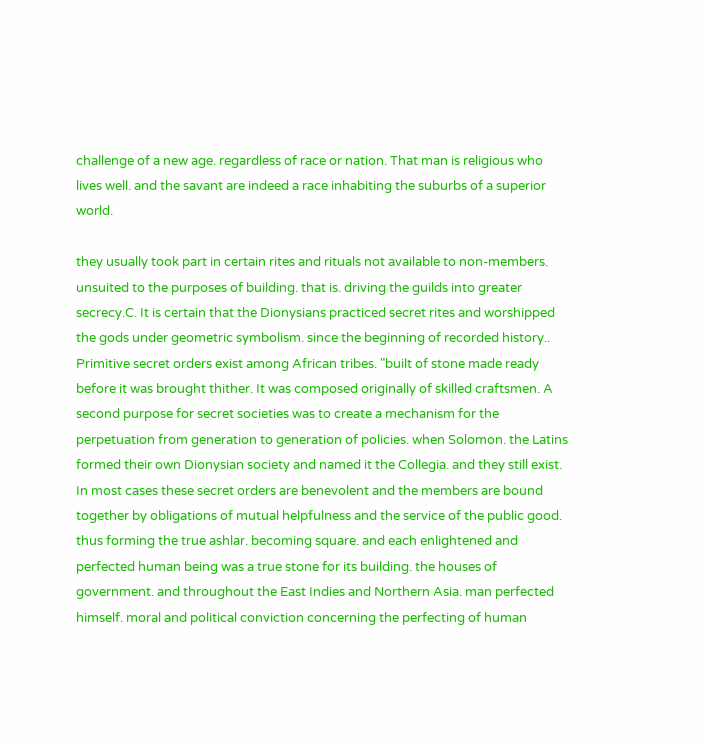challenge of a new age. regardless of race or nation. That man is religious who lives well. and the savant are indeed a race inhabiting the suburbs of a superior world.

they usually took part in certain rites and rituals not available to non-members. unsuited to the purposes of building. that is. driving the guilds into greater secrecy.C. It is certain that the Dionysians practiced secret rites and worshipped the gods under geometric symbolism. since the beginning of recorded history.. Primitive secret orders exist among African tribes. "built of stone made ready before it was brought thither. It was composed originally of skilled craftsmen. A second purpose for secret societies was to create a mechanism for the perpetuation from generation to generation of policies. when Solomon. the Latins formed their own Dionysian society and named it the Collegia. and they still exist. In most cases these secret orders are benevolent and the members are bound together by obligations of mutual helpfulness and the service of the public good. thus forming the true ashlar. becoming square. and each enlightened and perfected human being was a true stone for its building. the houses of government. and throughout the East Indies and Northern Asia. man perfected himself. moral and political conviction concerning the perfecting of human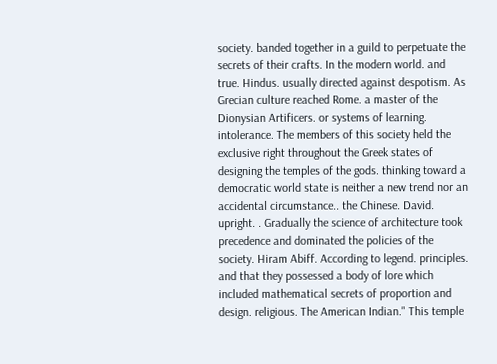society. banded together in a guild to perpetuate the secrets of their crafts. In the modern world. and true. Hindus. usually directed against despotism. As Grecian culture reached Rome. a master of the Dionysian Artificers. or systems of learning. intolerance. The members of this society held the exclusive right throughout the Greek states of designing the temples of the gods. thinking toward a democratic world state is neither a new trend nor an accidental circumstance.. the Chinese. David. upright. . Gradually the science of architecture took precedence and dominated the policies of the society. Hiram Abiff. According to legend. principles. and that they possessed a body of lore which included mathematical secrets of proportion and design. religious. The American Indian." This temple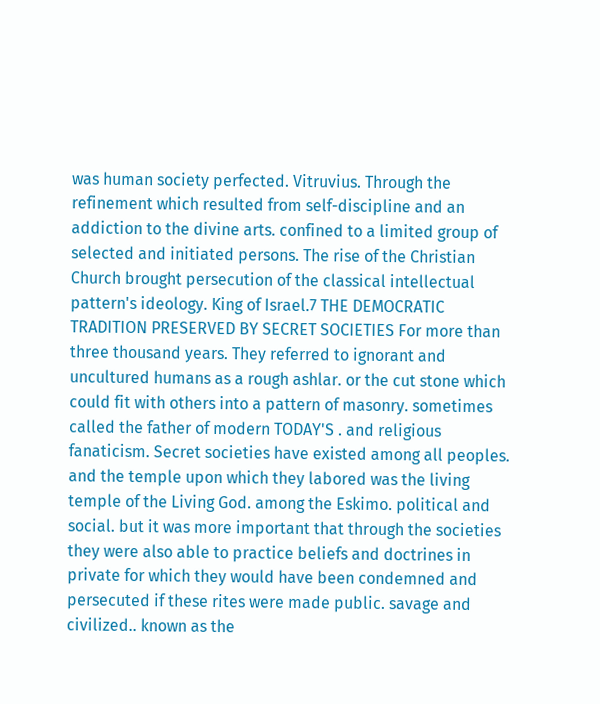was human society perfected. Vitruvius. Through the refinement which resulted from self-discipline and an addiction to the divine arts. confined to a limited group of selected and initiated persons. The rise of the Christian Church brought persecution of the classical intellectual pattern's ideology. King of Israel.7 THE DEMOCRATIC TRADITION PRESERVED BY SECRET SOCIETIES For more than three thousand years. They referred to ignorant and uncultured humans as a rough ashlar. or the cut stone which could fit with others into a pattern of masonry. sometimes called the father of modern TODAY'S . and religious fanaticism. Secret societies have existed among all peoples. and the temple upon which they labored was the living temple of the Living God. among the Eskimo. political and social. but it was more important that through the societies they were also able to practice beliefs and doctrines in private for which they would have been condemned and persecuted if these rites were made public. savage and civilized.. known as the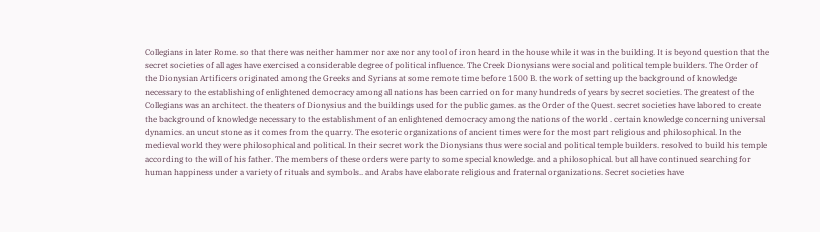Collegians in later Rome. so that there was neither hammer nor axe nor any tool of iron heard in the house while it was in the building. It is beyond question that the secret societies of all ages have exercised a considerable degree of political influence. The Creek Dionysians were social and political temple builders. The Order of the Dionysian Artificers originated among the Greeks and Syrians at some remote time before 1500 B. the work of setting up the background of knowledge necessary to the establishing of enlightened democracy among all nations has been carried on for many hundreds of years by secret societies. The greatest of the Collegians was an architect. the theaters of Dionysius and the buildings used for the public games. as the Order of the Quest. secret societies have labored to create the background of knowledge necessary to the establishment of an enlightened democracy among the nations of the world . certain knowledge concerning universal dynamics. an uncut stone as it comes from the quarry. The esoteric organizations of ancient times were for the most part religious and philosophical. In the medieval world they were philosophical and political. In their secret work the Dionysians thus were social and political temple builders. resolved to build his temple according to the will of his father. The members of these orders were party to some special knowledge. and a philosophical. but all have continued searching for human happiness under a variety of rituals and symbols.. and Arabs have elaborate religious and fraternal organizations. Secret societies have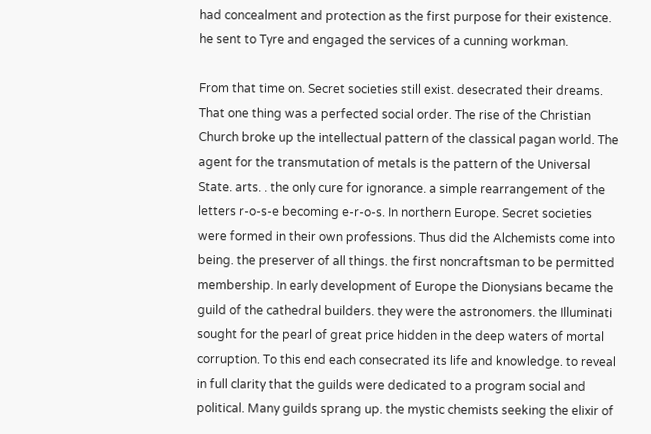had concealment and protection as the first purpose for their existence. he sent to Tyre and engaged the services of a cunning workman.

From that time on. Secret societies still exist. desecrated their dreams. That one thing was a perfected social order. The rise of the Christian Church broke up the intellectual pattern of the classical pagan world. The agent for the transmutation of metals is the pattern of the Universal State. arts. . the only cure for ignorance. a simple rearrangement of the letters r-o-s-e becoming e-r-o-s. In northern Europe. Secret societies were formed in their own professions. Thus did the Alchemists come into being. the preserver of all things. the first noncraftsman to be permitted membership. In early development of Europe the Dionysians became the guild of the cathedral builders. they were the astronomers. the Illuminati sought for the pearl of great price hidden in the deep waters of mortal corruption. To this end each consecrated its life and knowledge. to reveal in full clarity that the guilds were dedicated to a program social and political. Many guilds sprang up. the mystic chemists seeking the elixir of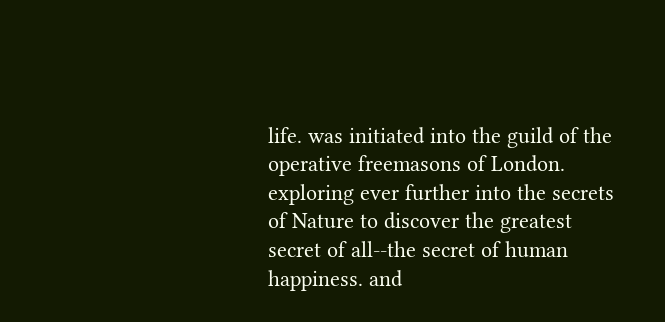life. was initiated into the guild of the operative freemasons of London. exploring ever further into the secrets of Nature to discover the greatest secret of all--the secret of human happiness. and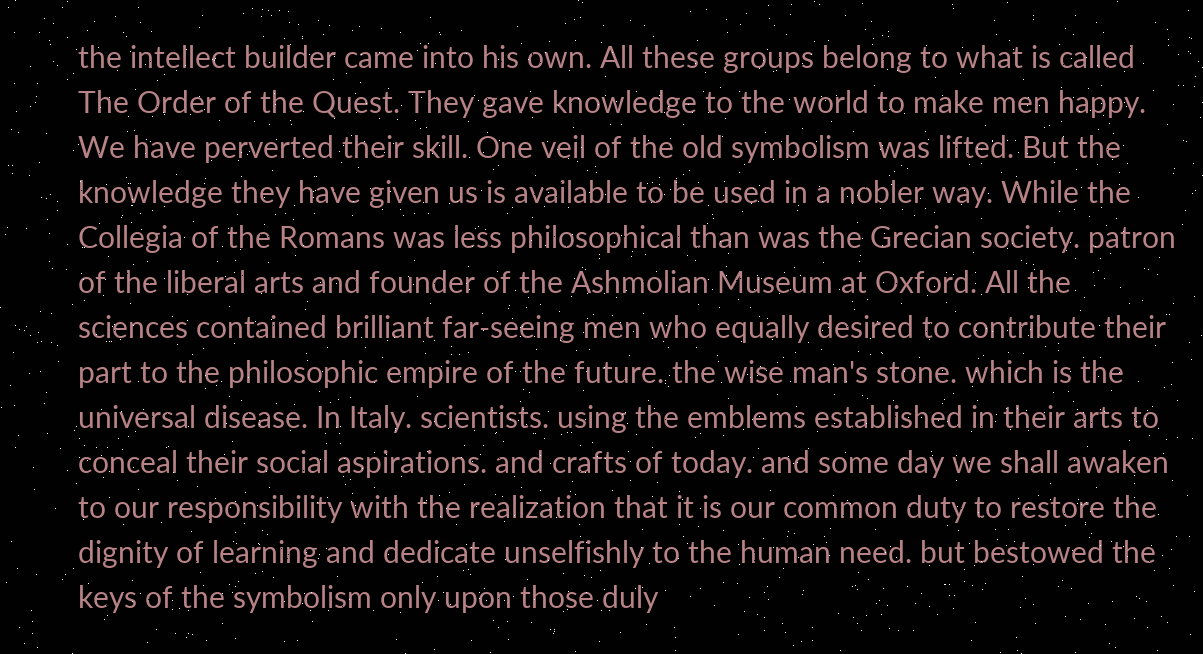the intellect builder came into his own. All these groups belong to what is called The Order of the Quest. They gave knowledge to the world to make men happy. We have perverted their skill. One veil of the old symbolism was lifted. But the knowledge they have given us is available to be used in a nobler way. While the Collegia of the Romans was less philosophical than was the Grecian society. patron of the liberal arts and founder of the Ashmolian Museum at Oxford. All the sciences contained brilliant far-seeing men who equally desired to contribute their part to the philosophic empire of the future. the wise man's stone. which is the universal disease. In Italy. scientists. using the emblems established in their arts to conceal their social aspirations. and crafts of today. and some day we shall awaken to our responsibility with the realization that it is our common duty to restore the dignity of learning and dedicate unselfishly to the human need. but bestowed the keys of the symbolism only upon those duly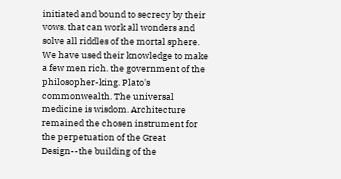initiated and bound to secrecy by their vows. that can work all wonders and solve all riddles of the mortal sphere. We have used their knowledge to make a few men rich. the government of the philosopher-king. Plato's commonwealth. The universal medicine is wisdom. Architecture remained the chosen instrument for the perpetuation of the Great Design--the building of the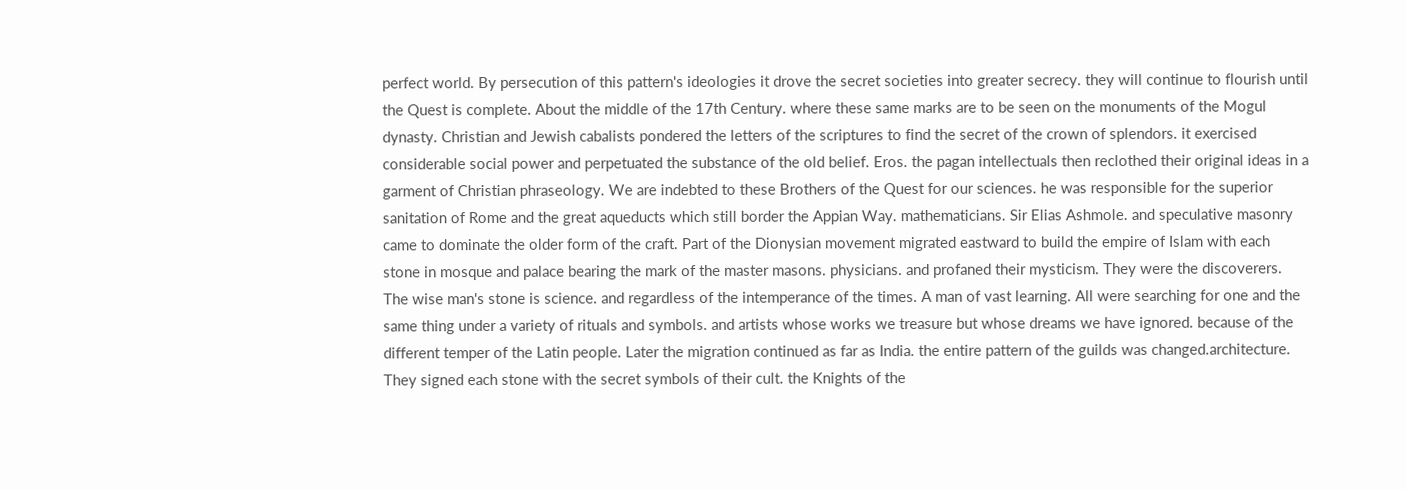perfect world. By persecution of this pattern's ideologies it drove the secret societies into greater secrecy. they will continue to flourish until the Quest is complete. About the middle of the 17th Century. where these same marks are to be seen on the monuments of the Mogul dynasty. Christian and Jewish cabalists pondered the letters of the scriptures to find the secret of the crown of splendors. it exercised considerable social power and perpetuated the substance of the old belief. Eros. the pagan intellectuals then reclothed their original ideas in a garment of Christian phraseology. We are indebted to these Brothers of the Quest for our sciences. he was responsible for the superior sanitation of Rome and the great aqueducts which still border the Appian Way. mathematicians. Sir Elias Ashmole. and speculative masonry came to dominate the older form of the craft. Part of the Dionysian movement migrated eastward to build the empire of Islam with each stone in mosque and palace bearing the mark of the master masons. physicians. and profaned their mysticism. They were the discoverers. The wise man's stone is science. and regardless of the intemperance of the times. A man of vast learning. All were searching for one and the same thing under a variety of rituals and symbols. and artists whose works we treasure but whose dreams we have ignored. because of the different temper of the Latin people. Later the migration continued as far as India. the entire pattern of the guilds was changed.architecture. They signed each stone with the secret symbols of their cult. the Knights of the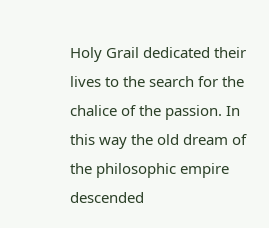Holy Grail dedicated their lives to the search for the chalice of the passion. In this way the old dream of the philosophic empire descended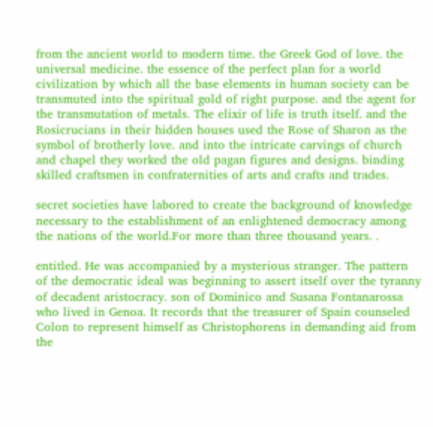from the ancient world to modern time. the Greek God of love. the universal medicine. the essence of the perfect plan for a world civilization by which all the base elements in human society can be transmuted into the spiritual gold of right purpose. and the agent for the transmutation of metals. The elixir of life is truth itself. and the Rosicrucians in their hidden houses used the Rose of Sharon as the symbol of brotherly love. and into the intricate carvings of church and chapel they worked the old pagan figures and designs. binding skilled craftsmen in confraternities of arts and crafts and trades.

secret societies have labored to create the background of knowledge necessary to the establishment of an enlightened democracy among the nations of the world.For more than three thousand years. .

entitled. He was accompanied by a mysterious stranger. The pattern of the democratic ideal was beginning to assert itself over the tyranny of decadent aristocracy. son of Dominico and Susana Fontanarossa who lived in Genoa. It records that the treasurer of Spain counseled Colon to represent himself as Christophorens in demanding aid from the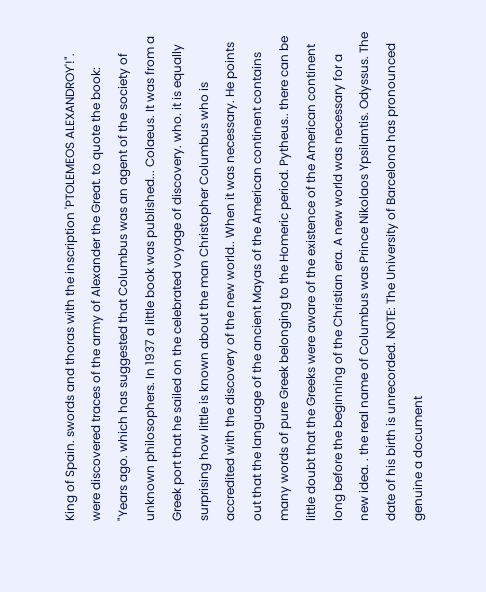King of Spain. swords and thoras with the inscription 'PTOLEMEOS ALEXANDROY'!". were discovered traces of the army of Alexander the Great. to quote the book: "Years ago. which has suggested that Columbus was an agent of the society of unknown philosophers. In 1937 a little book was published... Colaeus. It was from a Greek port that he sailed on the celebrated voyage of discovery. who. it is equally surprising how little is known about the man Christopher Columbus who is accredited with the discovery of the new world.. When it was necessary. He points out that the language of the ancient Mayas of the American continent contains many words of pure Greek belonging to the Homeric period. Pytheus.. there can be little doubt that the Greeks were aware of the existence of the American continent long before the beginning of the Christian era. A new world was necessary for a new idea. . the real name of Columbus was Prince Nikolaos Ypsilantis. Odyssus. The date of his birth is unrecorded. NOTE: The University of Barcelona has pronounced genuine a document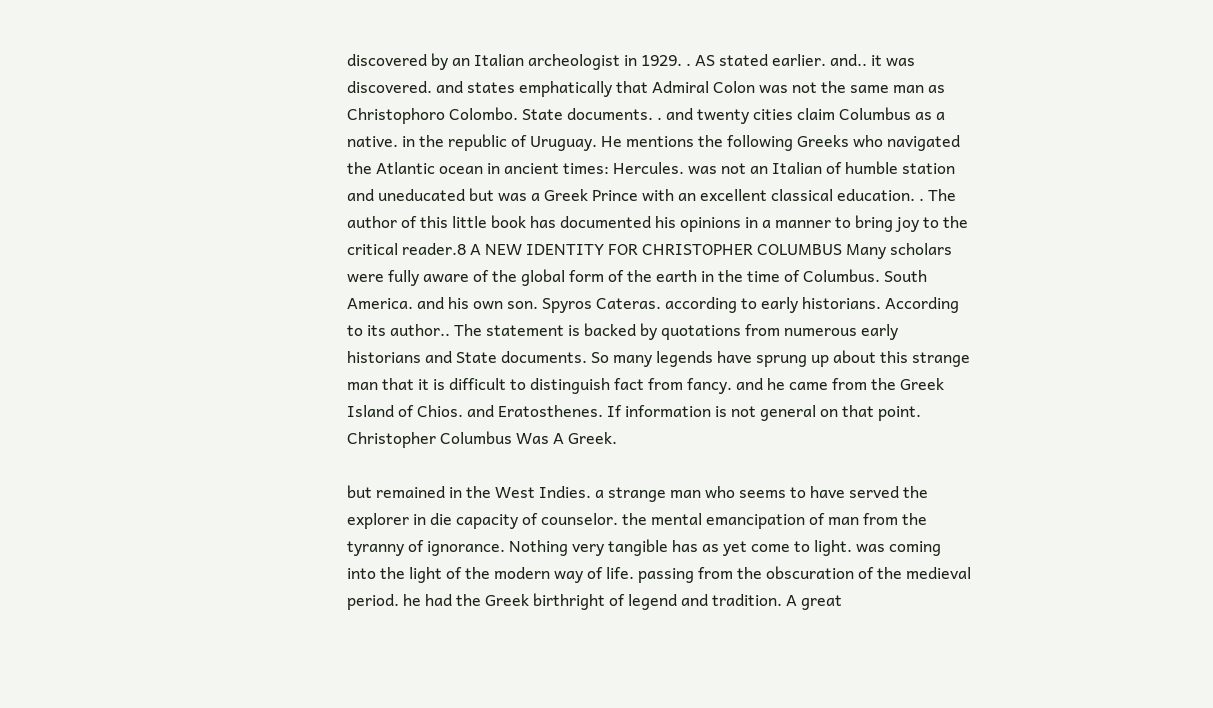discovered by an Italian archeologist in 1929. . AS stated earlier. and.. it was discovered. and states emphatically that Admiral Colon was not the same man as Christophoro Colombo. State documents. . and twenty cities claim Columbus as a native. in the republic of Uruguay. He mentions the following Greeks who navigated the Atlantic ocean in ancient times: Hercules. was not an Italian of humble station and uneducated but was a Greek Prince with an excellent classical education. . The author of this little book has documented his opinions in a manner to bring joy to the critical reader.8 A NEW IDENTITY FOR CHRISTOPHER COLUMBUS Many scholars were fully aware of the global form of the earth in the time of Columbus. South America. and his own son. Spyros Cateras. according to early historians. According to its author.. The statement is backed by quotations from numerous early historians and State documents. So many legends have sprung up about this strange man that it is difficult to distinguish fact from fancy. and he came from the Greek Island of Chios. and Eratosthenes. If information is not general on that point. Christopher Columbus Was A Greek.

but remained in the West Indies. a strange man who seems to have served the explorer in die capacity of counselor. the mental emancipation of man from the tyranny of ignorance. Nothing very tangible has as yet come to light. was coming into the light of the modern way of life. passing from the obscuration of the medieval period. he had the Greek birthright of legend and tradition. A great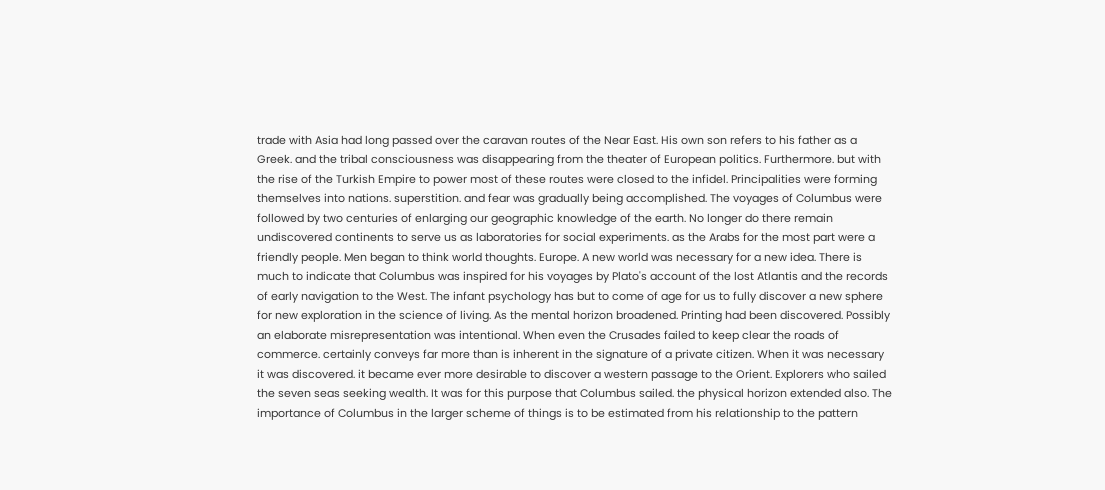trade with Asia had long passed over the caravan routes of the Near East. His own son refers to his father as a Greek. and the tribal consciousness was disappearing from the theater of European politics. Furthermore. but with the rise of the Turkish Empire to power most of these routes were closed to the infidel. Principalities were forming themselves into nations. superstition. and fear was gradually being accomplished. The voyages of Columbus were followed by two centuries of enlarging our geographic knowledge of the earth. No longer do there remain undiscovered continents to serve us as laboratories for social experiments. as the Arabs for the most part were a friendly people. Men began to think world thoughts. Europe. A new world was necessary for a new idea. There is much to indicate that Columbus was inspired for his voyages by Plato's account of the lost Atlantis and the records of early navigation to the West. The infant psychology has but to come of age for us to fully discover a new sphere for new exploration in the science of living. As the mental horizon broadened. Printing had been discovered. Possibly an elaborate misrepresentation was intentional. When even the Crusades failed to keep clear the roads of commerce. certainly conveys far more than is inherent in the signature of a private citizen. When it was necessary it was discovered. it became ever more desirable to discover a western passage to the Orient. Explorers who sailed the seven seas seeking wealth. It was for this purpose that Columbus sailed. the physical horizon extended also. The importance of Columbus in the larger scheme of things is to be estimated from his relationship to the pattern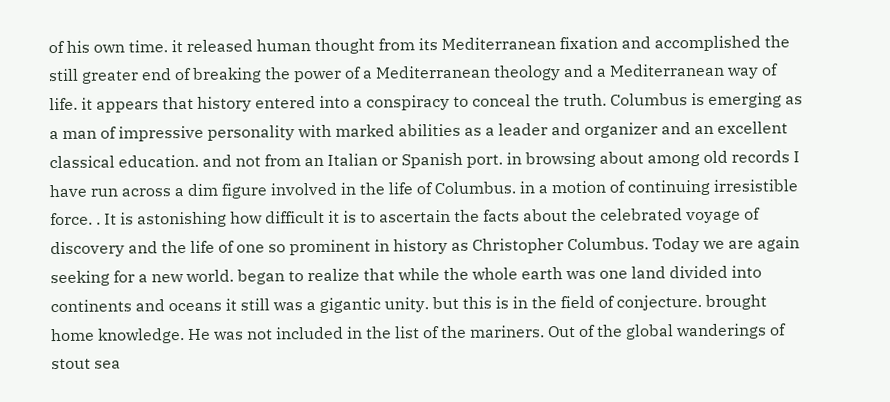of his own time. it released human thought from its Mediterranean fixation and accomplished the still greater end of breaking the power of a Mediterranean theology and a Mediterranean way of life. it appears that history entered into a conspiracy to conceal the truth. Columbus is emerging as a man of impressive personality with marked abilities as a leader and organizer and an excellent classical education. and not from an Italian or Spanish port. in browsing about among old records I have run across a dim figure involved in the life of Columbus. in a motion of continuing irresistible force. . It is astonishing how difficult it is to ascertain the facts about the celebrated voyage of discovery and the life of one so prominent in history as Christopher Columbus. Today we are again seeking for a new world. began to realize that while the whole earth was one land divided into continents and oceans it still was a gigantic unity. but this is in the field of conjecture. brought home knowledge. He was not included in the list of the mariners. Out of the global wanderings of stout sea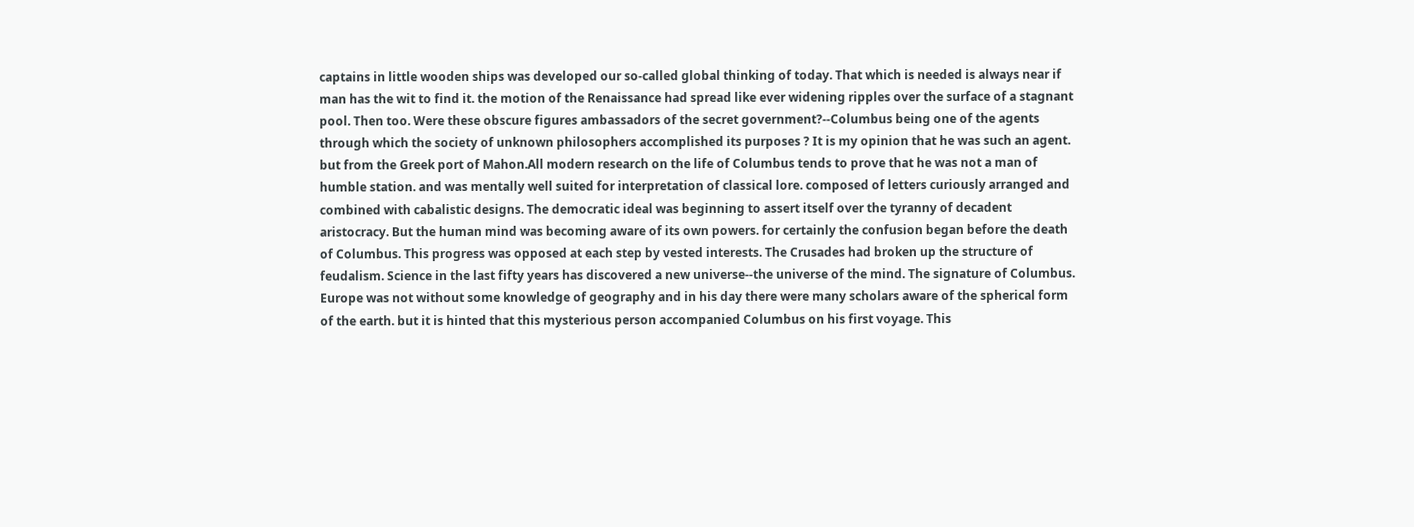captains in little wooden ships was developed our so-called global thinking of today. That which is needed is always near if man has the wit to find it. the motion of the Renaissance had spread like ever widening ripples over the surface of a stagnant pool. Then too. Were these obscure figures ambassadors of the secret government?--Columbus being one of the agents through which the society of unknown philosophers accomplished its purposes ? It is my opinion that he was such an agent. but from the Greek port of Mahon.All modern research on the life of Columbus tends to prove that he was not a man of humble station. and was mentally well suited for interpretation of classical lore. composed of letters curiously arranged and combined with cabalistic designs. The democratic ideal was beginning to assert itself over the tyranny of decadent aristocracy. But the human mind was becoming aware of its own powers. for certainly the confusion began before the death of Columbus. This progress was opposed at each step by vested interests. The Crusades had broken up the structure of feudalism. Science in the last fifty years has discovered a new universe--the universe of the mind. The signature of Columbus. Europe was not without some knowledge of geography and in his day there were many scholars aware of the spherical form of the earth. but it is hinted that this mysterious person accompanied Columbus on his first voyage. This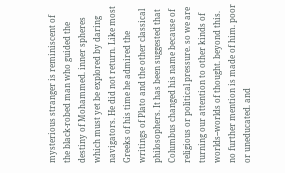mysterious stranger is reminiscent of the black-robed man who guided the destiny of Mohammed. inner spheres which must yet be explored by daring navigators. He did not return. Like most Greeks of his time he admired the writings of Plato and the other classical philosophers. It has been suggested that Columbus changed his name because of religious or political pressure. so we are turning our attention to other kinds of worlds--worlds of thought. beyond this. no further mention is made of him. poor or uneducated. and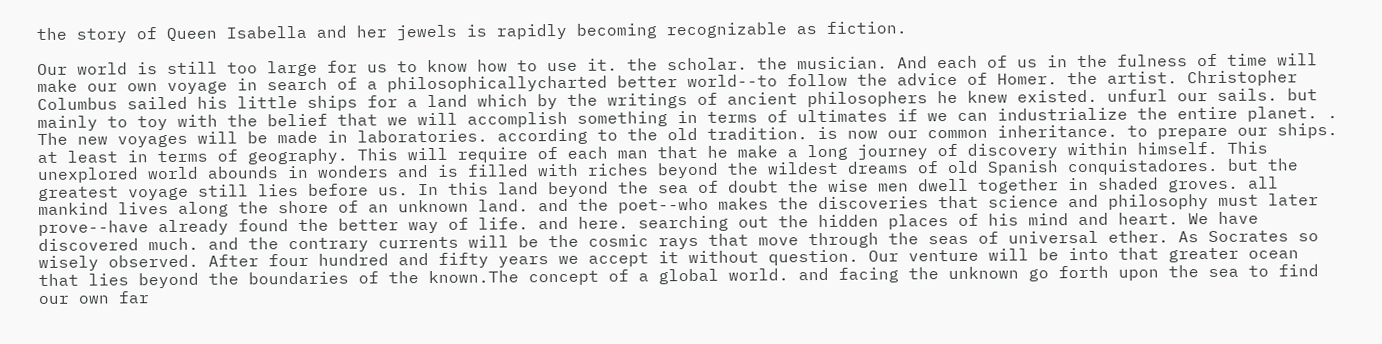the story of Queen Isabella and her jewels is rapidly becoming recognizable as fiction.

Our world is still too large for us to know how to use it. the scholar. the musician. And each of us in the fulness of time will make our own voyage in search of a philosophicallycharted better world--to follow the advice of Homer. the artist. Christopher Columbus sailed his little ships for a land which by the writings of ancient philosophers he knew existed. unfurl our sails. but mainly to toy with the belief that we will accomplish something in terms of ultimates if we can industrialize the entire planet. . The new voyages will be made in laboratories. according to the old tradition. is now our common inheritance. to prepare our ships. at least in terms of geography. This will require of each man that he make a long journey of discovery within himself. This unexplored world abounds in wonders and is filled with riches beyond the wildest dreams of old Spanish conquistadores. but the greatest voyage still lies before us. In this land beyond the sea of doubt the wise men dwell together in shaded groves. all mankind lives along the shore of an unknown land. and the poet--who makes the discoveries that science and philosophy must later prove--have already found the better way of life. and here. searching out the hidden places of his mind and heart. We have discovered much. and the contrary currents will be the cosmic rays that move through the seas of universal ether. As Socrates so wisely observed. After four hundred and fifty years we accept it without question. Our venture will be into that greater ocean that lies beyond the boundaries of the known.The concept of a global world. and facing the unknown go forth upon the sea to find our own far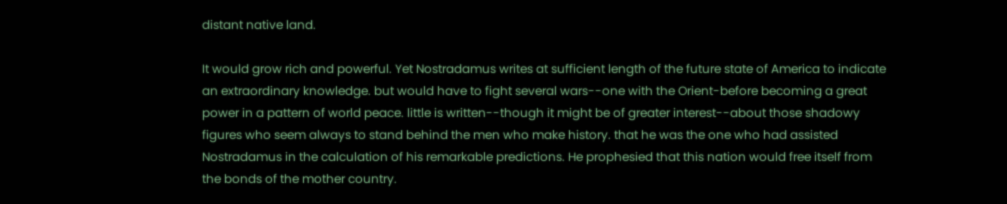distant native land.

It would grow rich and powerful. Yet Nostradamus writes at sufficient length of the future state of America to indicate an extraordinary knowledge. but would have to fight several wars--one with the Orient-before becoming a great power in a pattern of world peace. little is written--though it might be of greater interest--about those shadowy figures who seem always to stand behind the men who make history. that he was the one who had assisted Nostradamus in the calculation of his remarkable predictions. He prophesied that this nation would free itself from the bonds of the mother country.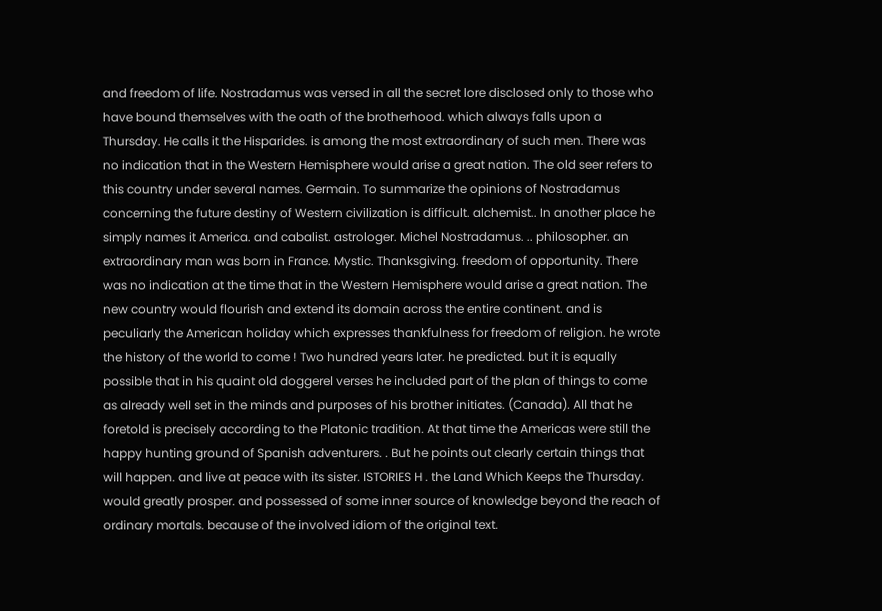and freedom of life. Nostradamus was versed in all the secret lore disclosed only to those who have bound themselves with the oath of the brotherhood. which always falls upon a Thursday. He calls it the Hisparides. is among the most extraordinary of such men. There was no indication that in the Western Hemisphere would arise a great nation. The old seer refers to this country under several names. Germain. To summarize the opinions of Nostradamus concerning the future destiny of Western civilization is difficult. alchemist.. In another place he simply names it America. and cabalist. astrologer. Michel Nostradamus. .. philosopher. an extraordinary man was born in France. Mystic. Thanksgiving. freedom of opportunity. There was no indication at the time that in the Western Hemisphere would arise a great nation. The new country would flourish and extend its domain across the entire continent. and is peculiarly the American holiday which expresses thankfulness for freedom of religion. he wrote the history of the world to come ! Two hundred years later. he predicted. but it is equally possible that in his quaint old doggerel verses he included part of the plan of things to come as already well set in the minds and purposes of his brother initiates. (Canada). All that he foretold is precisely according to the Platonic tradition. At that time the Americas were still the happy hunting ground of Spanish adventurers. . But he points out clearly certain things that will happen. and live at peace with its sister. ISTORIES H . the Land Which Keeps the Thursday. would greatly prosper. and possessed of some inner source of knowledge beyond the reach of ordinary mortals. because of the involved idiom of the original text.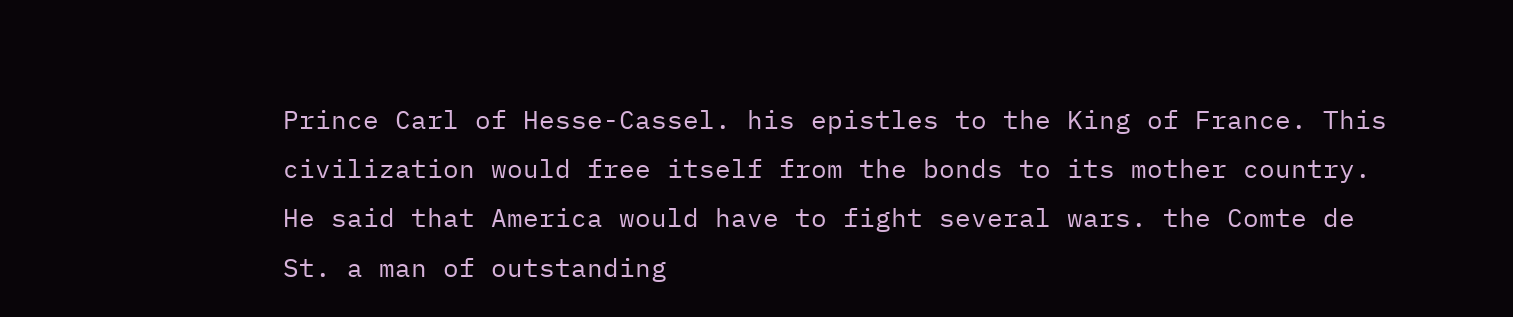Prince Carl of Hesse-Cassel. his epistles to the King of France. This civilization would free itself from the bonds to its mother country. He said that America would have to fight several wars. the Comte de St. a man of outstanding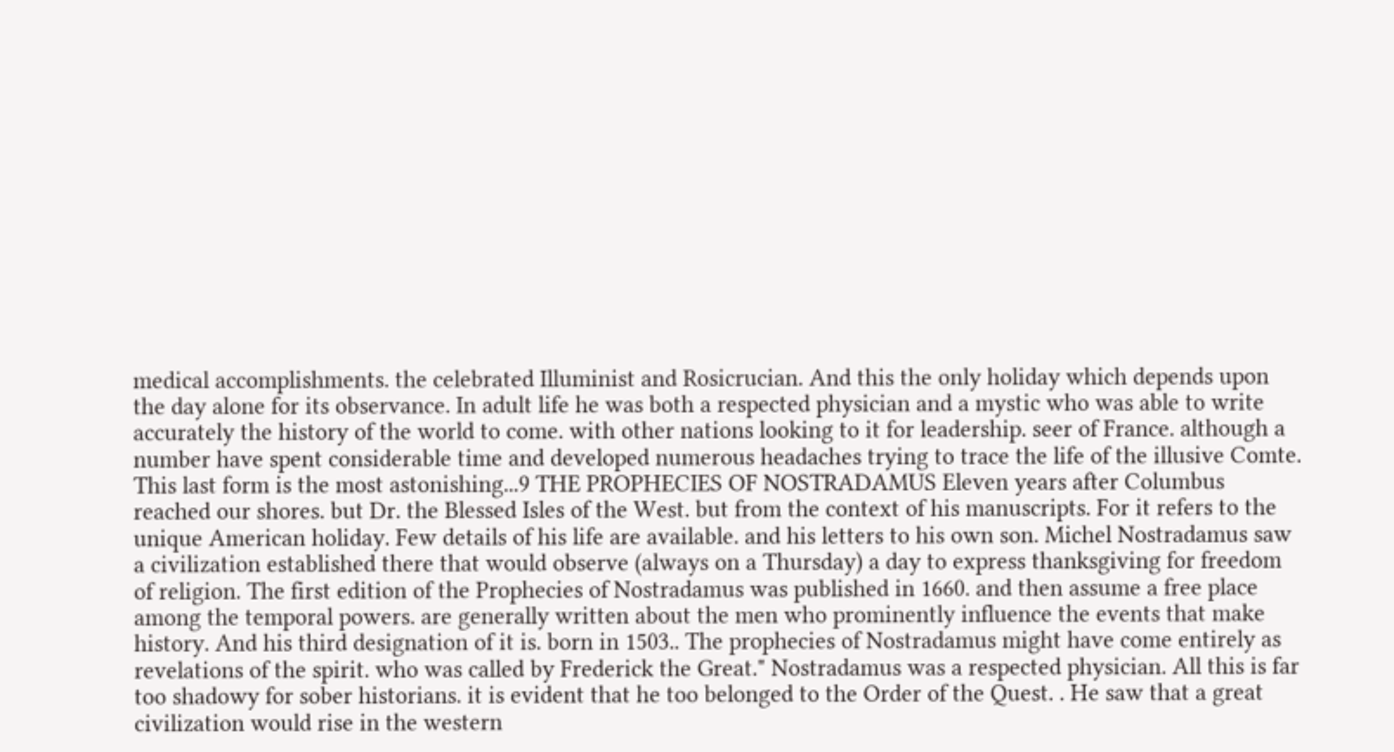medical accomplishments. the celebrated Illuminist and Rosicrucian. And this the only holiday which depends upon the day alone for its observance. In adult life he was both a respected physician and a mystic who was able to write accurately the history of the world to come. with other nations looking to it for leadership. seer of France. although a number have spent considerable time and developed numerous headaches trying to trace the life of the illusive Comte. This last form is the most astonishing...9 THE PROPHECIES OF NOSTRADAMUS Eleven years after Columbus reached our shores. but Dr. the Blessed Isles of the West. but from the context of his manuscripts. For it refers to the unique American holiday. Few details of his life are available. and his letters to his own son. Michel Nostradamus saw a civilization established there that would observe (always on a Thursday) a day to express thanksgiving for freedom of religion. The first edition of the Prophecies of Nostradamus was published in 1660. and then assume a free place among the temporal powers. are generally written about the men who prominently influence the events that make history. And his third designation of it is. born in 1503.. The prophecies of Nostradamus might have come entirely as revelations of the spirit. who was called by Frederick the Great." Nostradamus was a respected physician. All this is far too shadowy for sober historians. it is evident that he too belonged to the Order of the Quest. . He saw that a great civilization would rise in the western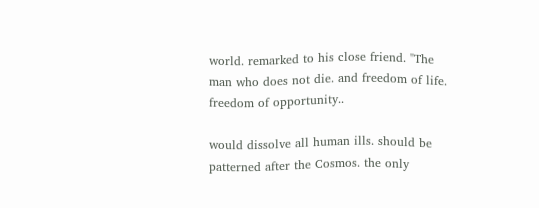world. remarked to his close friend. "The man who does not die. and freedom of life. freedom of opportunity..

would dissolve all human ills. should be patterned after the Cosmos. the only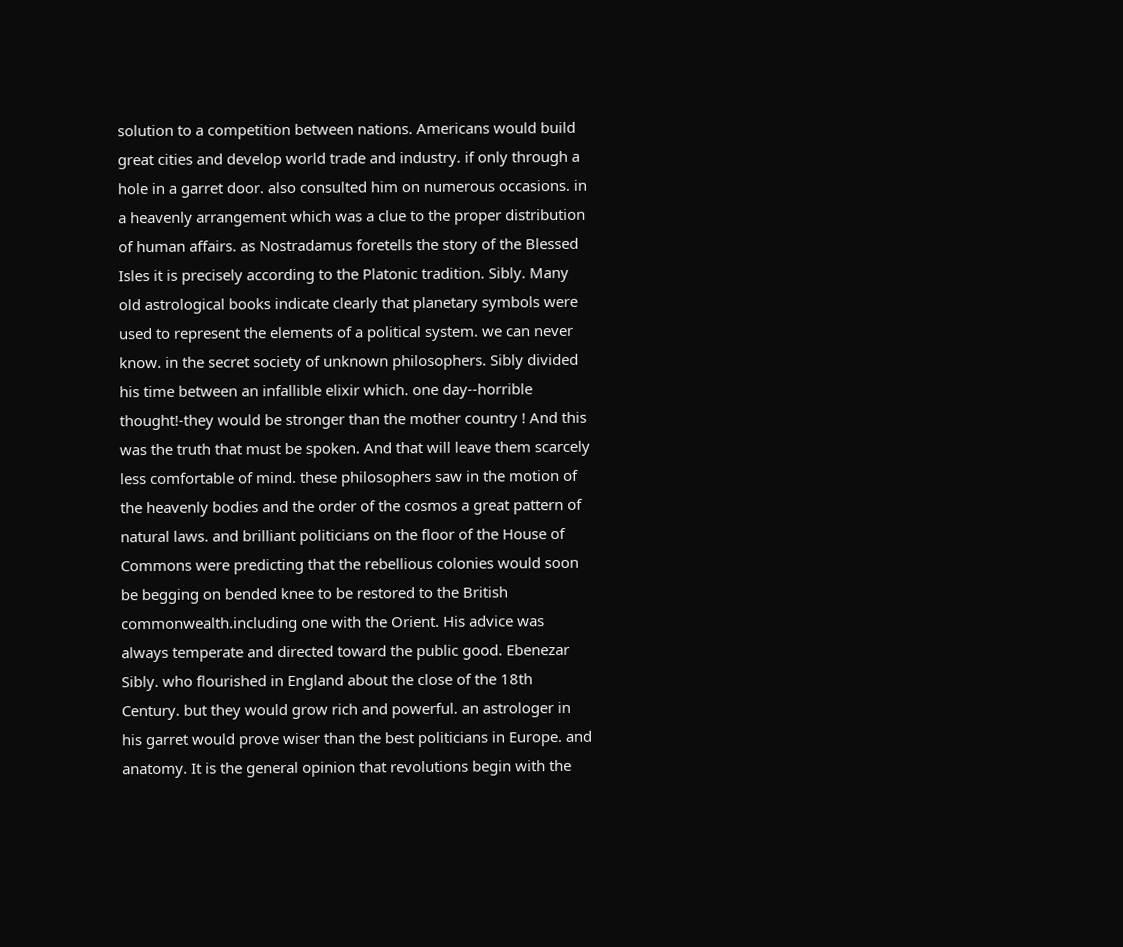solution to a competition between nations. Americans would build great cities and develop world trade and industry. if only through a hole in a garret door. also consulted him on numerous occasions. in a heavenly arrangement which was a clue to the proper distribution of human affairs. as Nostradamus foretells the story of the Blessed Isles it is precisely according to the Platonic tradition. Sibly. Many old astrological books indicate clearly that planetary symbols were used to represent the elements of a political system. we can never know. in the secret society of unknown philosophers. Sibly divided his time between an infallible elixir which. one day--horrible thought!-they would be stronger than the mother country ! And this was the truth that must be spoken. And that will leave them scarcely less comfortable of mind. these philosophers saw in the motion of the heavenly bodies and the order of the cosmos a great pattern of natural laws. and brilliant politicians on the floor of the House of Commons were predicting that the rebellious colonies would soon be begging on bended knee to be restored to the British commonwealth.including one with the Orient. His advice was always temperate and directed toward the public good. Ebenezar Sibly. who flourished in England about the close of the 18th Century. but they would grow rich and powerful. an astrologer in his garret would prove wiser than the best politicians in Europe. and anatomy. It is the general opinion that revolutions begin with the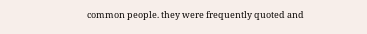common people. they were frequently quoted and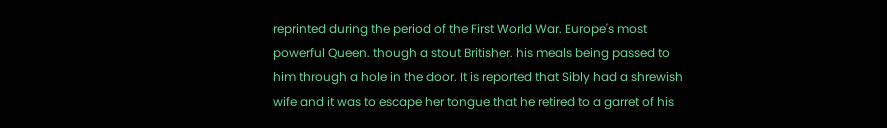reprinted during the period of the First World War. Europe's most powerful Queen. though a stout Britisher. his meals being passed to him through a hole in the door. It is reported that Sibly had a shrewish wife and it was to escape her tongue that he retired to a garret of his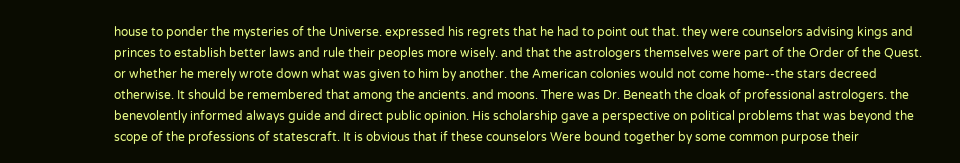house to ponder the mysteries of the Universe. expressed his regrets that he had to point out that. they were counselors advising kings and princes to establish better laws and rule their peoples more wisely. and that the astrologers themselves were part of the Order of the Quest. or whether he merely wrote down what was given to him by another. the American colonies would not come home--the stars decreed otherwise. It should be remembered that among the ancients. and moons. There was Dr. Beneath the cloak of professional astrologers. the benevolently informed always guide and direct public opinion. His scholarship gave a perspective on political problems that was beyond the scope of the professions of statescraft. It is obvious that if these counselors Were bound together by some common purpose their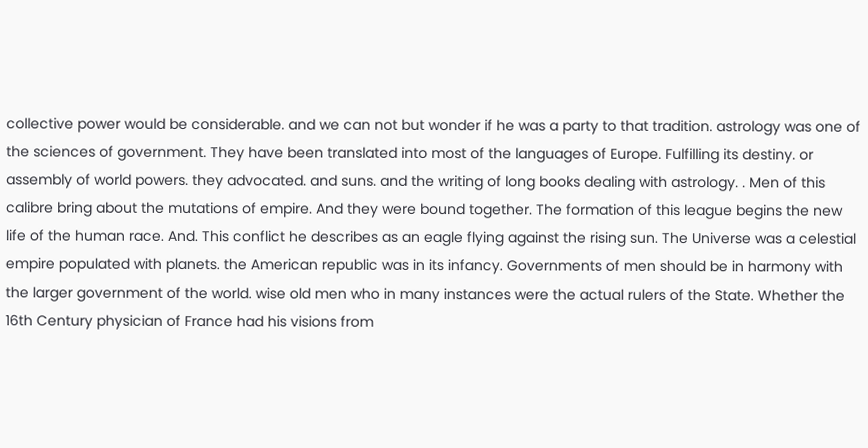collective power would be considerable. and we can not but wonder if he was a party to that tradition. astrology was one of the sciences of government. They have been translated into most of the languages of Europe. Fulfilling its destiny. or assembly of world powers. they advocated. and suns. and the writing of long books dealing with astrology. . Men of this calibre bring about the mutations of empire. And they were bound together. The formation of this league begins the new life of the human race. And. This conflict he describes as an eagle flying against the rising sun. The Universe was a celestial empire populated with planets. the American republic was in its infancy. Governments of men should be in harmony with the larger government of the world. wise old men who in many instances were the actual rulers of the State. Whether the 16th Century physician of France had his visions from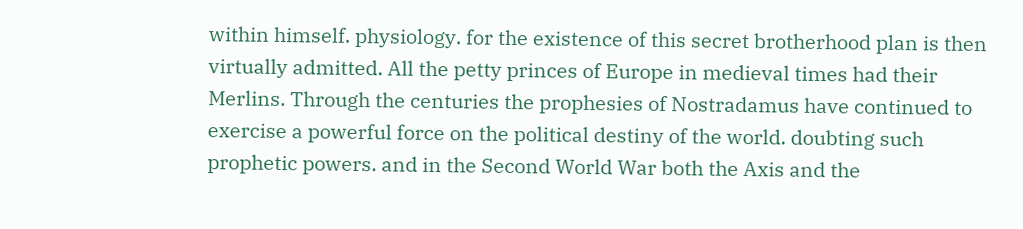within himself. physiology. for the existence of this secret brotherhood plan is then virtually admitted. All the petty princes of Europe in medieval times had their Merlins. Through the centuries the prophesies of Nostradamus have continued to exercise a powerful force on the political destiny of the world. doubting such prophetic powers. and in the Second World War both the Axis and the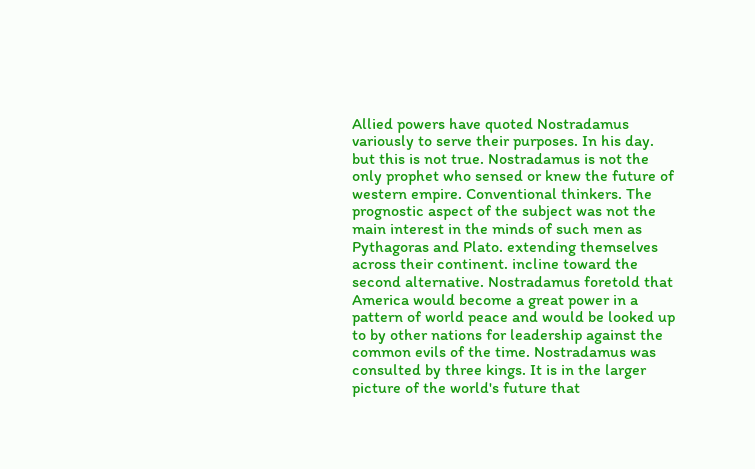Allied powers have quoted Nostradamus variously to serve their purposes. In his day. but this is not true. Nostradamus is not the only prophet who sensed or knew the future of western empire. Conventional thinkers. The prognostic aspect of the subject was not the main interest in the minds of such men as Pythagoras and Plato. extending themselves across their continent. incline toward the second alternative. Nostradamus foretold that America would become a great power in a pattern of world peace and would be looked up to by other nations for leadership against the common evils of the time. Nostradamus was consulted by three kings. It is in the larger picture of the world's future that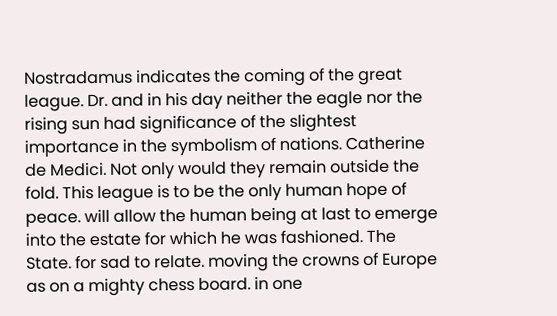Nostradamus indicates the coming of the great league. Dr. and in his day neither the eagle nor the rising sun had significance of the slightest importance in the symbolism of nations. Catherine de Medici. Not only would they remain outside the fold. This league is to be the only human hope of peace. will allow the human being at last to emerge into the estate for which he was fashioned. The State. for sad to relate. moving the crowns of Europe as on a mighty chess board. in one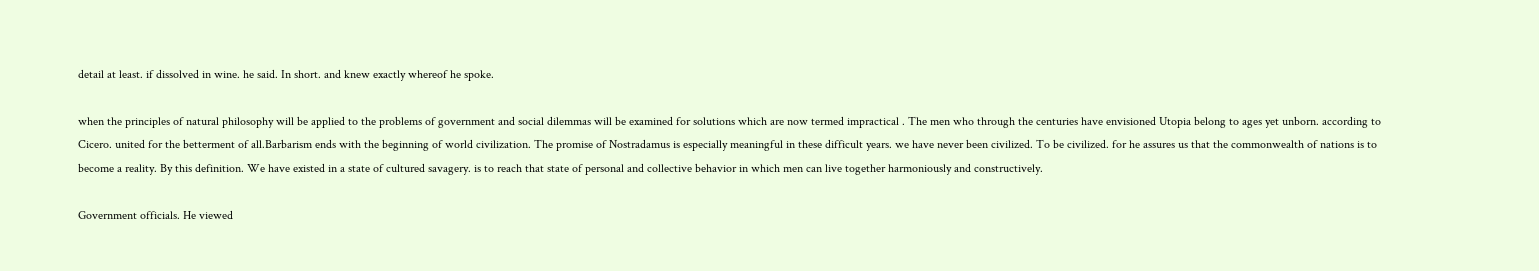detail at least. if dissolved in wine. he said. In short. and knew exactly whereof he spoke.

when the principles of natural philosophy will be applied to the problems of government and social dilemmas will be examined for solutions which are now termed impractical . The men who through the centuries have envisioned Utopia belong to ages yet unborn. according to Cicero. united for the betterment of all.Barbarism ends with the beginning of world civilization. The promise of Nostradamus is especially meaningful in these difficult years. we have never been civilized. To be civilized. for he assures us that the commonwealth of nations is to become a reality. By this definition. We have existed in a state of cultured savagery. is to reach that state of personal and collective behavior in which men can live together harmoniously and constructively.

Government officials. He viewed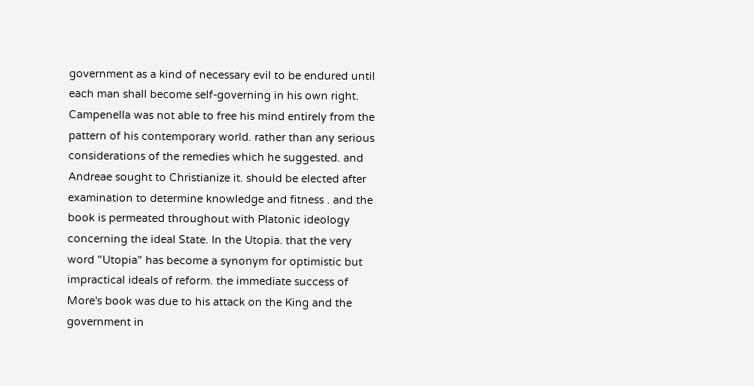government as a kind of necessary evil to be endured until each man shall become self-governing in his own right. Campenella was not able to free his mind entirely from the pattern of his contemporary world. rather than any serious considerations of the remedies which he suggested. and Andreae sought to Christianize it. should be elected after examination to determine knowledge and fitness . and the book is permeated throughout with Platonic ideology concerning the ideal State. In the Utopia. that the very word "Utopia" has become a synonym for optimistic but impractical ideals of reform. the immediate success of More's book was due to his attack on the King and the government in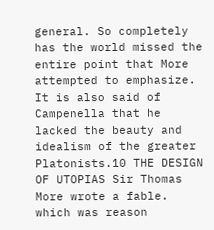general. So completely has the world missed the entire point that More attempted to emphasize. It is also said of Campenella that he lacked the beauty and idealism of the greater Platonists.10 THE DESIGN OF UTOPIAS Sir Thomas More wrote a fable. which was reason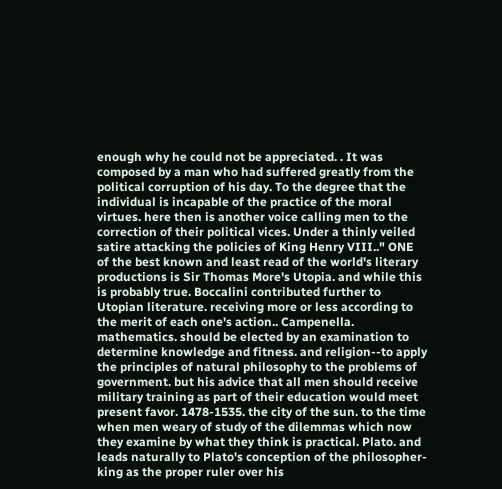enough why he could not be appreciated. . It was composed by a man who had suffered greatly from the political corruption of his day. To the degree that the individual is incapable of the practice of the moral virtues. here then is another voice calling men to the correction of their political vices. Under a thinly veiled satire attacking the policies of King Henry VIII.." ONE of the best known and least read of the world's literary productions is Sir Thomas More's Utopia. and while this is probably true. Boccalini contributed further to Utopian literature. receiving more or less according to the merit of each one's action.. Campenella. mathematics. should be elected by an examination to determine knowledge and fitness. and religion--to apply the principles of natural philosophy to the problems of government. but his advice that all men should receive military training as part of their education would meet present favor. 1478-1535. the city of the sun. to the time when men weary of study of the dilemmas which now they examine by what they think is practical. Plato. and leads naturally to Plato's conception of the philosopher-king as the proper ruler over his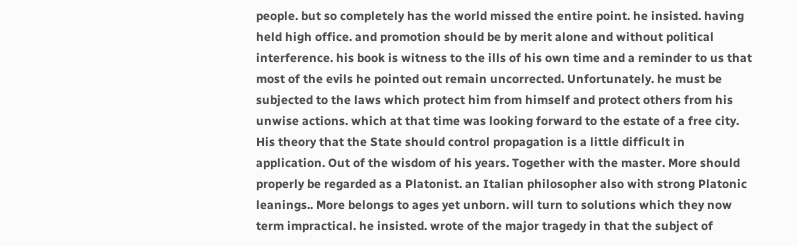people. but so completely has the world missed the entire point. he insisted. having held high office. and promotion should be by merit alone and without political interference. his book is witness to the ills of his own time and a reminder to us that most of the evils he pointed out remain uncorrected. Unfortunately. he must be subjected to the laws which protect him from himself and protect others from his unwise actions. which at that time was looking forward to the estate of a free city. His theory that the State should control propagation is a little difficult in application. Out of the wisdom of his years. Together with the master. More should properly be regarded as a Platonist. an Italian philosopher also with strong Platonic leanings.. More belongs to ages yet unborn. will turn to solutions which they now term impractical. he insisted. wrote of the major tragedy in that the subject of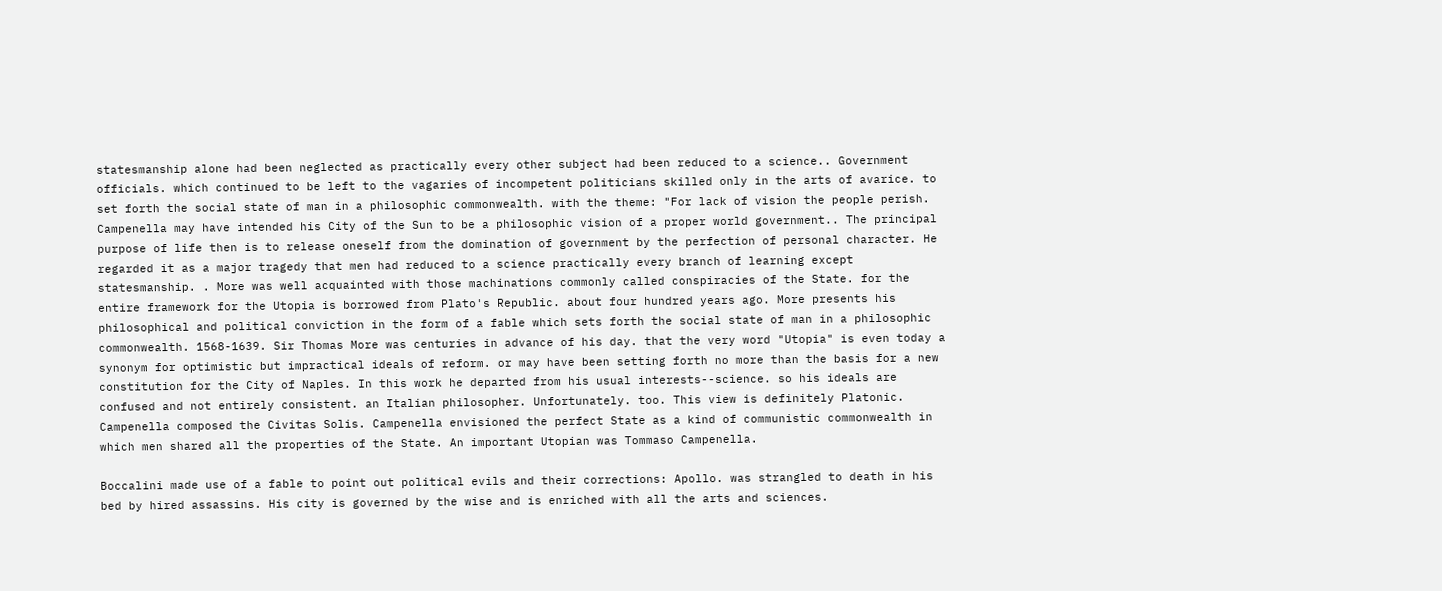statesmanship alone had been neglected as practically every other subject had been reduced to a science.. Government officials. which continued to be left to the vagaries of incompetent politicians skilled only in the arts of avarice. to set forth the social state of man in a philosophic commonwealth. with the theme: "For lack of vision the people perish. Campenella may have intended his City of the Sun to be a philosophic vision of a proper world government.. The principal purpose of life then is to release oneself from the domination of government by the perfection of personal character. He regarded it as a major tragedy that men had reduced to a science practically every branch of learning except statesmanship. . More was well acquainted with those machinations commonly called conspiracies of the State. for the entire framework for the Utopia is borrowed from Plato's Republic. about four hundred years ago. More presents his philosophical and political conviction in the form of a fable which sets forth the social state of man in a philosophic commonwealth. 1568-1639. Sir Thomas More was centuries in advance of his day. that the very word "Utopia" is even today a synonym for optimistic but impractical ideals of reform. or may have been setting forth no more than the basis for a new constitution for the City of Naples. In this work he departed from his usual interests--science. so his ideals are confused and not entirely consistent. an Italian philosopher. Unfortunately. too. This view is definitely Platonic. Campenella composed the Civitas Solis. Campenella envisioned the perfect State as a kind of communistic commonwealth in which men shared all the properties of the State. An important Utopian was Tommaso Campenella.

Boccalini made use of a fable to point out political evils and their corrections: Apollo. was strangled to death in his bed by hired assassins. His city is governed by the wise and is enriched with all the arts and sciences.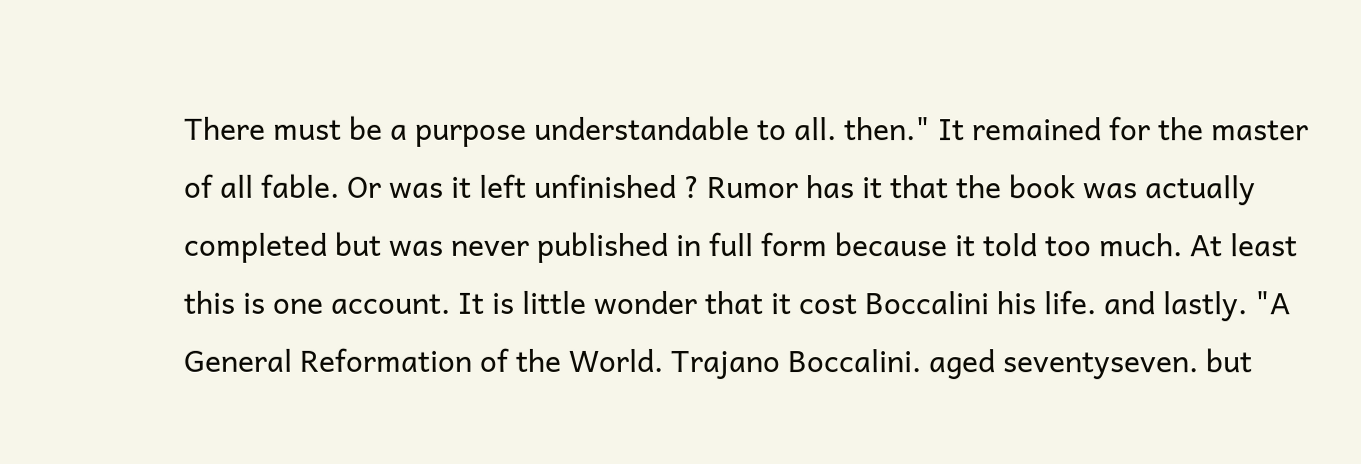There must be a purpose understandable to all. then." It remained for the master of all fable. Or was it left unfinished ? Rumor has it that the book was actually completed but was never published in full form because it told too much. At least this is one account. It is little wonder that it cost Boccalini his life. and lastly. "A General Reformation of the World. Trajano Boccalini. aged seventyseven. but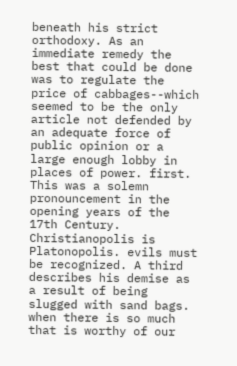beneath his strict orthodoxy. As an immediate remedy the best that could be done was to regulate the price of cabbages--which seemed to be the only article not defended by an adequate force of public opinion or a large enough lobby in places of power. first. This was a solemn pronouncement in the opening years of the 17th Century. Christianopolis is Platonopolis. evils must be recognized. A third describes his demise as a result of being slugged with sand bags. when there is so much that is worthy of our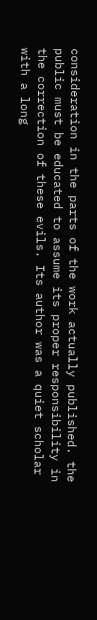consideration in the parts of the work actually published. the public must be educated to assume its proper responsibility in the correction of these evils. Its author was a quiet scholar with a long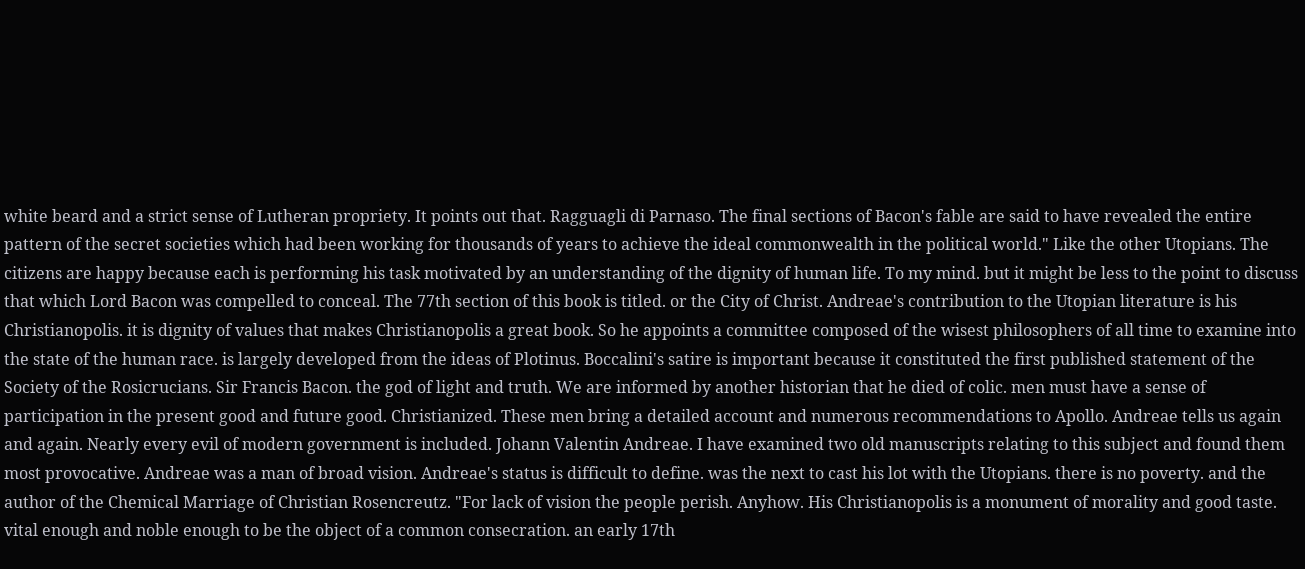white beard and a strict sense of Lutheran propriety. It points out that. Ragguagli di Parnaso. The final sections of Bacon's fable are said to have revealed the entire pattern of the secret societies which had been working for thousands of years to achieve the ideal commonwealth in the political world." Like the other Utopians. The citizens are happy because each is performing his task motivated by an understanding of the dignity of human life. To my mind. but it might be less to the point to discuss that which Lord Bacon was compelled to conceal. The 77th section of this book is titled. or the City of Christ. Andreae's contribution to the Utopian literature is his Christianopolis. it is dignity of values that makes Christianopolis a great book. So he appoints a committee composed of the wisest philosophers of all time to examine into the state of the human race. is largely developed from the ideas of Plotinus. Boccalini's satire is important because it constituted the first published statement of the Society of the Rosicrucians. Sir Francis Bacon. the god of light and truth. We are informed by another historian that he died of colic. men must have a sense of participation in the present good and future good. Christianized. These men bring a detailed account and numerous recommendations to Apollo. Andreae tells us again and again. Nearly every evil of modern government is included. Johann Valentin Andreae. I have examined two old manuscripts relating to this subject and found them most provocative. Andreae was a man of broad vision. Andreae's status is difficult to define. was the next to cast his lot with the Utopians. there is no poverty. and the author of the Chemical Marriage of Christian Rosencreutz. "For lack of vision the people perish. Anyhow. His Christianopolis is a monument of morality and good taste. vital enough and noble enough to be the object of a common consecration. an early 17th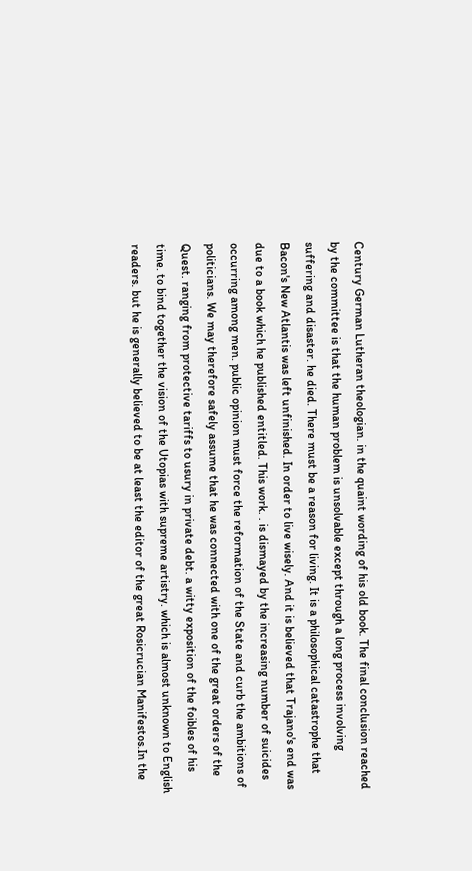Century German Lutheran theologian. in the quaint wording of his old book. The final conclusion reached by the committee is that the human problem is unsolvable except through a long process involving suffering and disaster. he died. There must be a reason for living. It is a philosophical catastrophe that Bacon's New Atlantis was left unfinished. In order to live wisely. And it is believed that Trajano's end was due to a book which he published entitled. This work. . is dismayed by the increasing number of suicides occurring among men. public opinion must force the reformation of the State and curb the ambitions of politicians. We may therefore safely assume that he was connected with one of the great orders of the Quest. ranging from protective tariffs to usury in private debt. a witty exposition of the foibles of his time. to bind together the vision of the Utopias with supreme artistry. which is almost unknown to English readers. but he is generally believed to be at least the editor of the great Rosicrucian Manifestos.In the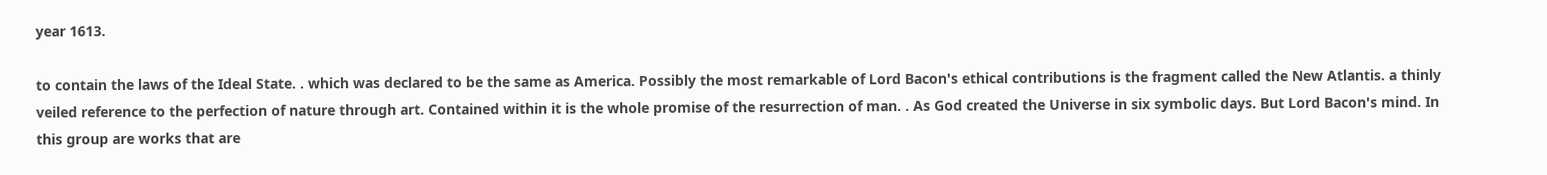year 1613.

to contain the laws of the Ideal State. . which was declared to be the same as America. Possibly the most remarkable of Lord Bacon's ethical contributions is the fragment called the New Atlantis. a thinly veiled reference to the perfection of nature through art. Contained within it is the whole promise of the resurrection of man. . As God created the Universe in six symbolic days. But Lord Bacon's mind. In this group are works that are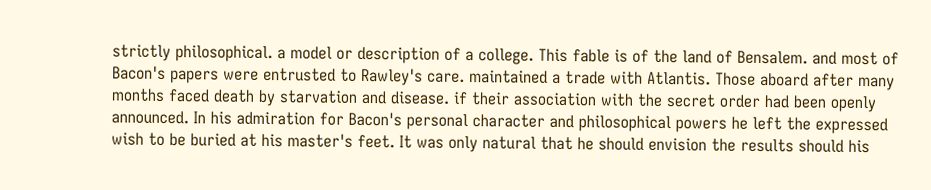strictly philosophical. a model or description of a college. This fable is of the land of Bensalem. and most of Bacon's papers were entrusted to Rawley's care. maintained a trade with Atlantis. Those aboard after many months faced death by starvation and disease. if their association with the secret order had been openly announced. In his admiration for Bacon's personal character and philosophical powers he left the expressed wish to be buried at his master's feet. It was only natural that he should envision the results should his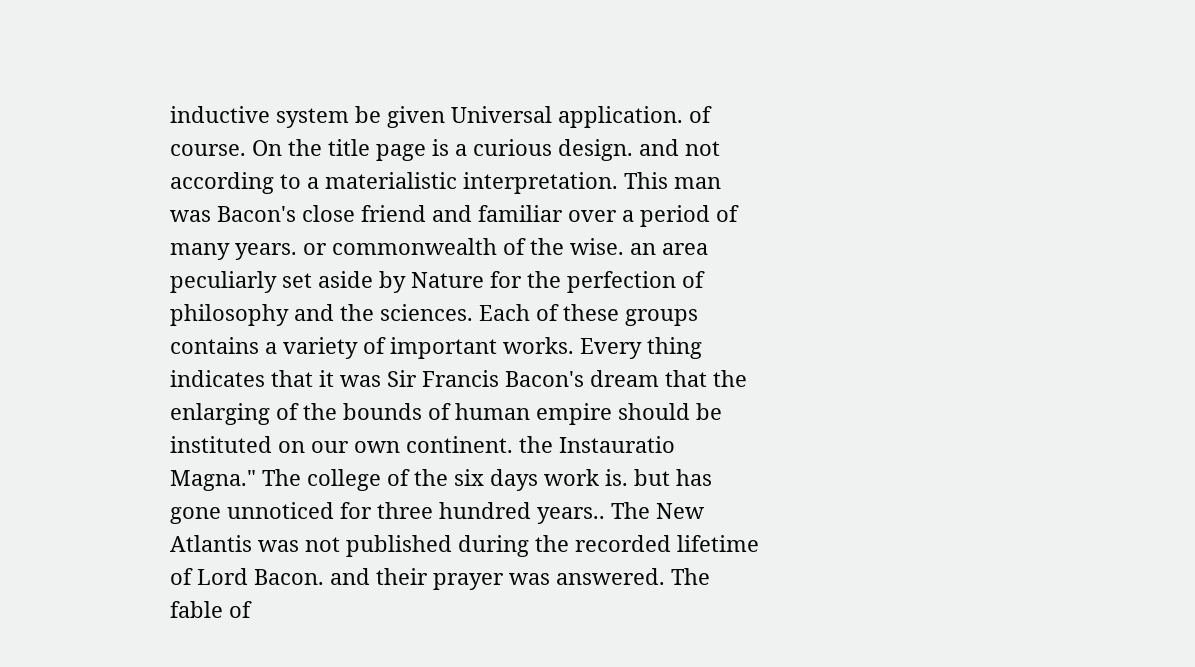inductive system be given Universal application. of course. On the title page is a curious design. and not according to a materialistic interpretation. This man was Bacon's close friend and familiar over a period of many years. or commonwealth of the wise. an area peculiarly set aside by Nature for the perfection of philosophy and the sciences. Each of these groups contains a variety of important works. Every thing indicates that it was Sir Francis Bacon's dream that the enlarging of the bounds of human empire should be instituted on our own continent. the Instauratio Magna." The college of the six days work is. but has gone unnoticed for three hundred years.. The New Atlantis was not published during the recorded lifetime of Lord Bacon. and their prayer was answered. The fable of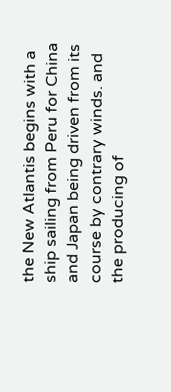the New Atlantis begins with a ship sailing from Peru for China and Japan being driven from its course by contrary winds. and the producing of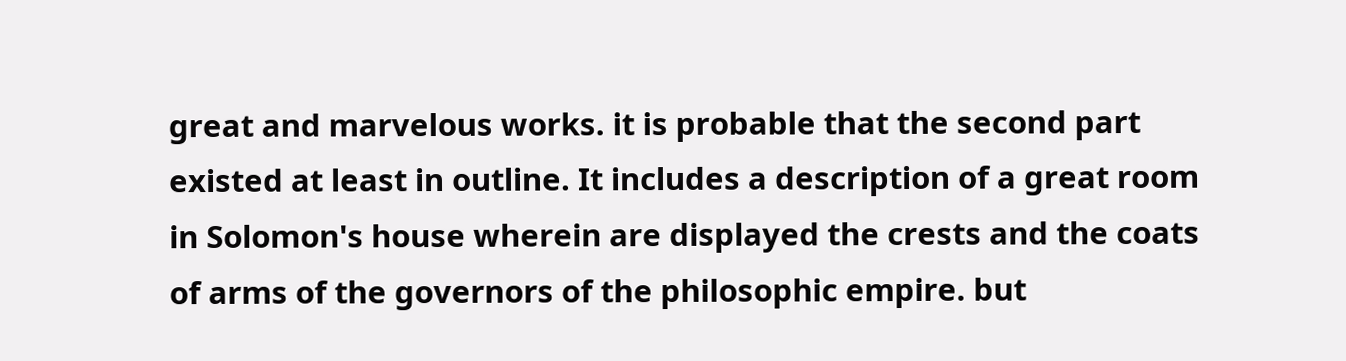great and marvelous works. it is probable that the second part existed at least in outline. It includes a description of a great room in Solomon's house wherein are displayed the crests and the coats of arms of the governors of the philosophic empire. but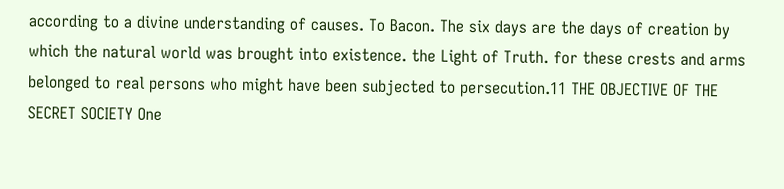according to a divine understanding of causes. To Bacon. The six days are the days of creation by which the natural world was brought into existence. the Light of Truth. for these crests and arms belonged to real persons who might have been subjected to persecution.11 THE OBJECTIVE OF THE SECRET SOCIETY One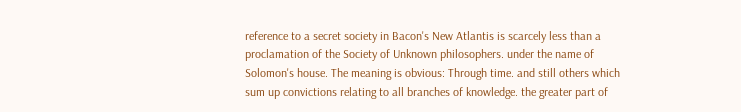reference to a secret society in Bacon's New Atlantis is scarcely less than a proclamation of the Society of Unknown philosophers. under the name of Solomon's house. The meaning is obvious: Through time. and still others which sum up convictions relating to all branches of knowledge. the greater part of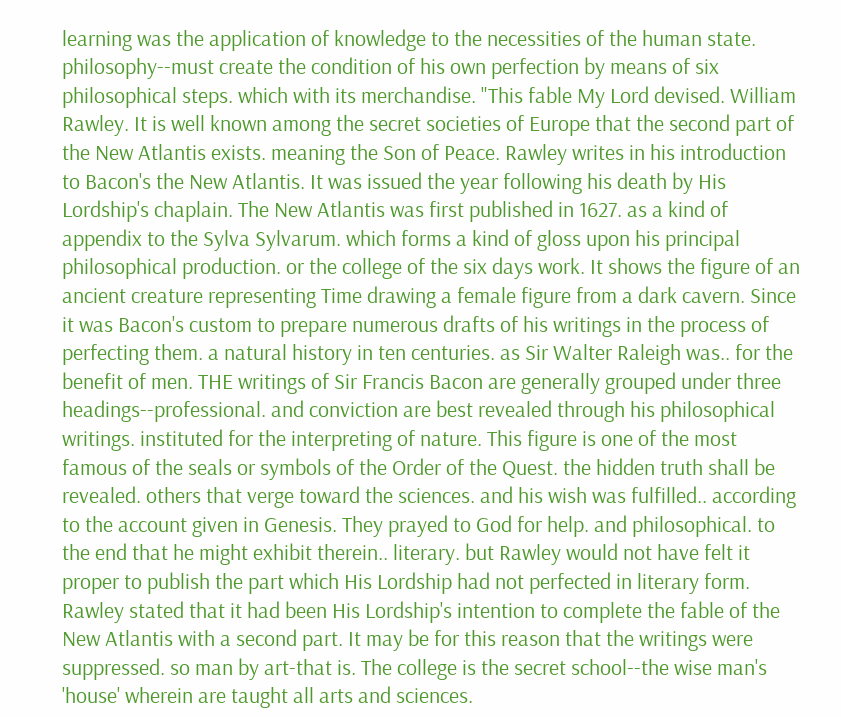learning was the application of knowledge to the necessities of the human state. philosophy--must create the condition of his own perfection by means of six philosophical steps. which with its merchandise. "This fable My Lord devised. William Rawley. It is well known among the secret societies of Europe that the second part of the New Atlantis exists. meaning the Son of Peace. Rawley writes in his introduction to Bacon's the New Atlantis. It was issued the year following his death by His Lordship's chaplain. The New Atlantis was first published in 1627. as a kind of appendix to the Sylva Sylvarum. which forms a kind of gloss upon his principal philosophical production. or the college of the six days work. It shows the figure of an ancient creature representing Time drawing a female figure from a dark cavern. Since it was Bacon's custom to prepare numerous drafts of his writings in the process of perfecting them. a natural history in ten centuries. as Sir Walter Raleigh was.. for the benefit of men. THE writings of Sir Francis Bacon are generally grouped under three headings--professional. and conviction are best revealed through his philosophical writings. instituted for the interpreting of nature. This figure is one of the most famous of the seals or symbols of the Order of the Quest. the hidden truth shall be revealed. others that verge toward the sciences. and his wish was fulfilled.. according to the account given in Genesis. They prayed to God for help. and philosophical. to the end that he might exhibit therein.. literary. but Rawley would not have felt it proper to publish the part which His Lordship had not perfected in literary form. Rawley stated that it had been His Lordship's intention to complete the fable of the New Atlantis with a second part. It may be for this reason that the writings were suppressed. so man by art-that is. The college is the secret school--the wise man's 'house' wherein are taught all arts and sciences.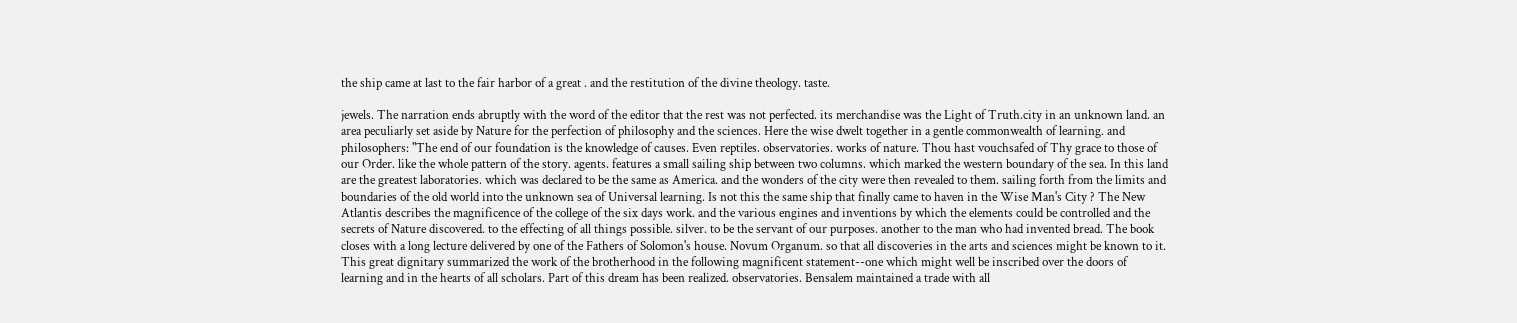the ship came at last to the fair harbor of a great . and the restitution of the divine theology. taste.

jewels. The narration ends abruptly with the word of the editor that the rest was not perfected. its merchandise was the Light of Truth.city in an unknown land. an area peculiarly set aside by Nature for the perfection of philosophy and the sciences. Here the wise dwelt together in a gentle commonwealth of learning. and philosophers: "The end of our foundation is the knowledge of causes. Even reptiles. observatories. works of nature. Thou hast vouchsafed of Thy grace to those of our Order. like the whole pattern of the story. agents. features a small sailing ship between two columns. which marked the western boundary of the sea. In this land are the greatest laboratories. which was declared to be the same as America. and the wonders of the city were then revealed to them. sailing forth from the limits and boundaries of the old world into the unknown sea of Universal learning. Is not this the same ship that finally came to haven in the Wise Man's City ? The New Atlantis describes the magnificence of the college of the six days work. and the various engines and inventions by which the elements could be controlled and the secrets of Nature discovered. to the effecting of all things possible. silver. to be the servant of our purposes. another to the man who had invented bread. The book closes with a long lecture delivered by one of the Fathers of Solomon's house. Novum Organum. so that all discoveries in the arts and sciences might be known to it. This great dignitary summarized the work of the brotherhood in the following magnificent statement--one which might well be inscribed over the doors of learning and in the hearts of all scholars. Part of this dream has been realized. observatories. Bensalem maintained a trade with all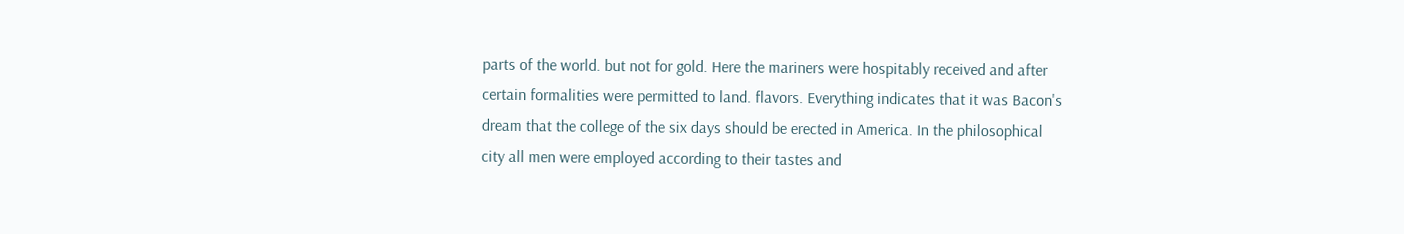parts of the world. but not for gold. Here the mariners were hospitably received and after certain formalities were permitted to land. flavors. Everything indicates that it was Bacon's dream that the college of the six days should be erected in America. In the philosophical city all men were employed according to their tastes and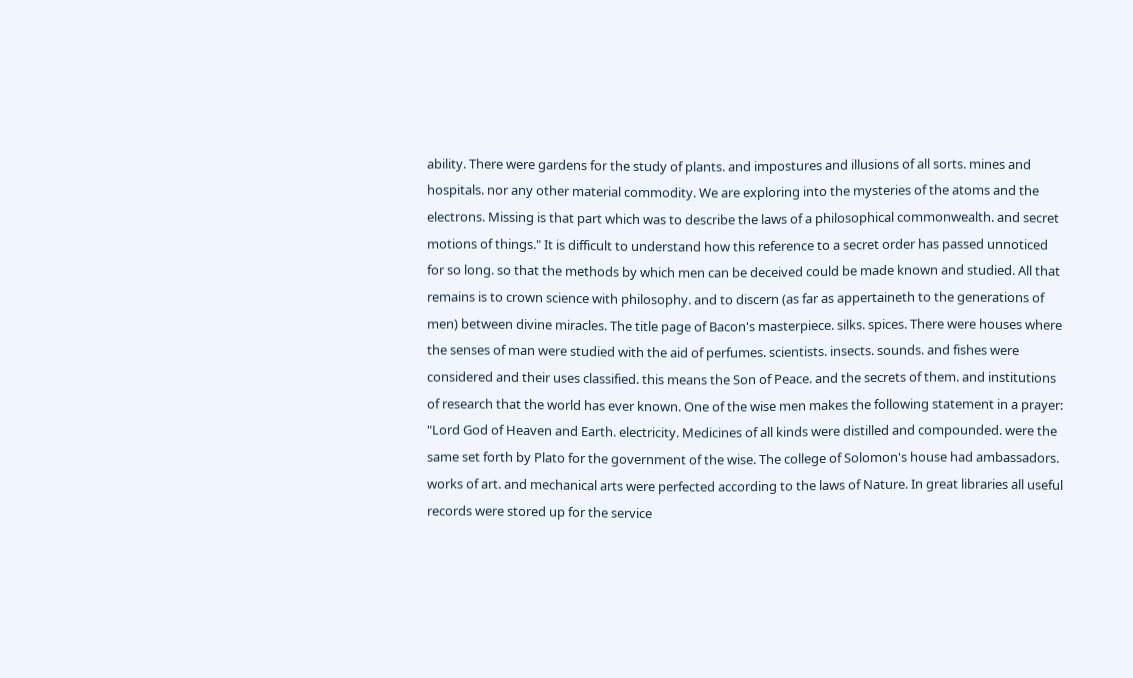ability. There were gardens for the study of plants. and impostures and illusions of all sorts. mines and hospitals. nor any other material commodity. We are exploring into the mysteries of the atoms and the electrons. Missing is that part which was to describe the laws of a philosophical commonwealth. and secret motions of things." It is difficult to understand how this reference to a secret order has passed unnoticed for so long. so that the methods by which men can be deceived could be made known and studied. All that remains is to crown science with philosophy. and to discern (as far as appertaineth to the generations of men) between divine miracles. The title page of Bacon's masterpiece. silks. spices. There were houses where the senses of man were studied with the aid of perfumes. scientists. insects. sounds. and fishes were considered and their uses classified. this means the Son of Peace. and the secrets of them. and institutions of research that the world has ever known. One of the wise men makes the following statement in a prayer: "Lord God of Heaven and Earth. electricity. Medicines of all kinds were distilled and compounded. were the same set forth by Plato for the government of the wise. The college of Solomon's house had ambassadors. works of art. and mechanical arts were perfected according to the laws of Nature. In great libraries all useful records were stored up for the service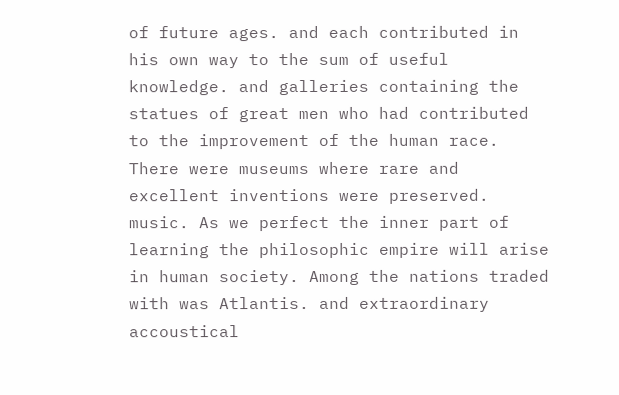of future ages. and each contributed in his own way to the sum of useful knowledge. and galleries containing the statues of great men who had contributed to the improvement of the human race. There were museums where rare and excellent inventions were preserved. music. As we perfect the inner part of learning the philosophic empire will arise in human society. Among the nations traded with was Atlantis. and extraordinary accoustical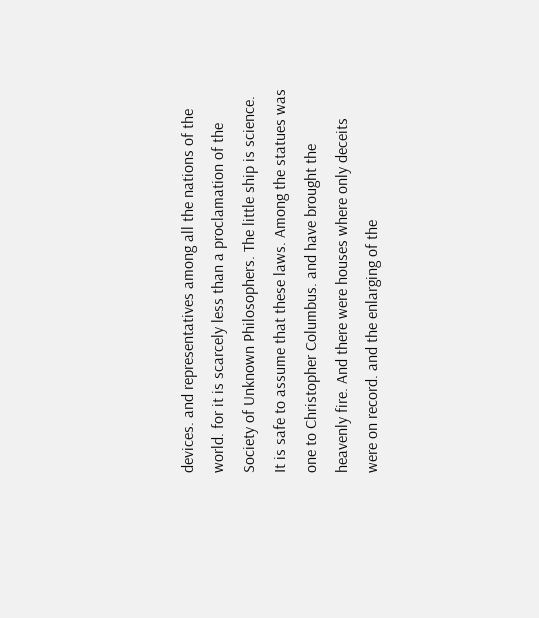devices. and representatives among all the nations of the world. for it is scarcely less than a proclamation of the Society of Unknown Philosophers. The little ship is science. It is safe to assume that these laws. Among the statues was one to Christopher Columbus. and have brought the heavenly fire. And there were houses where only deceits were on record. and the enlarging of the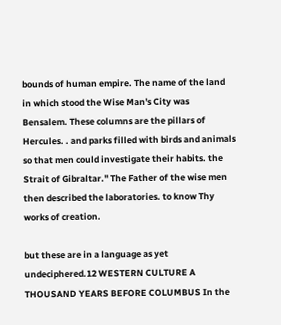bounds of human empire. The name of the land in which stood the Wise Man's City was Bensalem. These columns are the pillars of Hercules. . and parks filled with birds and animals so that men could investigate their habits. the Strait of Gibraltar." The Father of the wise men then described the laboratories. to know Thy works of creation.

but these are in a language as yet undeciphered.12 WESTERN CULTURE A THOUSAND YEARS BEFORE COLUMBUS In the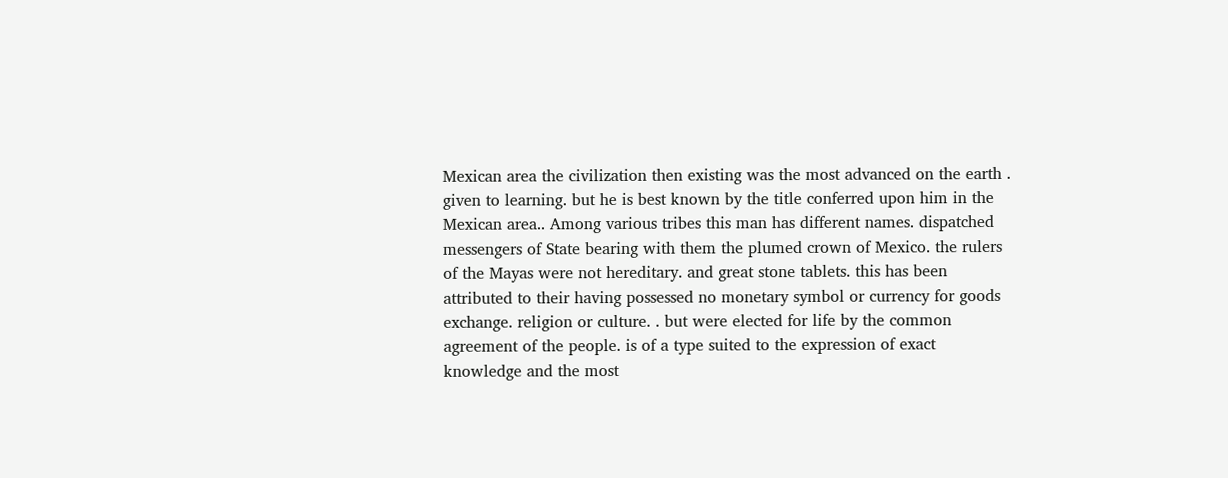Mexican area the civilization then existing was the most advanced on the earth . given to learning. but he is best known by the title conferred upon him in the Mexican area.. Among various tribes this man has different names. dispatched messengers of State bearing with them the plumed crown of Mexico. the rulers of the Mayas were not hereditary. and great stone tablets. this has been attributed to their having possessed no monetary symbol or currency for goods exchange. religion or culture. . but were elected for life by the common agreement of the people. is of a type suited to the expression of exact knowledge and the most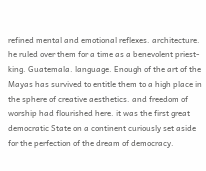refined mental and emotional reflexes. architecture. he ruled over them for a time as a benevolent priest-king. Guatemala. language. Enough of the art of the Mayas has survived to entitle them to a high place in the sphere of creative aesthetics. and freedom of worship had flourished here. it was the first great democratic State on a continent curiously set aside for the perfection of the dream of democracy.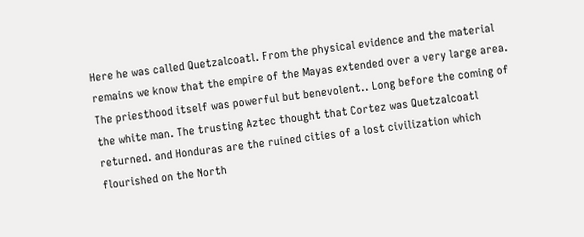Here he was called Quetzalcoatl. From the physical evidence and the material remains we know that the empire of the Mayas extended over a very large area. The priesthood itself was powerful but benevolent.. Long before the coming of the white man. The trusting Aztec thought that Cortez was Quetzalcoatl returned. and Honduras are the ruined cities of a lost civilization which flourished on the North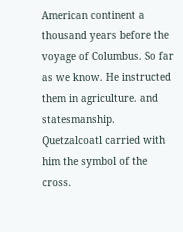American continent a thousand years before the voyage of Columbus. So far as we know. He instructed them in agriculture. and statesmanship. Quetzalcoatl carried with him the symbol of the cross.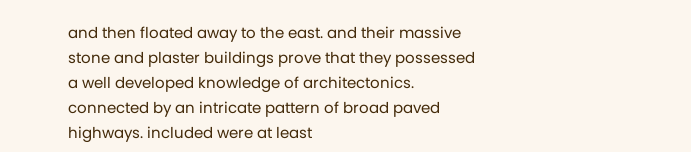and then floated away to the east. and their massive stone and plaster buildings prove that they possessed a well developed knowledge of architectonics. connected by an intricate pattern of broad paved highways. included were at least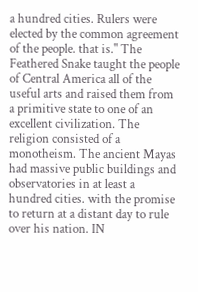a hundred cities. Rulers were elected by the common agreement of the people. that is." The Feathered Snake taught the people of Central America all of the useful arts and raised them from a primitive state to one of an excellent civilization. The religion consisted of a monotheism. The ancient Mayas had massive public buildings and observatories in at least a hundred cities. with the promise to return at a distant day to rule over his nation. IN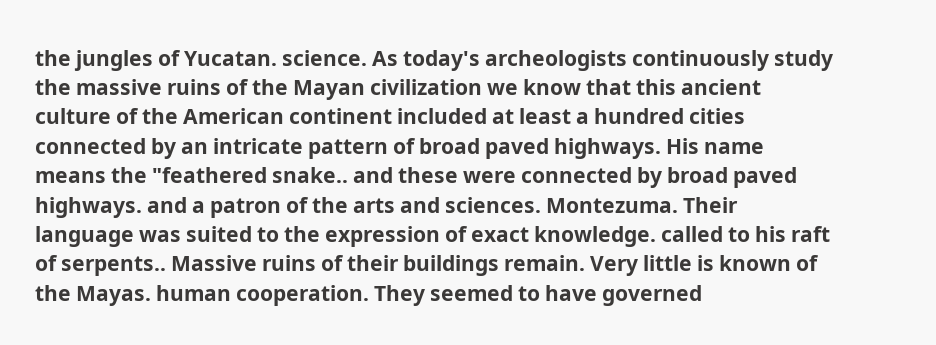the jungles of Yucatan. science. As today's archeologists continuously study the massive ruins of the Mayan civilization we know that this ancient culture of the American continent included at least a hundred cities connected by an intricate pattern of broad paved highways. His name means the "feathered snake.. and these were connected by broad paved highways. and a patron of the arts and sciences. Montezuma. Their language was suited to the expression of exact knowledge. called to his raft of serpents.. Massive ruins of their buildings remain. Very little is known of the Mayas. human cooperation. They seemed to have governed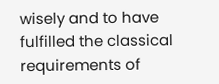wisely and to have fulfilled the classical requirements of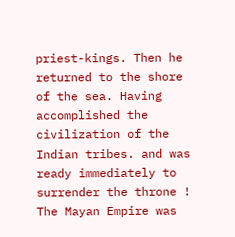priest-kings. Then he returned to the shore of the sea. Having accomplished the civilization of the Indian tribes. and was ready immediately to surrender the throne ! The Mayan Empire was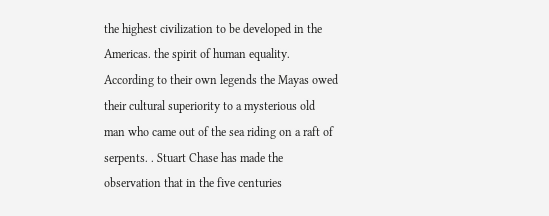the highest civilization to be developed in the Americas. the spirit of human equality. According to their own legends the Mayas owed their cultural superiority to a mysterious old man who came out of the sea riding on a raft of serpents. . Stuart Chase has made the observation that in the five centuries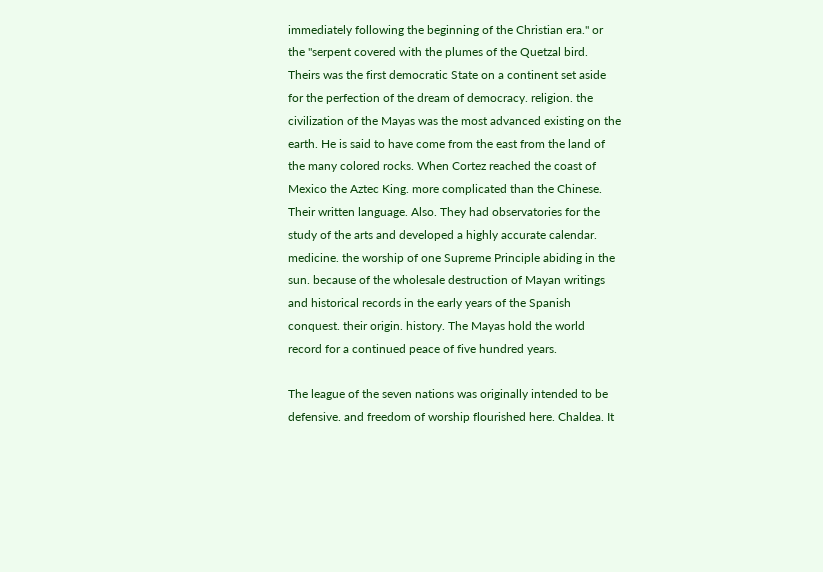immediately following the beginning of the Christian era." or the "serpent covered with the plumes of the Quetzal bird. Theirs was the first democratic State on a continent set aside for the perfection of the dream of democracy. religion. the civilization of the Mayas was the most advanced existing on the earth. He is said to have come from the east from the land of the many colored rocks. When Cortez reached the coast of Mexico the Aztec King. more complicated than the Chinese. Their written language. Also. They had observatories for the study of the arts and developed a highly accurate calendar. medicine. the worship of one Supreme Principle abiding in the sun. because of the wholesale destruction of Mayan writings and historical records in the early years of the Spanish conquest. their origin. history. The Mayas hold the world record for a continued peace of five hundred years.

The league of the seven nations was originally intended to be defensive. and freedom of worship flourished here. Chaldea. It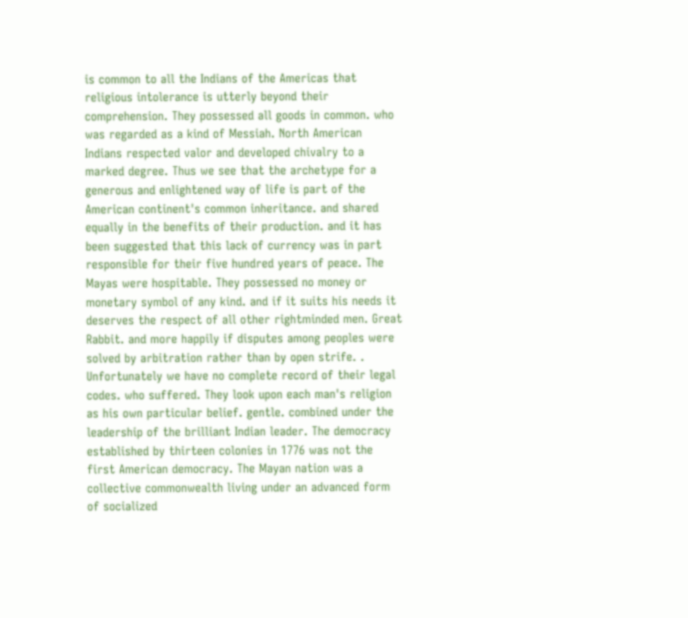is common to all the Indians of the Americas that religious intolerance is utterly beyond their comprehension. They possessed all goods in common. who was regarded as a kind of Messiah. North American Indians respected valor and developed chivalry to a marked degree. Thus we see that the archetype for a generous and enlightened way of life is part of the American continent's common inheritance. and shared equally in the benefits of their production. and it has been suggested that this lack of currency was in part responsible for their five hundred years of peace. The Mayas were hospitable. They possessed no money or monetary symbol of any kind. and if it suits his needs it deserves the respect of all other rightminded men. Great Rabbit. and more happily if disputes among peoples were solved by arbitration rather than by open strife. . Unfortunately we have no complete record of their legal codes. who suffered. They look upon each man's religion as his own particular belief. gentle. combined under the leadership of the brilliant Indian leader. The democracy established by thirteen colonies in 1776 was not the first American democracy. The Mayan nation was a collective commonwealth living under an advanced form of socialized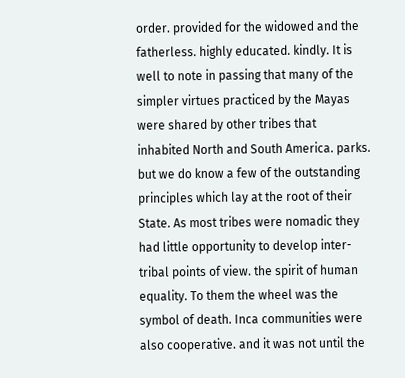order. provided for the widowed and the fatherless. highly educated. kindly. It is well to note in passing that many of the simpler virtues practiced by the Mayas were shared by other tribes that inhabited North and South America. parks. but we do know a few of the outstanding principles which lay at the root of their State. As most tribes were nomadic they had little opportunity to develop inter-tribal points of view. the spirit of human equality. To them the wheel was the symbol of death. Inca communities were also cooperative. and it was not until the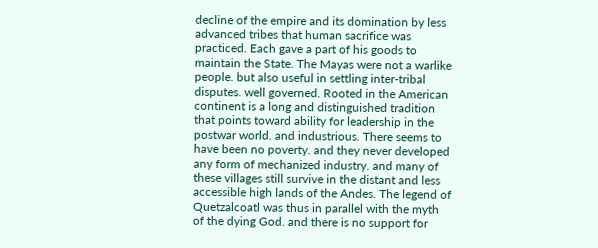decline of the empire and its domination by less advanced tribes that human sacrifice was practiced. Each gave a part of his goods to maintain the State. The Mayas were not a warlike people. but also useful in settling inter-tribal disputes. well governed. Rooted in the American continent is a long and distinguished tradition that points toward ability for leadership in the postwar world. and industrious. There seems to have been no poverty. and they never developed any form of mechanized industry. and many of these villages still survive in the distant and less accessible high lands of the Andes. The legend of Quetzalcoatl was thus in parallel with the myth of the dying God. and there is no support for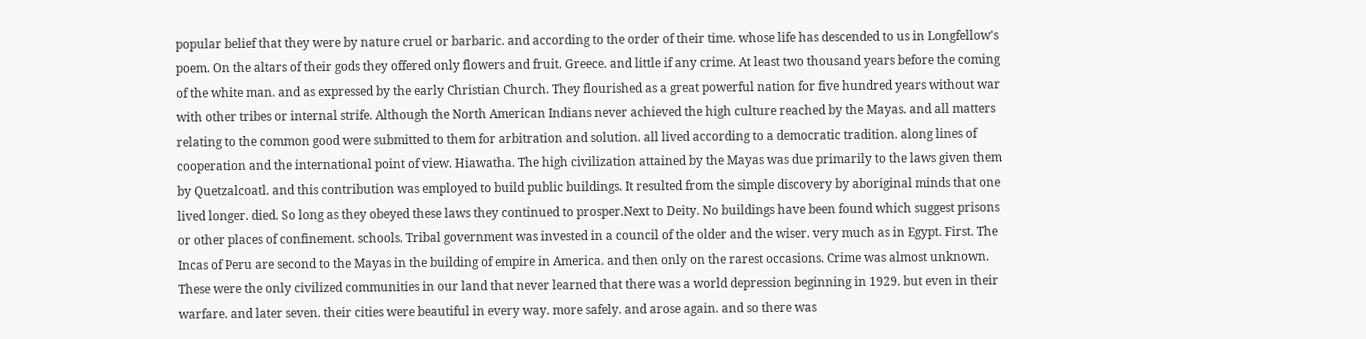popular belief that they were by nature cruel or barbaric. and according to the order of their time. whose life has descended to us in Longfellow's poem. On the altars of their gods they offered only flowers and fruit. Greece. and little if any crime. At least two thousand years before the coming of the white man. and as expressed by the early Christian Church. They flourished as a great powerful nation for five hundred years without war with other tribes or internal strife. Although the North American Indians never achieved the high culture reached by the Mayas. and all matters relating to the common good were submitted to them for arbitration and solution. all lived according to a democratic tradition. along lines of cooperation and the international point of view. Hiawatha. The high civilization attained by the Mayas was due primarily to the laws given them by Quetzalcoatl. and this contribution was employed to build public buildings. It resulted from the simple discovery by aboriginal minds that one lived longer. died. So long as they obeyed these laws they continued to prosper.Next to Deity. No buildings have been found which suggest prisons or other places of confinement. schools. Tribal government was invested in a council of the older and the wiser. very much as in Egypt. First. The Incas of Peru are second to the Mayas in the building of empire in America. and then only on the rarest occasions. Crime was almost unknown. These were the only civilized communities in our land that never learned that there was a world depression beginning in 1929. but even in their warfare. and later seven. their cities were beautiful in every way. more safely. and arose again. and so there was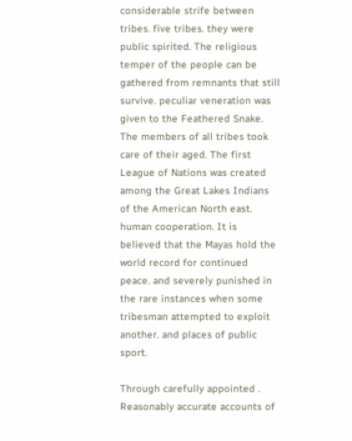considerable strife between tribes. five tribes. they were public spirited. The religious temper of the people can be gathered from remnants that still survive. peculiar veneration was given to the Feathered Snake. The members of all tribes took care of their aged. The first League of Nations was created among the Great Lakes Indians of the American North east. human cooperation. It is believed that the Mayas hold the world record for continued peace. and severely punished in the rare instances when some tribesman attempted to exploit another. and places of public sport.

Through carefully appointed . Reasonably accurate accounts of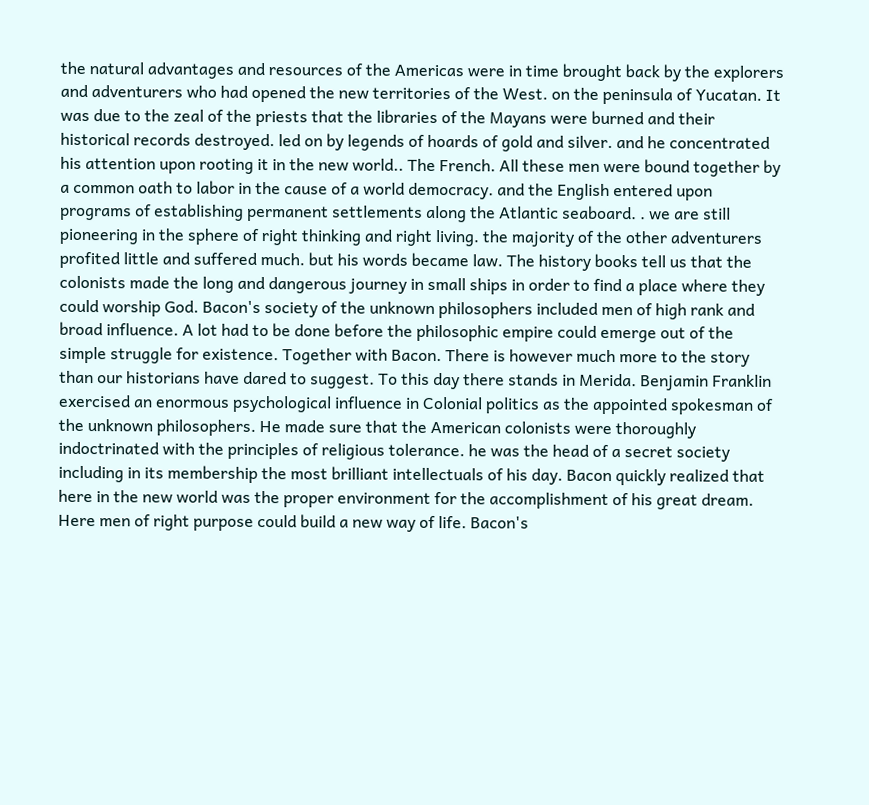the natural advantages and resources of the Americas were in time brought back by the explorers and adventurers who had opened the new territories of the West. on the peninsula of Yucatan. It was due to the zeal of the priests that the libraries of the Mayans were burned and their historical records destroyed. led on by legends of hoards of gold and silver. and he concentrated his attention upon rooting it in the new world.. The French. All these men were bound together by a common oath to labor in the cause of a world democracy. and the English entered upon programs of establishing permanent settlements along the Atlantic seaboard. . we are still pioneering in the sphere of right thinking and right living. the majority of the other adventurers profited little and suffered much. but his words became law. The history books tell us that the colonists made the long and dangerous journey in small ships in order to find a place where they could worship God. Bacon's society of the unknown philosophers included men of high rank and broad influence. A lot had to be done before the philosophic empire could emerge out of the simple struggle for existence. Together with Bacon. There is however much more to the story than our historians have dared to suggest. To this day there stands in Merida. Benjamin Franklin exercised an enormous psychological influence in Colonial politics as the appointed spokesman of the unknown philosophers. He made sure that the American colonists were thoroughly indoctrinated with the principles of religious tolerance. he was the head of a secret society including in its membership the most brilliant intellectuals of his day. Bacon quickly realized that here in the new world was the proper environment for the accomplishment of his great dream. Here men of right purpose could build a new way of life. Bacon's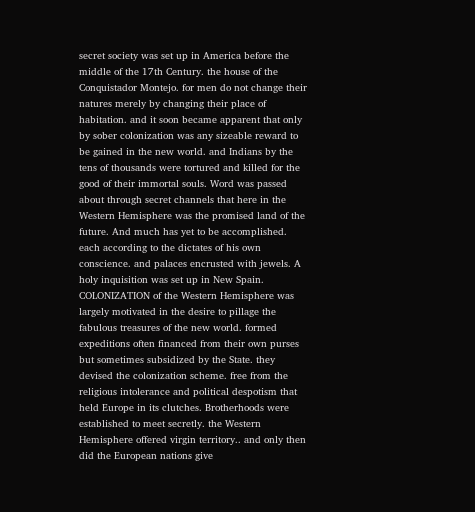secret society was set up in America before the middle of the 17th Century. the house of the Conquistador Montejo. for men do not change their natures merely by changing their place of habitation. and it soon became apparent that only by sober colonization was any sizeable reward to be gained in the new world. and Indians by the tens of thousands were tortured and killed for the good of their immortal souls. Word was passed about through secret channels that here in the Western Hemisphere was the promised land of the future. And much has yet to be accomplished. each according to the dictates of his own conscience. and palaces encrusted with jewels. A holy inquisition was set up in New Spain. COLONIZATION of the Western Hemisphere was largely motivated in the desire to pillage the fabulous treasures of the new world. formed expeditions often financed from their own purses but sometimes subsidized by the State. they devised the colonization scheme. free from the religious intolerance and political despotism that held Europe in its clutches. Brotherhoods were established to meet secretly. the Western Hemisphere offered virgin territory.. and only then did the European nations give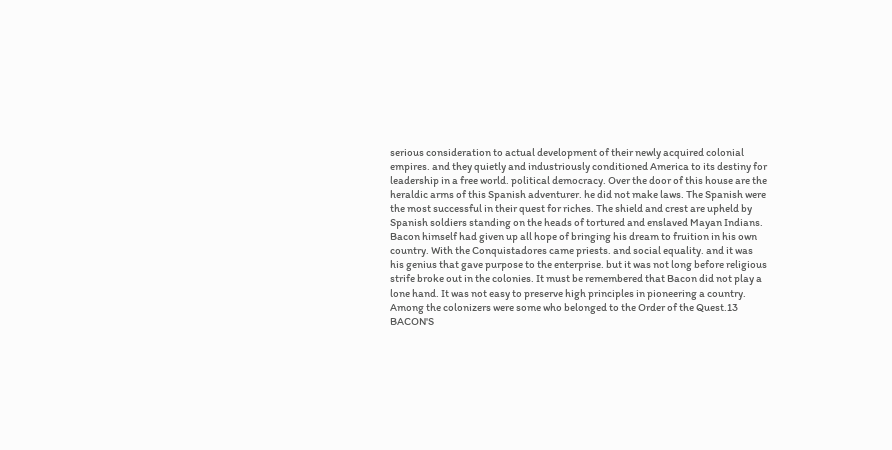serious consideration to actual development of their newly acquired colonial empires. and they quietly and industriously conditioned America to its destiny for leadership in a free world. political democracy. Over the door of this house are the heraldic arms of this Spanish adventurer. he did not make laws. The Spanish were the most successful in their quest for riches. The shield and crest are upheld by Spanish soldiers standing on the heads of tortured and enslaved Mayan Indians. Bacon himself had given up all hope of bringing his dream to fruition in his own country. With the Conquistadores came priests. and social equality. and it was his genius that gave purpose to the enterprise. but it was not long before religious strife broke out in the colonies. It must be remembered that Bacon did not play a lone hand. It was not easy to preserve high principles in pioneering a country. Among the colonizers were some who belonged to the Order of the Quest.13 BACON'S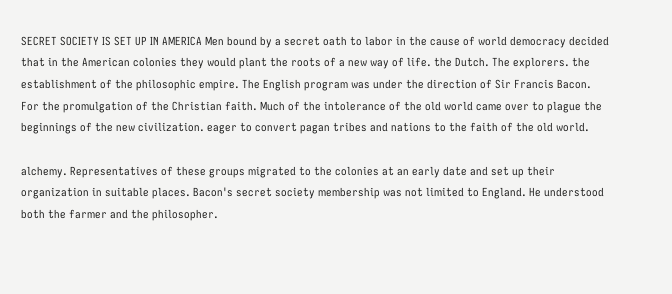SECRET SOCIETY IS SET UP IN AMERICA Men bound by a secret oath to labor in the cause of world democracy decided that in the American colonies they would plant the roots of a new way of life. the Dutch. The explorers. the establishment of the philosophic empire. The English program was under the direction of Sir Francis Bacon. For the promulgation of the Christian faith. Much of the intolerance of the old world came over to plague the beginnings of the new civilization. eager to convert pagan tribes and nations to the faith of the old world.

alchemy. Representatives of these groups migrated to the colonies at an early date and set up their organization in suitable places. Bacon's secret society membership was not limited to England. He understood both the farmer and the philosopher.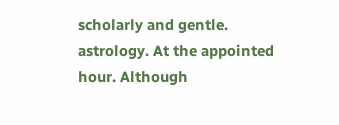scholarly and gentle. astrology. At the appointed hour. Although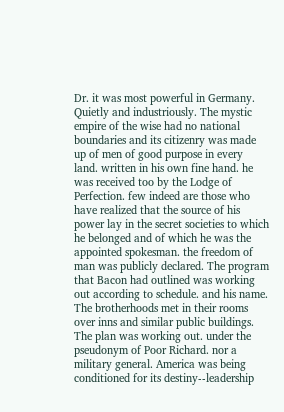Dr. it was most powerful in Germany. Quietly and industriously. The mystic empire of the wise had no national boundaries and its citizenry was made up of men of good purpose in every land. written in his own fine hand. he was received too by the Lodge of Perfection. few indeed are those who have realized that the source of his power lay in the secret societies to which he belonged and of which he was the appointed spokesman. the freedom of man was publicly declared. The program that Bacon had outlined was working out according to schedule. and his name. The brotherhoods met in their rooms over inns and similar public buildings. The plan was working out. under the pseudonym of Poor Richard. nor a military general. America was being conditioned for its destiny--leadership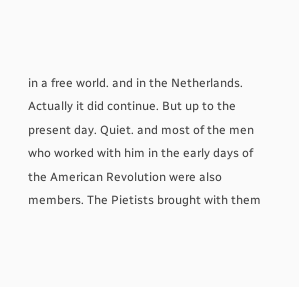in a free world. and in the Netherlands. Actually it did continue. But up to the present day. Quiet. and most of the men who worked with him in the early days of the American Revolution were also members. The Pietists brought with them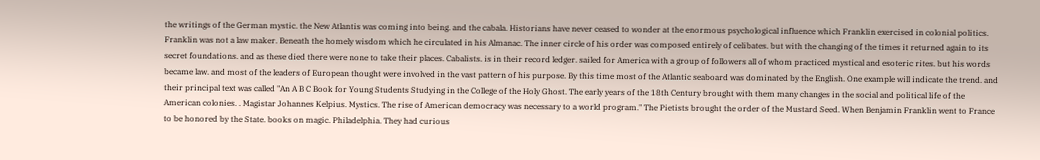the writings of the German mystic. the New Atlantis was coming into being. and the cabala. Historians have never ceased to wonder at the enormous psychological influence which Franklin exercised in colonial politics. Franklin was not a law maker. Beneath the homely wisdom which he circulated in his Almanac. The inner circle of his order was composed entirely of celibates. but with the changing of the times it returned again to its secret foundations. and as these died there were none to take their places. Cabalists. is in their record ledger. sailed for America with a group of followers all of whom practiced mystical and esoteric rites. but his words became law. and most of the leaders of European thought were involved in the vast pattern of his purpose. By this time most of the Atlantic seaboard was dominated by the English. One example will indicate the trend. and their principal text was called "An A B C Book for Young Students Studying in the College of the Holy Ghost. The early years of the 18th Century brought with them many changes in the social and political life of the American colonies. . Magistar Johannes Kelpius. Mystics. The rise of American democracy was necessary to a world program." The Pietists brought the order of the Mustard Seed. When Benjamin Franklin went to France to be honored by the State. books on magic. Philadelphia. They had curious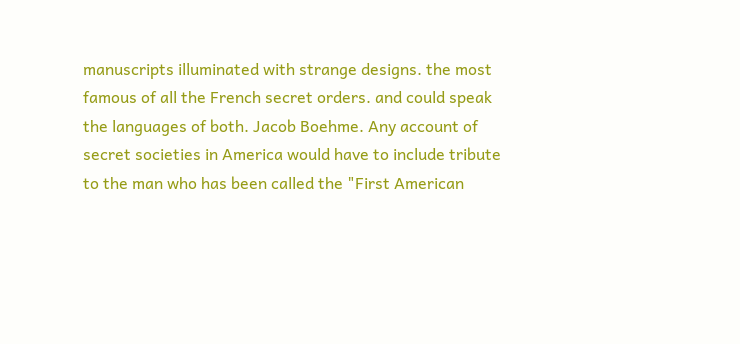manuscripts illuminated with strange designs. the most famous of all the French secret orders. and could speak the languages of both. Jacob Boehme. Any account of secret societies in America would have to include tribute to the man who has been called the "First American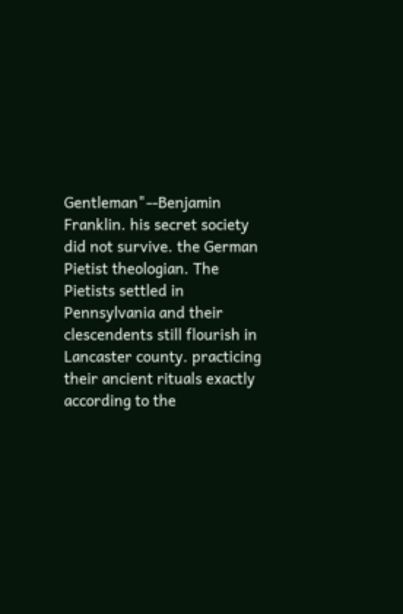Gentleman"--Benjamin Franklin. his secret society did not survive. the German Pietist theologian. The Pietists settled in Pennsylvania and their clescendents still flourish in Lancaster county. practicing their ancient rituals exactly according to the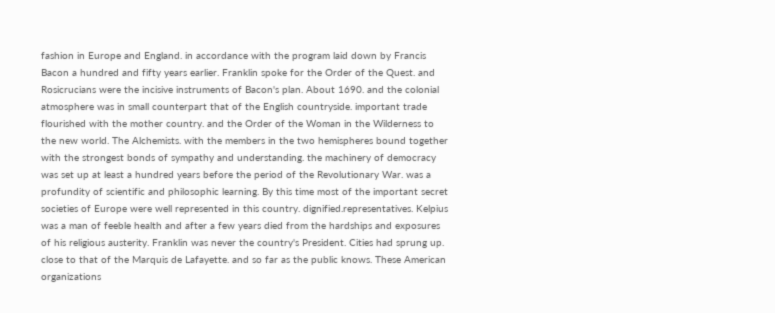fashion in Europe and England. in accordance with the program laid down by Francis Bacon a hundred and fifty years earlier. Franklin spoke for the Order of the Quest. and Rosicrucians were the incisive instruments of Bacon's plan. About 1690. and the colonial atmosphere was in small counterpart that of the English countryside. important trade flourished with the mother country. and the Order of the Woman in the Wilderness to the new world. The Alchemists. with the members in the two hemispheres bound together with the strongest bonds of sympathy and understanding. the machinery of democracy was set up at least a hundred years before the period of the Revolutionary War. was a profundity of scientific and philosophic learning. By this time most of the important secret societies of Europe were well represented in this country. dignified.representatives. Kelpius was a man of feeble health and after a few years died from the hardships and exposures of his religious austerity. Franklin was never the country's President. Cities had sprung up. close to that of the Marquis de Lafayette. and so far as the public knows. These American organizations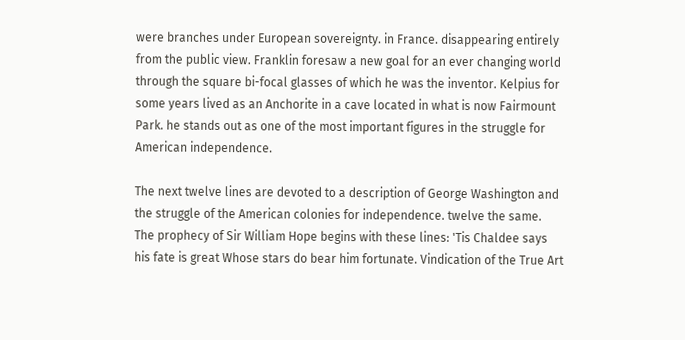were branches under European sovereignty. in France. disappearing entirely from the public view. Franklin foresaw a new goal for an ever changing world through the square bi-focal glasses of which he was the inventor. Kelpius for some years lived as an Anchorite in a cave located in what is now Fairmount Park. he stands out as one of the most important figures in the struggle for American independence.

The next twelve lines are devoted to a description of George Washington and the struggle of the American colonies for independence. twelve the same. The prophecy of Sir William Hope begins with these lines: 'Tis Chaldee says his fate is great Whose stars do bear him fortunate. Vindication of the True Art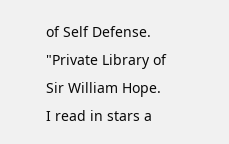of Self Defense. "Private Library of Sir William Hope. I read in stars a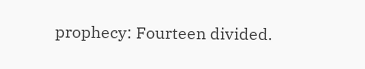prophecy: Fourteen divided.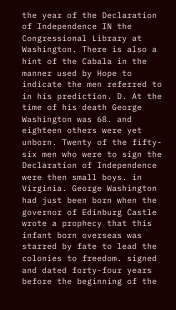the year of the Declaration of Independence IN the Congressional Library at Washington. There is also a hint of the Cabala in the manner used by Hope to indicate the men referred to in his prediction. D. At the time of his death George Washington was 68. and eighteen others were yet unborn. Twenty of the fifty-six men who were to sign the Declaration of Independence were then small boys. in Virginia. George Washington had just been born when the governor of Edinburg Castle wrote a prophecy that this infant born overseas was starred by fate to lead the colonies to freedom. signed and dated forty-four years before the beginning of the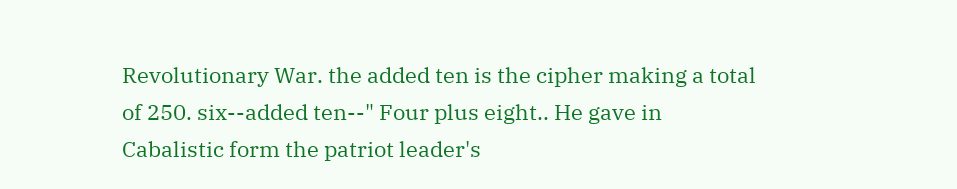Revolutionary War. the added ten is the cipher making a total of 250. six--added ten--" Four plus eight.. He gave in Cabalistic form the patriot leader's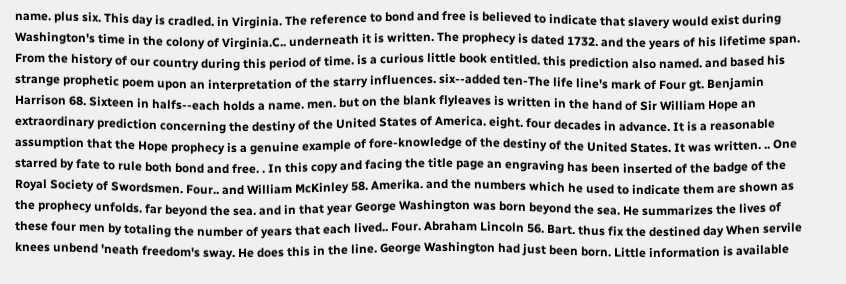name. plus six. This day is cradled. in Virginia. The reference to bond and free is believed to indicate that slavery would exist during Washington's time in the colony of Virginia.C.. underneath it is written. The prophecy is dated 1732. and the years of his lifetime span. From the history of our country during this period of time. is a curious little book entitled. this prediction also named. and based his strange prophetic poem upon an interpretation of the starry influences. six--added ten-The life line's mark of Four gt. Benjamin Harrison 68. Sixteen in halfs--each holds a name. men. but on the blank flyleaves is written in the hand of Sir William Hope an extraordinary prediction concerning the destiny of the United States of America. eight. four decades in advance. It is a reasonable assumption that the Hope prophecy is a genuine example of fore-knowledge of the destiny of the United States. It was written. .. One starred by fate to rule both bond and free. . In this copy and facing the title page an engraving has been inserted of the badge of the Royal Society of Swordsmen. Four.. and William McKinley 58. Amerika. and the numbers which he used to indicate them are shown as the prophecy unfolds. far beyond the sea. and in that year George Washington was born beyond the sea. He summarizes the lives of these four men by totaling the number of years that each lived.. Four. Abraham Lincoln 56. Bart. thus fix the destined day When servile knees unbend 'neath freedom's sway. He does this in the line. George Washington had just been born. Little information is available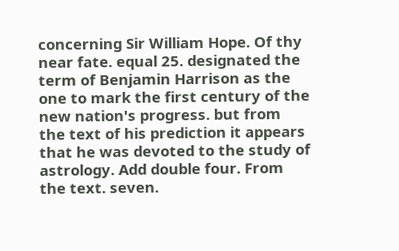concerning Sir William Hope. Of thy near fate. equal 25. designated the term of Benjamin Harrison as the one to mark the first century of the new nation's progress. but from the text of his prediction it appears that he was devoted to the study of astrology. Add double four. From the text. seven.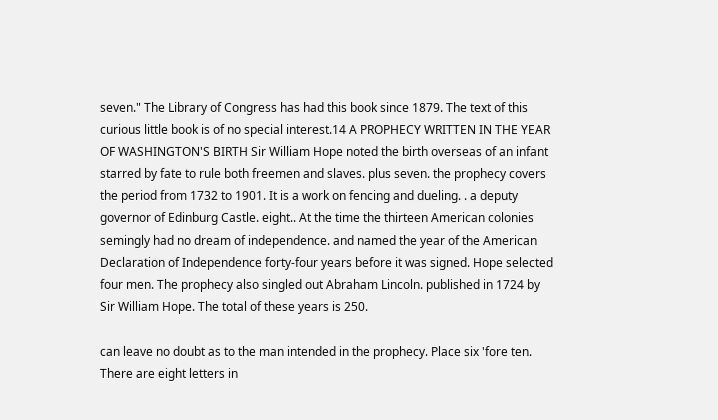seven." The Library of Congress has had this book since 1879. The text of this curious little book is of no special interest.14 A PROPHECY WRITTEN IN THE YEAR OF WASHINGTON'S BIRTH Sir William Hope noted the birth overseas of an infant starred by fate to rule both freemen and slaves. plus seven. the prophecy covers the period from 1732 to 1901. It is a work on fencing and dueling. . a deputy governor of Edinburg Castle. eight.. At the time the thirteen American colonies semingly had no dream of independence. and named the year of the American Declaration of Independence forty-four years before it was signed. Hope selected four men. The prophecy also singled out Abraham Lincoln. published in 1724 by Sir William Hope. The total of these years is 250.

can leave no doubt as to the man intended in the prophecy. Place six 'fore ten. There are eight letters in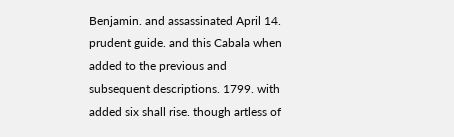Benjamin. and assassinated April 14. prudent guide. and this Cabala when added to the previous and subsequent descriptions. 1799. with added six shall rise. though artless of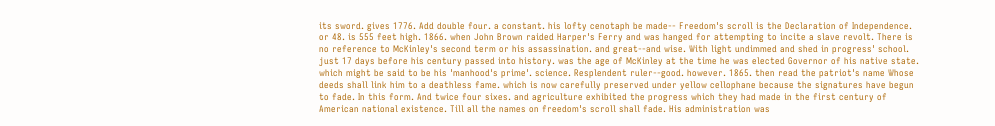its sword. gives 1776. Add double four. a constant. his lofty cenotaph be made-- Freedom's scroll is the Declaration of Independence. or 48. is 555 feet high. 1866. when John Brown raided Harper's Ferry and was hanged for attempting to incite a slave revolt. There is no reference to McKinley's second term or his assassination. and great--and wise. With light undimmed and shed in progress' school. just 17 days before his century passed into history. was the age of McKinley at the time he was elected Governor of his native state. which might be said to be his 'manhood's prime'. science. Resplendent ruler--good. however. 1865. then read the patriot's name Whose deeds shall link him to a deathless fame. which is now carefully preserved under yellow cellophane because the signatures have begun to fade. In this form. And twice four sixes. and agriculture exhibited the progress which they had made in the first century of American national existence. Till all the names on freedom's scroll shall fade. His administration was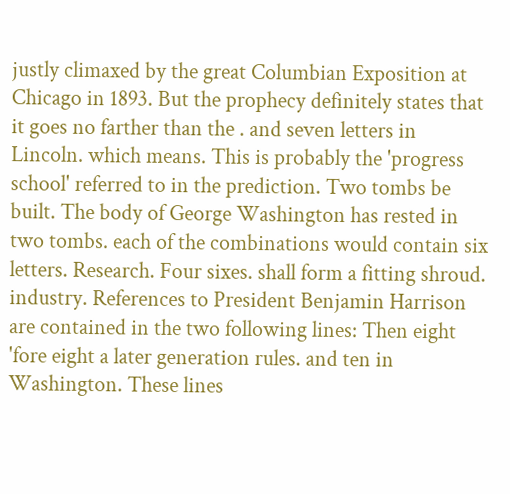justly climaxed by the great Columbian Exposition at Chicago in 1893. But the prophecy definitely states that it goes no farther than the . and seven letters in Lincoln. which means. This is probably the 'progress school' referred to in the prediction. Two tombs be built. The body of George Washington has rested in two tombs. each of the combinations would contain six letters. Research. Four sixes. shall form a fitting shroud. industry. References to President Benjamin Harrison are contained in the two following lines: Then eight 'fore eight a later generation rules. and ten in Washington. These lines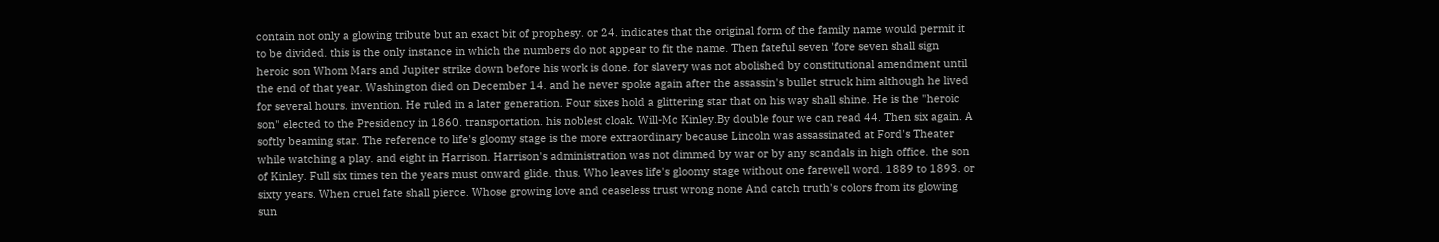contain not only a glowing tribute but an exact bit of prophesy. or 24. indicates that the original form of the family name would permit it to be divided. this is the only instance in which the numbers do not appear to fit the name. Then fateful seven 'fore seven shall sign heroic son Whom Mars and Jupiter strike down before his work is done. for slavery was not abolished by constitutional amendment until the end of that year. Washington died on December 14. and he never spoke again after the assassin's bullet struck him although he lived for several hours. invention. He ruled in a later generation. Four sixes hold a glittering star that on his way shall shine. He is the "heroic son" elected to the Presidency in 1860. transportation. his noblest cloak. Will-Mc Kinley.By double four we can read 44. Then six again. A softly beaming star. The reference to life's gloomy stage is the more extraordinary because Lincoln was assassinated at Ford's Theater while watching a play. and eight in Harrison. Harrison's administration was not dimmed by war or by any scandals in high office. the son of Kinley. Full six times ten the years must onward glide. thus. Who leaves life's gloomy stage without one farewell word. 1889 to 1893. or sixty years. When cruel fate shall pierce. Whose growing love and ceaseless trust wrong none And catch truth's colors from its glowing sun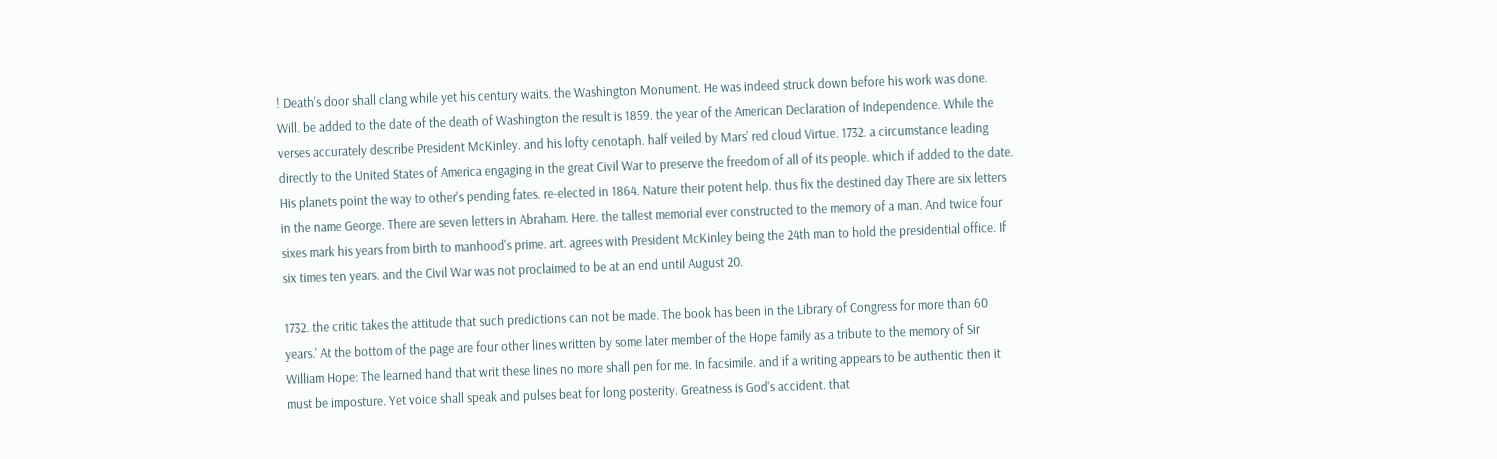! Death's door shall clang while yet his century waits. the Washington Monument. He was indeed struck down before his work was done. Will. be added to the date of the death of Washington the result is 1859. the year of the American Declaration of Independence. While the verses accurately describe President McKinley. and his lofty cenotaph. half veiled by Mars' red cloud Virtue. 1732. a circumstance leading directly to the United States of America engaging in the great Civil War to preserve the freedom of all of its people. which if added to the date. His planets point the way to other's pending fates. re-elected in 1864. Nature their potent help. thus fix the destined day There are six letters in the name George. There are seven letters in Abraham. Here. the tallest memorial ever constructed to the memory of a man. And twice four sixes mark his years from birth to manhood's prime. art. agrees with President McKinley being the 24th man to hold the presidential office. If six times ten years. and the Civil War was not proclaimed to be at an end until August 20.

1732. the critic takes the attitude that such predictions can not be made. The book has been in the Library of Congress for more than 60 years.' At the bottom of the page are four other lines written by some later member of the Hope family as a tribute to the memory of Sir William Hope: The learned hand that writ these lines no more shall pen for me. In facsimile. and if a writing appears to be authentic then it must be imposture. Yet voice shall speak and pulses beat for long posterity. Greatness is God's accident. that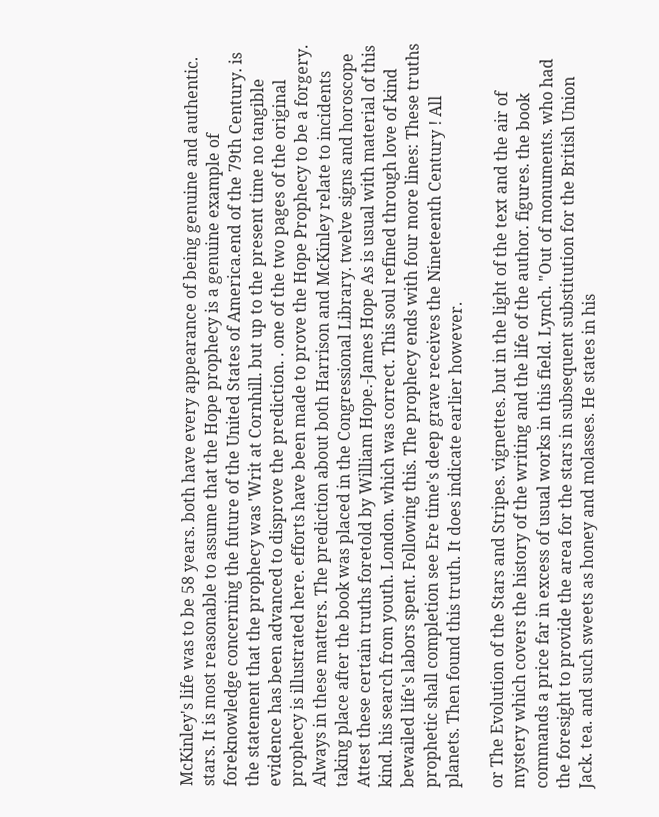McKinley's life was to be 58 years. both have every appearance of being genuine and authentic. stars. It is most reasonable to assume that the Hope prophecy is a genuine example of foreknowledge concerning the future of the United States of America.end of the 79th Century. is the statement that the prophecy was 'Writ at Cornhill. but up to the present time no tangible evidence has been advanced to disprove the prediction. . one of the two pages of the original prophecy is illustrated here. efforts have been made to prove the Hope Prophecy to be a forgery. Always in these matters. The prediction about both Harrison and McKinley relate to incidents taking place after the book was placed in the Congressional Library. twelve signs and horoscope Attest these certain truths foretold by William Hope.-James Hope As is usual with material of this kind. his search from youth. London. which was correct. This soul refined through love of kind bewailed life's labors spent. Following this. The prophecy ends with four more lines: These truths prophetic shall completion see Ere time's deep grave receives the Nineteenth Century ! All planets. Then found this truth. It does indicate earlier however.

or The Evolution of the Stars and Stripes. vignettes. but in the light of the text and the air of mystery which covers the history of the writing and the life of the author. figures. the book commands a price far in excess of usual works in this field. Lynch. "Out of monuments. who had the foresight to provide the area for the stars in subsequent substitution for the British Union Jack. tea. and such sweets as honey and molasses. He states in his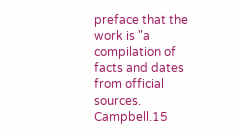preface that the work is "a compilation of facts and dates from official sources. Campbell.15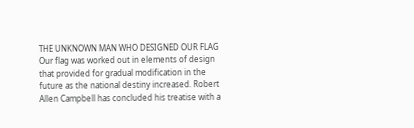THE UNKNOWN MAN WHO DESIGNED OUR FLAG Our flag was worked out in elements of design that provided for gradual modification in the future as the national destiny increased. Robert Allen Campbell has concluded his treatise with a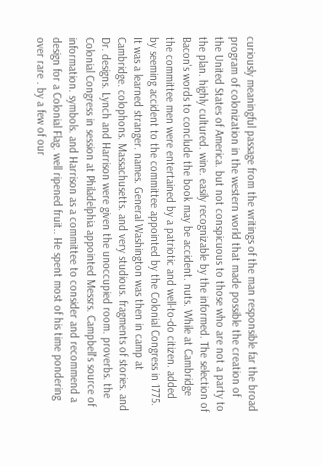curiously meaningful passage from the writings of the man responsible far the broad program of colonization in the western world that made possible the creation of the United States of America. but not conspicuous to those who are not a party to the plan. highly cultured. wine. easily recognizable by the informed. The selection of Bacon's words to conclude the book may be accident. nuts. While at Cambridge the committee men were entertained by a patriotic and well-to-do citizen. added by seeming accident to the committee appointed by the Colonial Congress in 1775. It was a learned stranger. names. General Washington was then in camp at Cambridge. colophons. Massachusetts. and very studious. fragments of stories. and Dr. designs. Lynch and Harrison were given the unoccupied room. proverbs. the Colonial Congress in session at Philadelphia appointed Messrs. Campbell's source of information. symbols. and Harrison as a committee to consider and recommend a design for a Colonial Flag. well ripened fruit.. He spent most of his time pondering over rare . by a few of our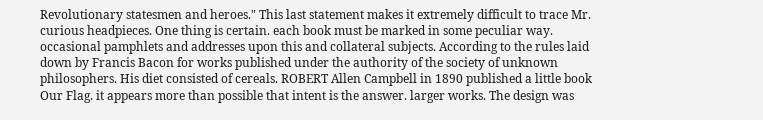Revolutionary statesmen and heroes." This last statement makes it extremely difficult to trace Mr. curious headpieces. One thing is certain. each book must be marked in some peculiar way. occasional pamphlets and addresses upon this and collateral subjects. According to the rules laid down by Francis Bacon for works published under the authority of the society of unknown philosophers. His diet consisted of cereals. ROBERT Allen Campbell in 1890 published a little book Our Flag. it appears more than possible that intent is the answer. larger works. The design was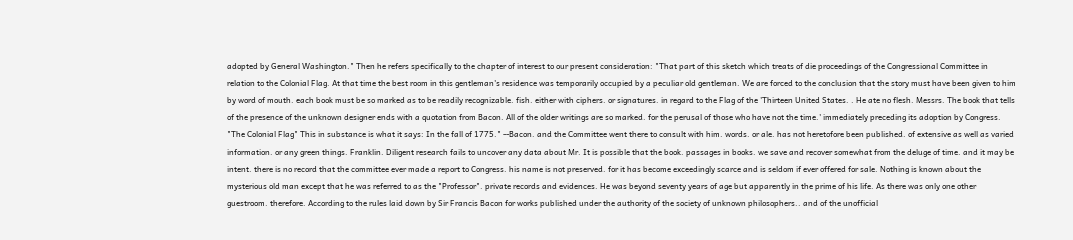adopted by General Washington." Then he refers specifically to the chapter of interest to our present consideration: "That part of this sketch which treats of die proceedings of the Congressional Committee in relation to the Colonial Flag. At that time the best room in this gentleman's residence was temporarily occupied by a peculiar old gentleman. We are forced to the conclusion that the story must have been given to him by word of mouth. each book must be so marked as to be readily recognizable. fish. either with ciphers. or signatures. in regard to the Flag of the 'Thirteen United States. . He ate no flesh. Messrs. The book that tells of the presence of the unknown designer ends with a quotation from Bacon. All of the older writings are so marked. for the perusal of those who have not the time.' immediately preceding its adoption by Congress. "The Colonial Flag" This in substance is what it says: In the fall of 1775." --Bacon. and the Committee went there to consult with him. words. or ale. has not heretofore been published. of extensive as well as varied information. or any green things. Franklin. Diligent research fails to uncover any data about Mr. It is possible that the book. passages in books. we save and recover somewhat from the deluge of time. and it may be intent. there is no record that the committee ever made a report to Congress. his name is not preserved. for it has become exceedingly scarce and is seldom if ever offered for sale. Nothing is known about the mysterious old man except that he was referred to as the "Professor". private records and evidences. He was beyond seventy years of age but apparently in the prime of his life. As there was only one other guestroom. therefore. According to the rules laid down by Sir Francis Bacon for works published under the authority of the society of unknown philosophers.. and of the unofficial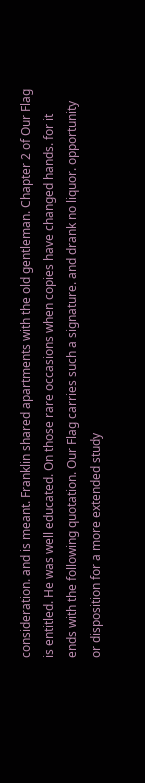consideration. and is meant. Franklin shared apartments with the old gentleman. Chapter 2 of Our Flag is entitled. He was well educated. On those rare occasions when copies have changed hands. for it ends with the following quotation. Our Flag carries such a signature. and drank no liquor. opportunity or disposition for a more extended study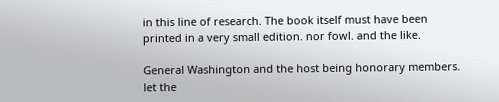in this line of research. The book itself must have been printed in a very small edition. nor fowl. and the like.

General Washington and the host being honorary members. let the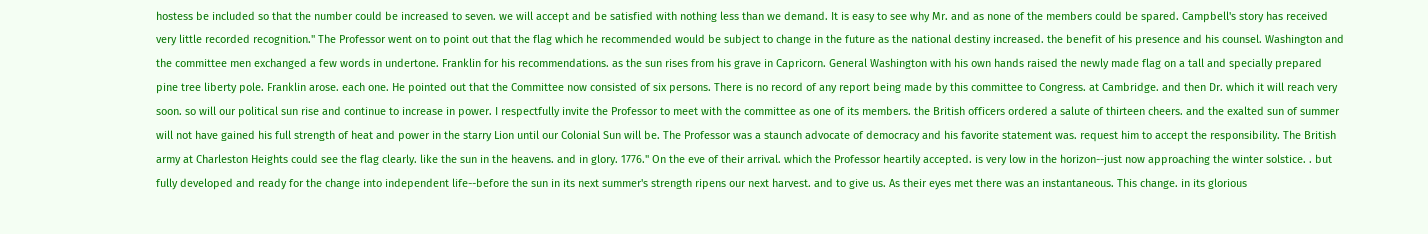hostess be included so that the number could be increased to seven. we will accept and be satisfied with nothing less than we demand. It is easy to see why Mr. and as none of the members could be spared. Campbell's story has received very little recorded recognition." The Professor went on to point out that the flag which he recommended would be subject to change in the future as the national destiny increased. the benefit of his presence and his counsel. Washington and the committee men exchanged a few words in undertone. Franklin for his recommendations. as the sun rises from his grave in Capricorn. General Washington with his own hands raised the newly made flag on a tall and specially prepared pine tree liberty pole. Franklin arose. each one. He pointed out that the Committee now consisted of six persons. There is no record of any report being made by this committee to Congress. at Cambridge. and then Dr. which it will reach very soon. so will our political sun rise and continue to increase in power. I respectfully invite the Professor to meet with the committee as one of its members. the British officers ordered a salute of thirteen cheers. and the exalted sun of summer will not have gained his full strength of heat and power in the starry Lion until our Colonial Sun will be. The Professor was a staunch advocate of democracy and his favorite statement was. request him to accept the responsibility. The British army at Charleston Heights could see the flag clearly. like the sun in the heavens. and in glory. 1776." On the eve of their arrival. which the Professor heartily accepted. is very low in the horizon--just now approaching the winter solstice. . but fully developed and ready for the change into independent life--before the sun in its next summer's strength ripens our next harvest. and to give us. As their eyes met there was an instantaneous. This change. in its glorious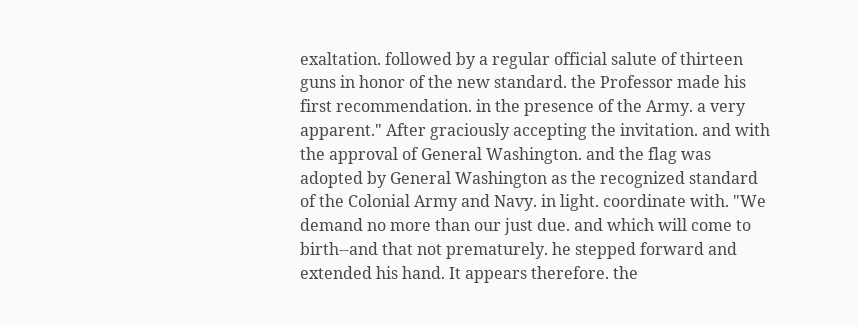exaltation. followed by a regular official salute of thirteen guns in honor of the new standard. the Professor made his first recommendation. in the presence of the Army. a very apparent." After graciously accepting the invitation. and with the approval of General Washington. and the flag was adopted by General Washington as the recognized standard of the Colonial Army and Navy. in light. coordinate with. "We demand no more than our just due. and which will come to birth--and that not prematurely. he stepped forward and extended his hand. It appears therefore. the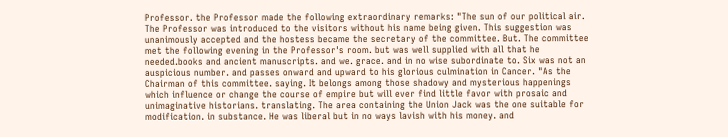Professor. the Professor made the following extraordinary remarks: "The sun of our political air. The Professor was introduced to the visitors without his name being given. This suggestion was unanimously accepted and the hostess became the secretary of the committee. But. The committee met the following evening in the Professor's room. but was well supplied with all that he needed.books and ancient manuscripts. and we. grace. and in no wise subordinate to. Six was not an auspicious number. and passes onward and upward to his glorious culmination in Cancer. "As the Chairman of this committee. saying. It belongs among those shadowy and mysterious happenings which influence or change the course of empire but will ever find little favor with prosaic and unimaginative historians. translating. The area containing the Union Jack was the one suitable for modification. in substance. He was liberal but in no ways lavish with his money. and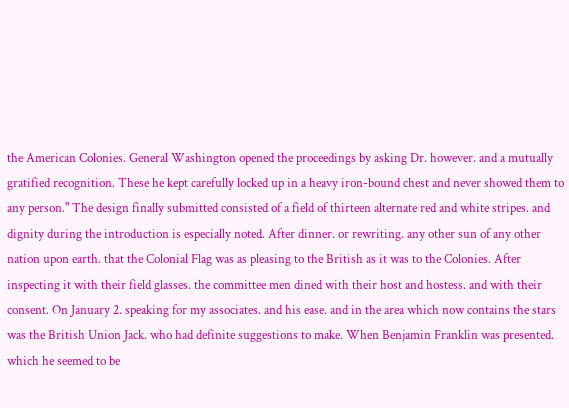the American Colonies. General Washington opened the proceedings by asking Dr. however. and a mutually gratified recognition. These he kept carefully locked up in a heavy iron-bound chest and never showed them to any person." The design finally submitted consisted of a field of thirteen alternate red and white stripes. and dignity during the introduction is especially noted. After dinner. or rewriting. any other sun of any other nation upon earth. that the Colonial Flag was as pleasing to the British as it was to the Colonies. After inspecting it with their field glasses. the committee men dined with their host and hostess. and with their consent. On January 2. speaking for my associates. and his ease. and in the area which now contains the stars was the British Union Jack. who had definite suggestions to make. When Benjamin Franklin was presented. which he seemed to be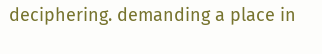deciphering. demanding a place in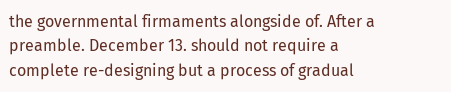the governmental firmaments alongside of. After a preamble. December 13. should not require a complete re-designing but a process of gradual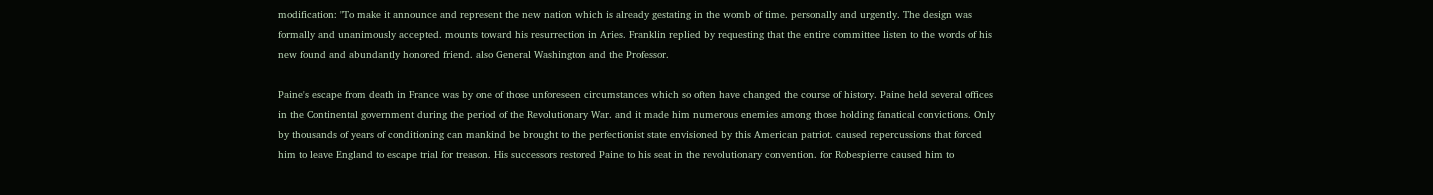modification: "To make it announce and represent the new nation which is already gestating in the womb of time. personally and urgently. The design was formally and unanimously accepted. mounts toward his resurrection in Aries. Franklin replied by requesting that the entire committee listen to the words of his new found and abundantly honored friend. also General Washington and the Professor.

Paine's escape from death in France was by one of those unforeseen circumstances which so often have changed the course of history. Paine held several offices in the Continental government during the period of the Revolutionary War. and it made him numerous enemies among those holding fanatical convictions. Only by thousands of years of conditioning can mankind be brought to the perfectionist state envisioned by this American patriot. caused repercussions that forced him to leave England to escape trial for treason. His successors restored Paine to his seat in the revolutionary convention. for Robespierre caused him to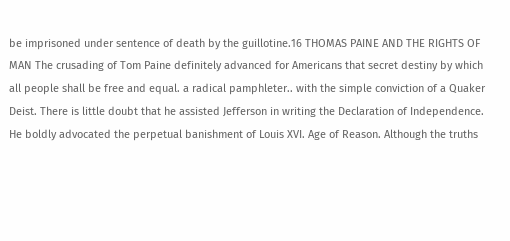be imprisoned under sentence of death by the guillotine.16 THOMAS PAINE AND THE RIGHTS OF MAN The crusading of Tom Paine definitely advanced for Americans that secret destiny by which all people shall be free and equal. a radical pamphleter.. with the simple conviction of a Quaker Deist. There is little doubt that he assisted Jefferson in writing the Declaration of Independence. He boldly advocated the perpetual banishment of Louis XVI. Age of Reason. Although the truths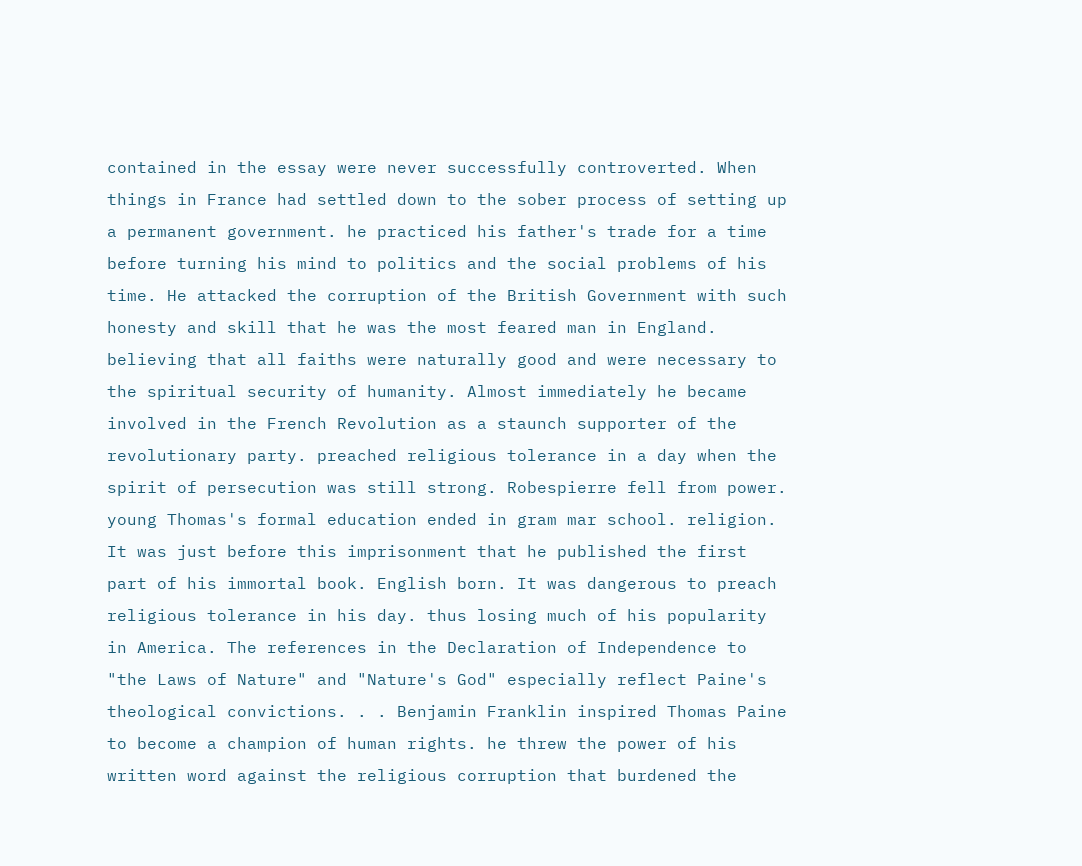contained in the essay were never successfully controverted. When things in France had settled down to the sober process of setting up a permanent government. he practiced his father's trade for a time before turning his mind to politics and the social problems of his time. He attacked the corruption of the British Government with such honesty and skill that he was the most feared man in England. believing that all faiths were naturally good and were necessary to the spiritual security of humanity. Almost immediately he became involved in the French Revolution as a staunch supporter of the revolutionary party. preached religious tolerance in a day when the spirit of persecution was still strong. Robespierre fell from power. young Thomas's formal education ended in gram mar school. religion. It was just before this imprisonment that he published the first part of his immortal book. English born. It was dangerous to preach religious tolerance in his day. thus losing much of his popularity in America. The references in the Declaration of Independence to "the Laws of Nature" and "Nature's God" especially reflect Paine's theological convictions. . . Benjamin Franklin inspired Thomas Paine to become a champion of human rights. he threw the power of his written word against the religious corruption that burdened the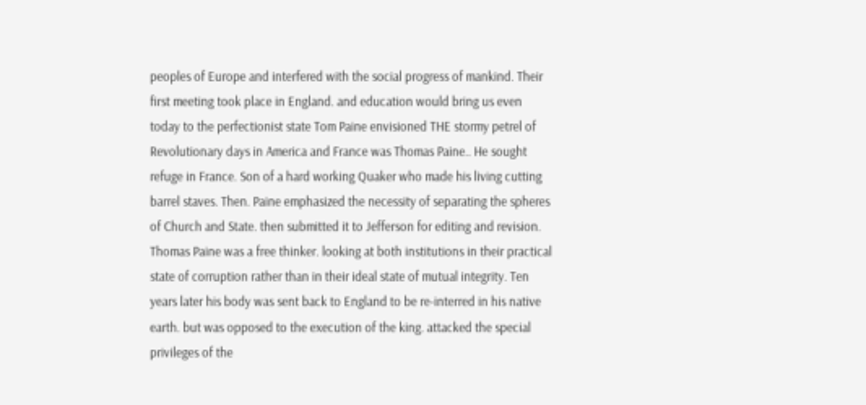peoples of Europe and interfered with the social progress of mankind. Their first meeting took place in England. and education would bring us even today to the perfectionist state Tom Paine envisioned THE stormy petrel of Revolutionary days in America and France was Thomas Paine.. He sought refuge in France. Son of a hard working Quaker who made his living cutting barrel staves. Then. Paine emphasized the necessity of separating the spheres of Church and State. then submitted it to Jefferson for editing and revision. Thomas Paine was a free thinker. looking at both institutions in their practical state of corruption rather than in their ideal state of mutual integrity. Ten years later his body was sent back to England to be re-interred in his native earth. but was opposed to the execution of the king. attacked the special privileges of the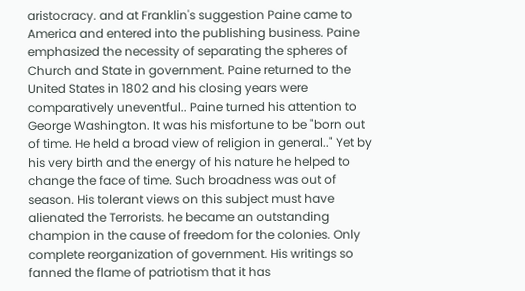aristocracy. and at Franklin's suggestion Paine came to America and entered into the publishing business. Paine emphasized the necessity of separating the spheres of Church and State in government. Paine returned to the United States in 1802 and his closing years were comparatively uneventful.. Paine turned his attention to George Washington. It was his misfortune to be "born out of time. He held a broad view of religion in general.." Yet by his very birth and the energy of his nature he helped to change the face of time. Such broadness was out of season. His tolerant views on this subject must have alienated the Terrorists. he became an outstanding champion in the cause of freedom for the colonies. Only complete reorganization of government. His writings so fanned the flame of patriotism that it has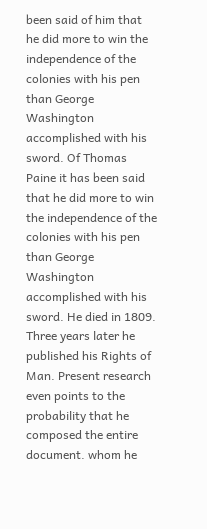been said of him that he did more to win the independence of the colonies with his pen than George Washington accomplished with his sword. Of Thomas Paine it has been said that he did more to win the independence of the colonies with his pen than George Washington accomplished with his sword. He died in 1809. Three years later he published his Rights of Man. Present research even points to the probability that he composed the entire document. whom he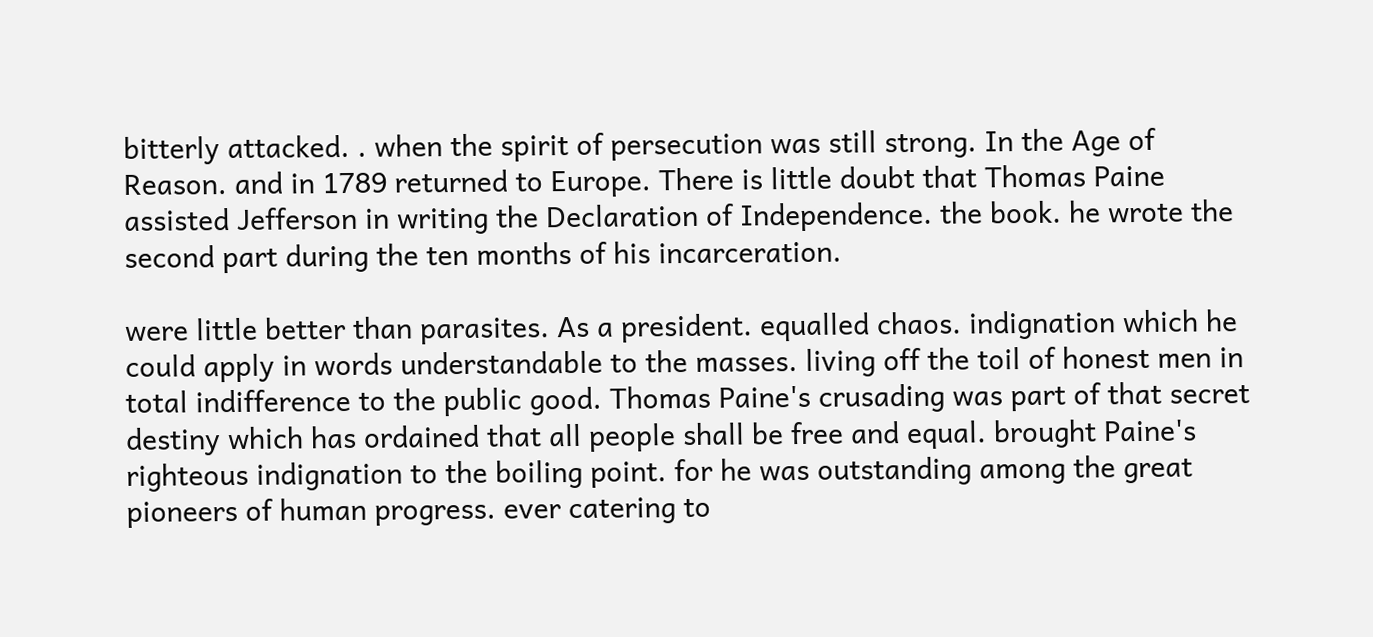bitterly attacked. . when the spirit of persecution was still strong. In the Age of Reason. and in 1789 returned to Europe. There is little doubt that Thomas Paine assisted Jefferson in writing the Declaration of Independence. the book. he wrote the second part during the ten months of his incarceration.

were little better than parasites. As a president. equalled chaos. indignation which he could apply in words understandable to the masses. living off the toil of honest men in total indifference to the public good. Thomas Paine's crusading was part of that secret destiny which has ordained that all people shall be free and equal. brought Paine's righteous indignation to the boiling point. for he was outstanding among the great pioneers of human progress. ever catering to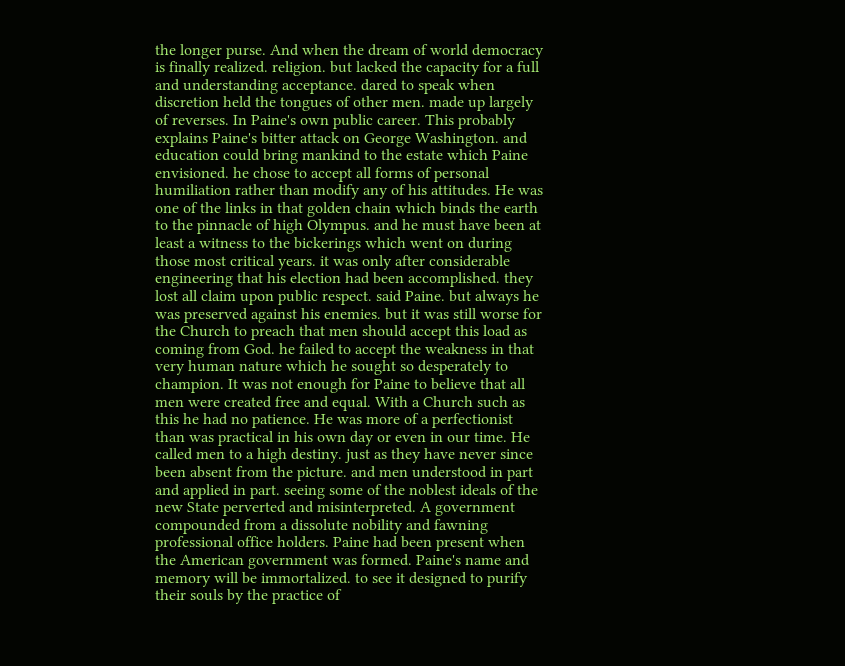the longer purse. And when the dream of world democracy is finally realized. religion. but lacked the capacity for a full and understanding acceptance. dared to speak when discretion held the tongues of other men. made up largely of reverses. In Paine's own public career. This probably explains Paine's bitter attack on George Washington. and education could bring mankind to the estate which Paine envisioned. he chose to accept all forms of personal humiliation rather than modify any of his attitudes. He was one of the links in that golden chain which binds the earth to the pinnacle of high Olympus. and he must have been at least a witness to the bickerings which went on during those most critical years. it was only after considerable engineering that his election had been accomplished. they lost all claim upon public respect. said Paine. but always he was preserved against his enemies. but it was still worse for the Church to preach that men should accept this load as coming from God. he failed to accept the weakness in that very human nature which he sought so desperately to champion. It was not enough for Paine to believe that all men were created free and equal. With a Church such as this he had no patience. He was more of a perfectionist than was practical in his own day or even in our time. He called men to a high destiny. just as they have never since been absent from the picture. and men understood in part and applied in part. seeing some of the noblest ideals of the new State perverted and misinterpreted. A government compounded from a dissolute nobility and fawning professional office holders. Paine had been present when the American government was formed. Paine's name and memory will be immortalized. to see it designed to purify their souls by the practice of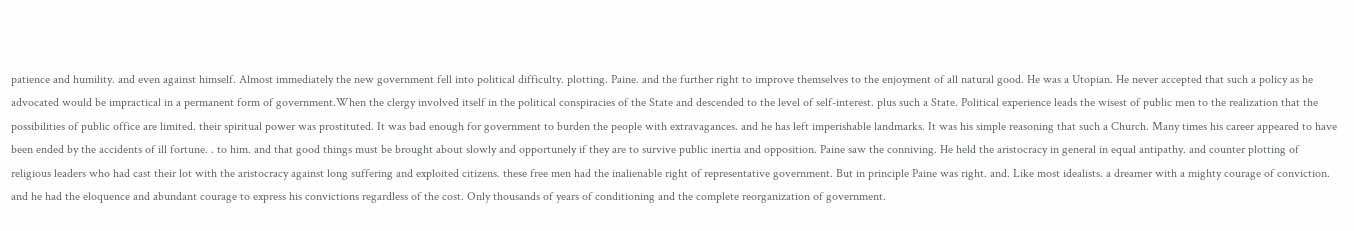patience and humility. and even against himself. Almost immediately the new government fell into political difficulty. plotting. Paine. and the further right to improve themselves to the enjoyment of all natural good. He was a Utopian. He never accepted that such a policy as he advocated would be impractical in a permanent form of government.When the clergy involved itself in the political conspiracies of the State and descended to the level of self-interest. plus such a State. Political experience leads the wisest of public men to the realization that the possibilities of public office are limited. their spiritual power was prostituted. It was bad enough for government to burden the people with extravagances. and he has left imperishable landmarks. It was his simple reasoning that such a Church. Many times his career appeared to have been ended by the accidents of ill fortune. . to him. and that good things must be brought about slowly and opportunely if they are to survive public inertia and opposition. Paine saw the conniving. He held the aristocracy in general in equal antipathy. and counter plotting of religious leaders who had cast their lot with the aristocracy against long suffering and exploited citizens. these free men had the inalienable right of representative government. But in principle Paine was right. and. Like most idealists. a dreamer with a mighty courage of conviction. and he had the eloquence and abundant courage to express his convictions regardless of the cost. Only thousands of years of conditioning and the complete reorganization of government.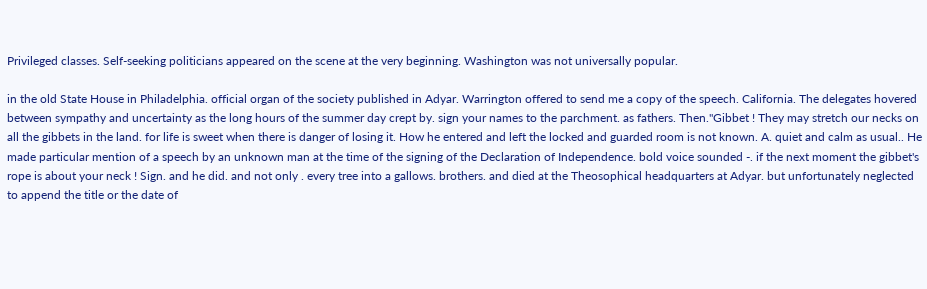Privileged classes. Self-seeking politicians appeared on the scene at the very beginning. Washington was not universally popular.

in the old State House in Philadelphia. official organ of the society published in Adyar. Warrington offered to send me a copy of the speech. California. The delegates hovered between sympathy and uncertainty as the long hours of the summer day crept by. sign your names to the parchment. as fathers. Then."Gibbet ! They may stretch our necks on all the gibbets in the land. for life is sweet when there is danger of losing it. How he entered and left the locked and guarded room is not known. A. quiet and calm as usual.. He made particular mention of a speech by an unknown man at the time of the signing of the Declaration of Independence. bold voice sounded -. if the next moment the gibbet's rope is about your neck ! Sign. and he did. and not only . every tree into a gallows. brothers. and died at the Theosophical headquarters at Adyar. but unfortunately neglected to append the title or the date of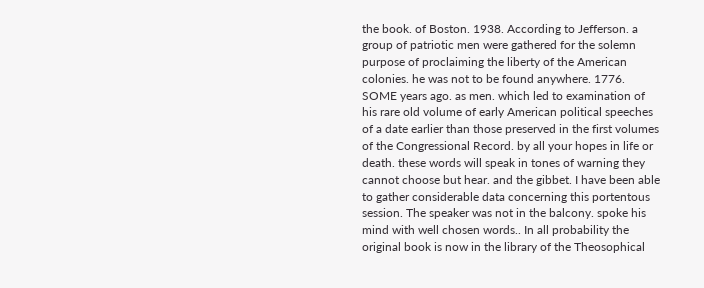the book. of Boston. 1938. According to Jefferson. a group of patriotic men were gathered for the solemn purpose of proclaiming the liberty of the American colonies. he was not to be found anywhere. 1776. SOME years ago. as men. which led to examination of his rare old volume of early American political speeches of a date earlier than those preserved in the first volumes of the Congressional Record. by all your hopes in life or death. these words will speak in tones of warning they cannot choose but hear. and the gibbet. I have been able to gather considerable data concerning this portentous session. The speaker was not in the balcony. spoke his mind with well chosen words.. In all probability the original book is now in the library of the Theosophical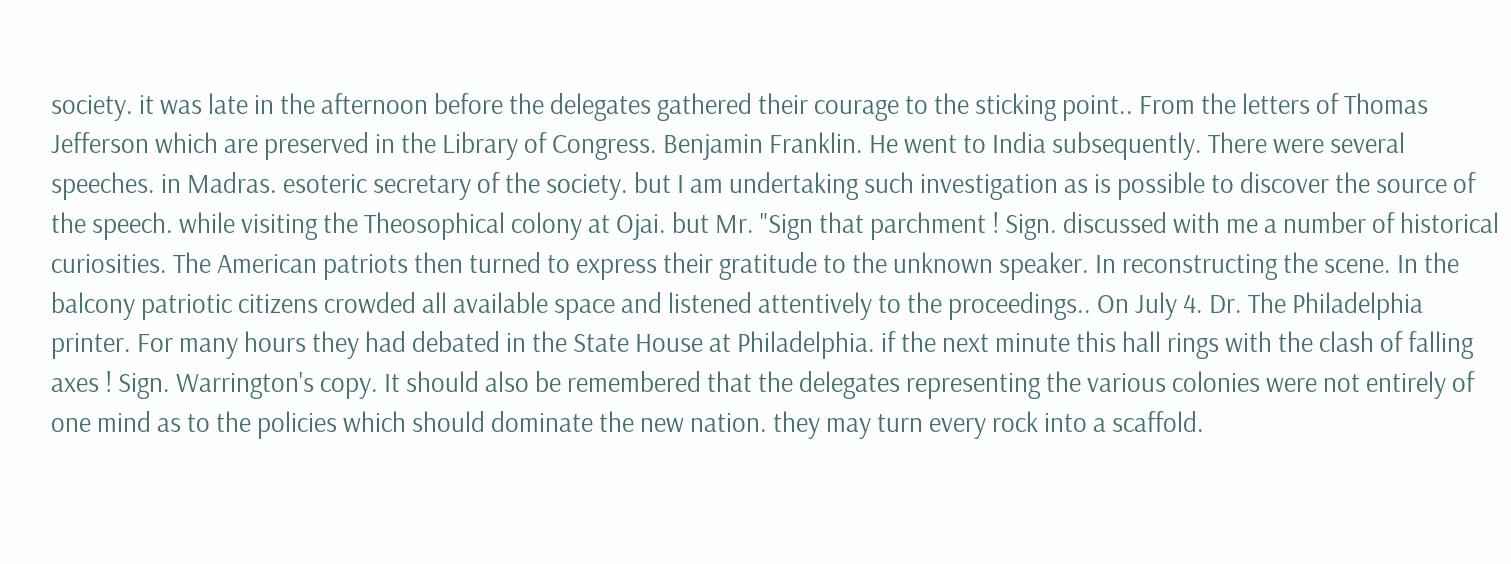society. it was late in the afternoon before the delegates gathered their courage to the sticking point.. From the letters of Thomas Jefferson which are preserved in the Library of Congress. Benjamin Franklin. He went to India subsequently. There were several speeches. in Madras. esoteric secretary of the society. but I am undertaking such investigation as is possible to discover the source of the speech. while visiting the Theosophical colony at Ojai. but Mr. "Sign that parchment ! Sign. discussed with me a number of historical curiosities. The American patriots then turned to express their gratitude to the unknown speaker. In reconstructing the scene. In the balcony patriotic citizens crowded all available space and listened attentively to the proceedings.. On July 4. Dr. The Philadelphia printer. For many hours they had debated in the State House at Philadelphia. if the next minute this hall rings with the clash of falling axes ! Sign. Warrington's copy. It should also be remembered that the delegates representing the various colonies were not entirely of one mind as to the policies which should dominate the new nation. they may turn every rock into a scaffold.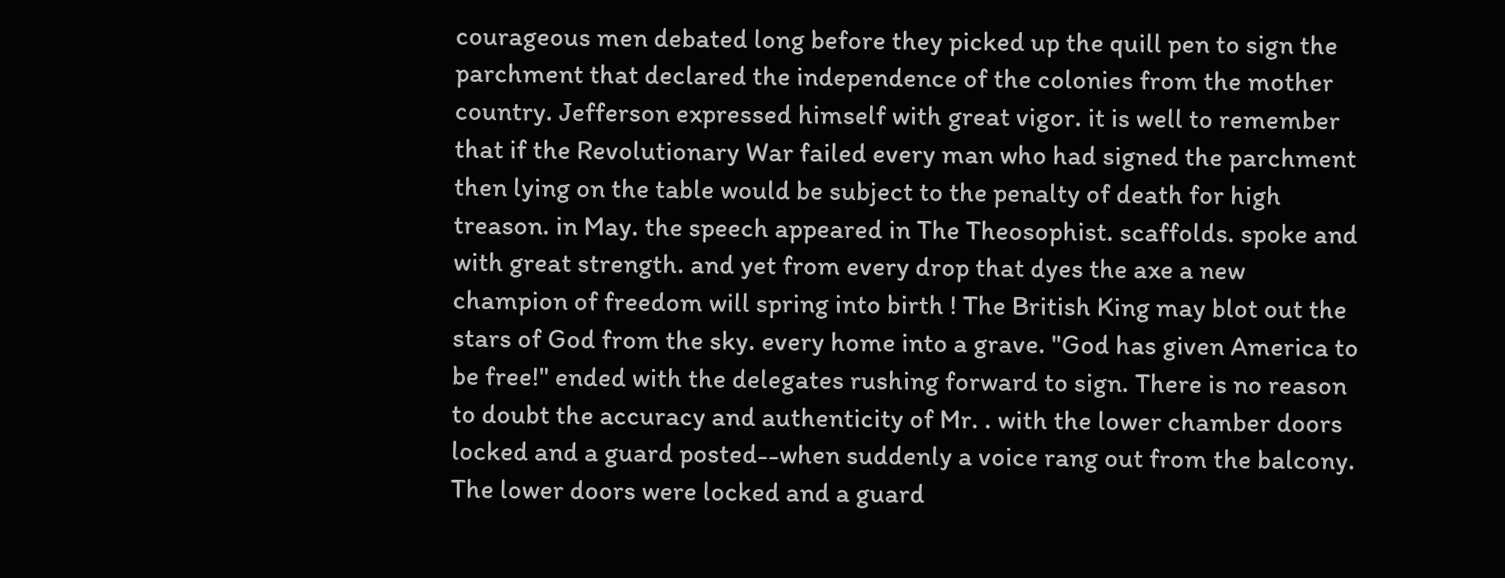courageous men debated long before they picked up the quill pen to sign the parchment that declared the independence of the colonies from the mother country. Jefferson expressed himself with great vigor. it is well to remember that if the Revolutionary War failed every man who had signed the parchment then lying on the table would be subject to the penalty of death for high treason. in May. the speech appeared in The Theosophist. scaffolds. spoke and with great strength. and yet from every drop that dyes the axe a new champion of freedom will spring into birth ! The British King may blot out the stars of God from the sky. every home into a grave. "God has given America to be free!" ended with the delegates rushing forward to sign. There is no reason to doubt the accuracy and authenticity of Mr. . with the lower chamber doors locked and a guard posted--when suddenly a voice rang out from the balcony. The lower doors were locked and a guard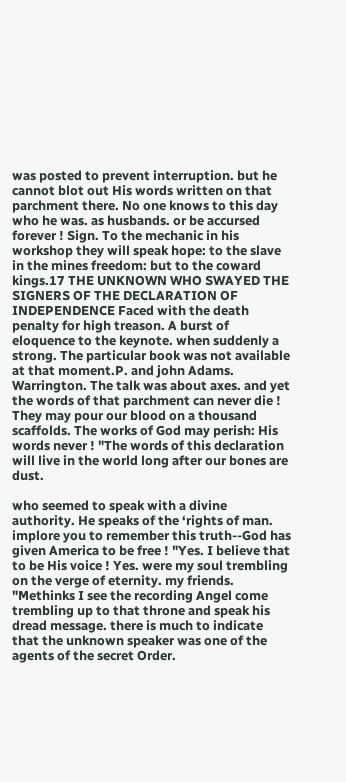was posted to prevent interruption. but he cannot blot out His words written on that parchment there. No one knows to this day who he was. as husbands. or be accursed forever ! Sign. To the mechanic in his workshop they will speak hope: to the slave in the mines freedom: but to the coward kings.17 THE UNKNOWN WHO SWAYED THE SIGNERS OF THE DECLARATION OF INDEPENDENCE Faced with the death penalty for high treason. A burst of eloquence to the keynote. when suddenly a strong. The particular book was not available at that moment.P. and john Adams. Warrington. The talk was about axes. and yet the words of that parchment can never die ! They may pour our blood on a thousand scaffolds. The works of God may perish: His words never ! "The words of this declaration will live in the world long after our bones are dust.

who seemed to speak with a divine authority. He speaks of the ‘rights of man. implore you to remember this truth--God has given America to be free ! "Yes. I believe that to be His voice ! Yes. were my soul trembling on the verge of eternity. my friends. "Methinks I see the recording Angel come trembling up to that throne and speak his dread message. there is much to indicate that the unknown speaker was one of the agents of the secret Order.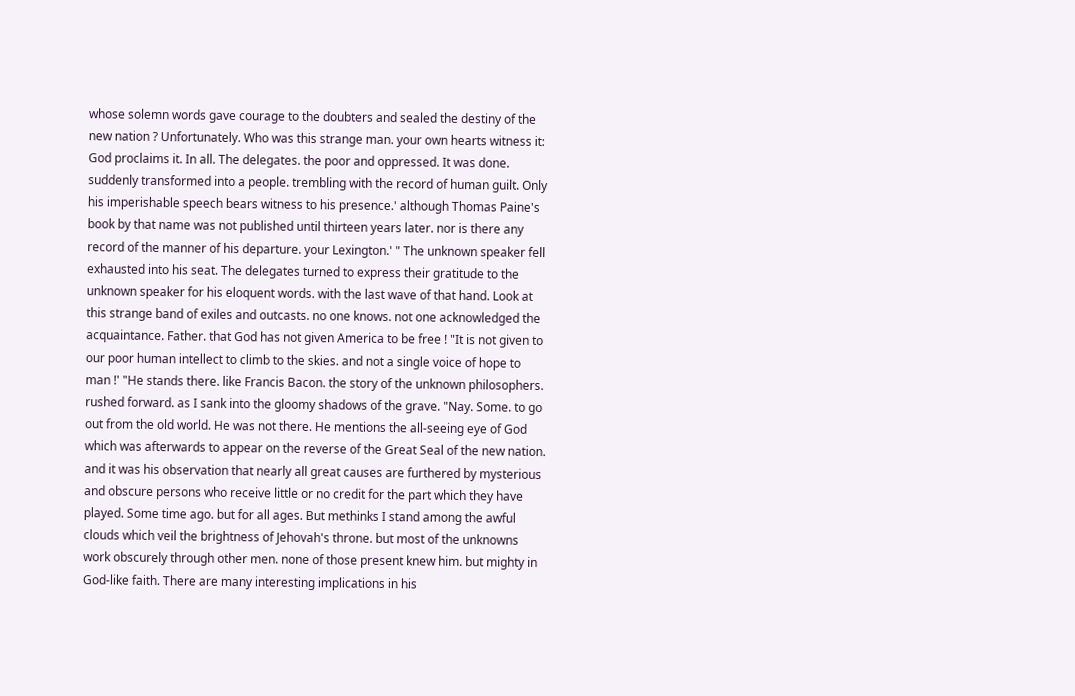whose solemn words gave courage to the doubters and sealed the destiny of the new nation ? Unfortunately. Who was this strange man. your own hearts witness it: God proclaims it. In all. The delegates. the poor and oppressed. It was done. suddenly transformed into a people. trembling with the record of human guilt. Only his imperishable speech bears witness to his presence.' although Thomas Paine's book by that name was not published until thirteen years later. nor is there any record of the manner of his departure. your Lexington.' " The unknown speaker fell exhausted into his seat. The delegates turned to express their gratitude to the unknown speaker for his eloquent words. with the last wave of that hand. Look at this strange band of exiles and outcasts. no one knows. not one acknowledged the acquaintance. Father. that God has not given America to be free ! "It is not given to our poor human intellect to climb to the skies. and not a single voice of hope to man !' "He stands there. like Francis Bacon. the story of the unknown philosophers. rushed forward. as I sank into the gloomy shadows of the grave. "Nay. Some. to go out from the old world. He was not there. He mentions the all-seeing eye of God which was afterwards to appear on the reverse of the Great Seal of the new nation. and it was his observation that nearly all great causes are furthered by mysterious and obscure persons who receive little or no credit for the part which they have played. Some time ago. but for all ages. But methinks I stand among the awful clouds which veil the brightness of Jehovah's throne. but most of the unknowns work obscurely through other men. none of those present knew him. but mighty in God-like faith. There are many interesting implications in his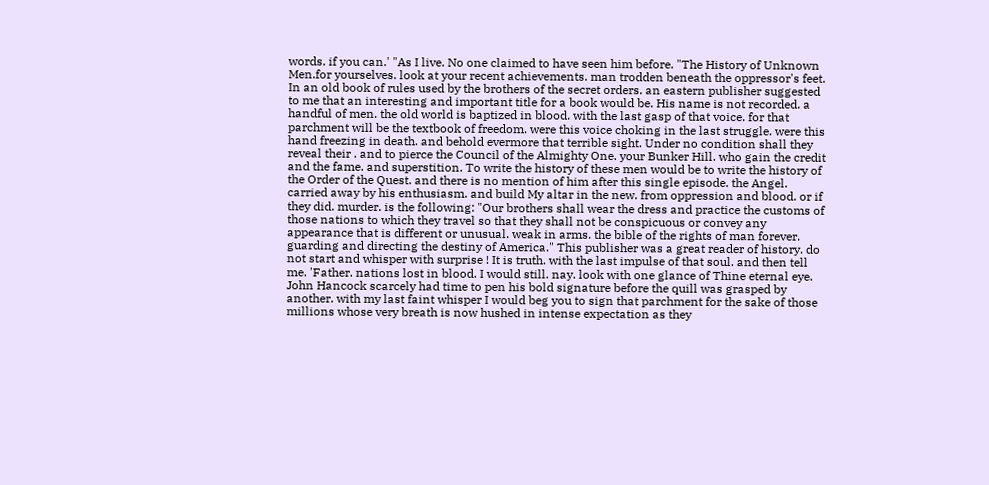words. if you can.' "As I live. No one claimed to have seen him before. "The History of Unknown Men.for yourselves. look at your recent achievements. man trodden beneath the oppressor's feet. In an old book of rules used by the brothers of the secret orders. an eastern publisher suggested to me that an interesting and important title for a book would be. His name is not recorded. a handful of men. the old world is baptized in blood. with the last gasp of that voice. for that parchment will be the textbook of freedom. were this voice choking in the last struggle. were this hand freezing in death. and behold evermore that terrible sight. Under no condition shall they reveal their . and to pierce the Council of the Almighty One. your Bunker Hill. who gain the credit and the fame. and superstition. To write the history of these men would be to write the history of the Order of the Quest. and there is no mention of him after this single episode. the Angel. carried away by his enthusiasm. and build My altar in the new. from oppression and blood. or if they did. murder. is the following: "Our brothers shall wear the dress and practice the customs of those nations to which they travel so that they shall not be conspicuous or convey any appearance that is different or unusual. weak in arms. the bible of the rights of man forever. guarding and directing the destiny of America." This publisher was a great reader of history. do not start and whisper with surprise ! It is truth. with the last impulse of that soul. and then tell me. 'Father. nations lost in blood. I would still. nay. look with one glance of Thine eternal eye. John Hancock scarcely had time to pen his bold signature before the quill was grasped by another. with my last faint whisper I would beg you to sign that parchment for the sake of those millions whose very breath is now hushed in intense expectation as they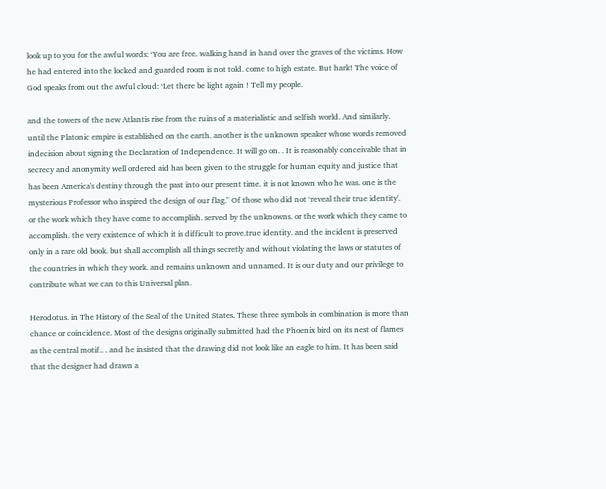look up to you for the awful words: ‘You are free. walking hand in hand over the graves of the victims. How he had entered into the locked and guarded room is not told. come to high estate. But hark! The voice of God speaks from out the awful cloud: ‘Let there be light again ! Tell my people.

and the towers of the new Atlantis rise from the ruins of a materialistic and selfish world. And similarly. until the Platonic empire is established on the earth. another is the unknown speaker whose words removed indecision about signing the Declaration of Independence. It will go on. . It is reasonably conceivable that in secrecy and anonymity well ordered aid has been given to the struggle for human equity and justice that has been America's destiny through the past into our present time. it is not known who he was. one is the mysterious Professor who inspired the design of our flag." Of those who did not ‘reveal their true identity'. or the work which they have come to accomplish. served by the unknowns. or the work which they came to accomplish. the very existence of which it is difficult to prove.true identity. and the incident is preserved only in a rare old book. but shall accomplish all things secretly and without violating the laws or statutes of the countries in which they work. and remains unknown and unnamed. It is our duty and our privilege to contribute what we can to this Universal plan.

Herodotus. in The History of the Seal of the United States. These three symbols in combination is more than chance or coincidence. Most of the designs originally submitted had the Phoenix bird on its nest of flames as the central motif.. . and he insisted that the drawing did not look like an eagle to him. It has been said that the designer had drawn a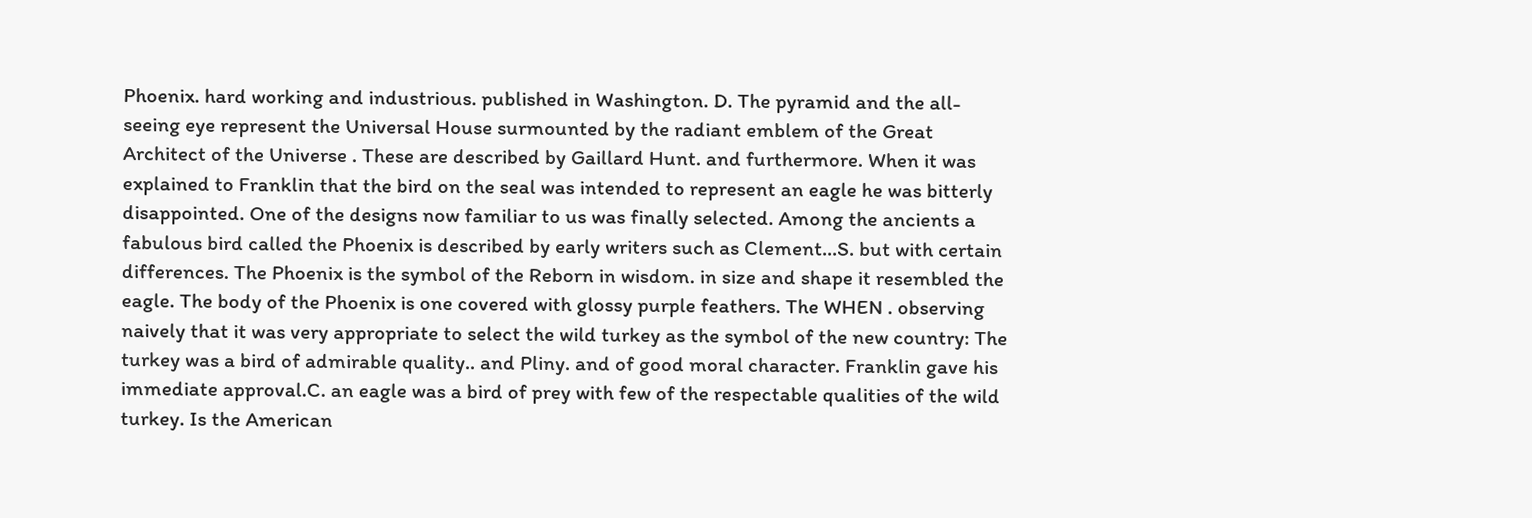Phoenix. hard working and industrious. published in Washington. D. The pyramid and the all-seeing eye represent the Universal House surmounted by the radiant emblem of the Great Architect of the Universe . These are described by Gaillard Hunt. and furthermore. When it was explained to Franklin that the bird on the seal was intended to represent an eagle he was bitterly disappointed. One of the designs now familiar to us was finally selected. Among the ancients a fabulous bird called the Phoenix is described by early writers such as Clement...S. but with certain differences. The Phoenix is the symbol of the Reborn in wisdom. in size and shape it resembled the eagle. The body of the Phoenix is one covered with glossy purple feathers. The WHEN . observing naively that it was very appropriate to select the wild turkey as the symbol of the new country: The turkey was a bird of admirable quality.. and Pliny. and of good moral character. Franklin gave his immediate approval.C. an eagle was a bird of prey with few of the respectable qualities of the wild turkey. Is the American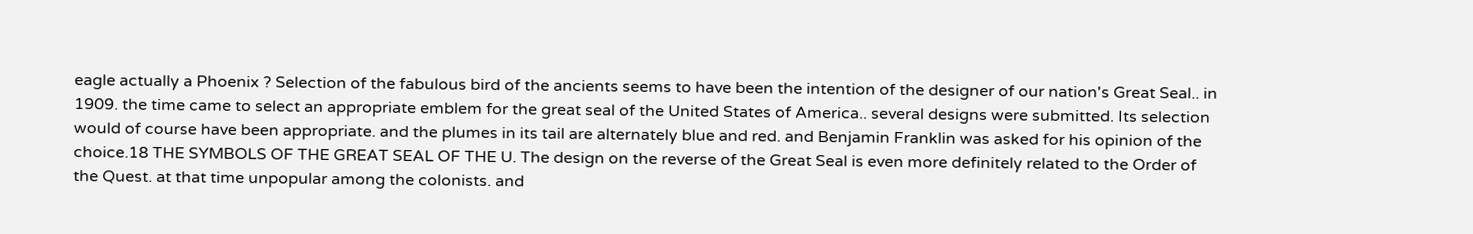eagle actually a Phoenix ? Selection of the fabulous bird of the ancients seems to have been the intention of the designer of our nation's Great Seal.. in 1909. the time came to select an appropriate emblem for the great seal of the United States of America.. several designs were submitted. Its selection would of course have been appropriate. and the plumes in its tail are alternately blue and red. and Benjamin Franklin was asked for his opinion of the choice.18 THE SYMBOLS OF THE GREAT SEAL OF THE U. The design on the reverse of the Great Seal is even more definitely related to the Order of the Quest. at that time unpopular among the colonists. and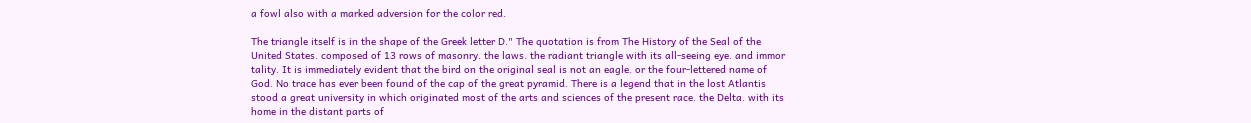a fowl also with a marked adversion for the color red.

The triangle itself is in the shape of the Greek letter D." The quotation is from The History of the Seal of the United States. composed of 13 rows of masonry. the laws. the radiant triangle with its all-seeing eye. and immor tality. It is immediately evident that the bird on the original seal is not an eagle. or the four-lettered name of God. No trace has ever been found of the cap of the great pyramid. There is a legend that in the lost Atlantis stood a great university in which originated most of the arts and sciences of the present race. the Delta. with its home in the distant parts of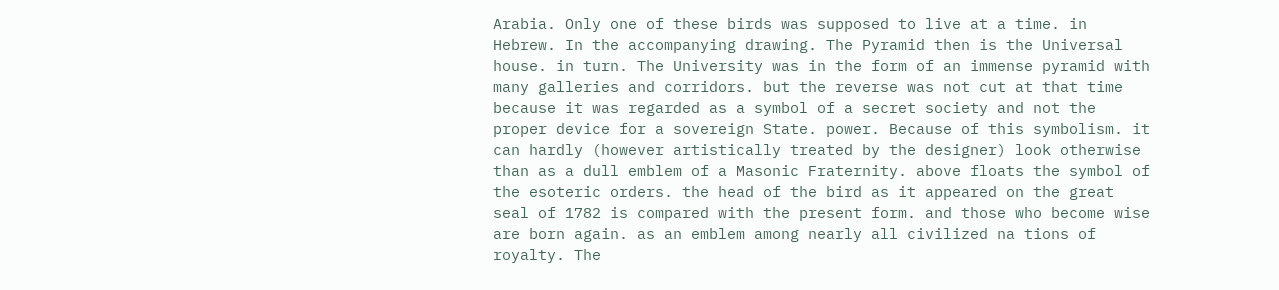Arabia. Only one of these birds was supposed to live at a time. in Hebrew. In the accompanying drawing. The Pyramid then is the Universal house. in turn. The University was in the form of an immense pyramid with many galleries and corridors. but the reverse was not cut at that time because it was regarded as a symbol of a secret society and not the proper device for a sovereign State. power. Because of this symbolism. it can hardly (however artistically treated by the designer) look otherwise than as a dull emblem of a Masonic Fraternity. above floats the symbol of the esoteric orders. the head of the bird as it appeared on the great seal of 1782 is compared with the present form. and those who become wise are born again. as an emblem among nearly all civilized na tions of royalty. The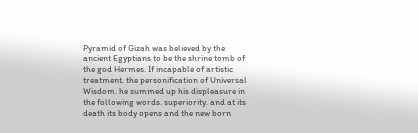Pyramid of Gizah was believed by the ancient Egyptians to be the shrine tomb of the god Hermes. If incapable of artistic treatment. the personification of Universal Wisdom. he summed up his displeasure in the following words. superiority. and at its death its body opens and the new born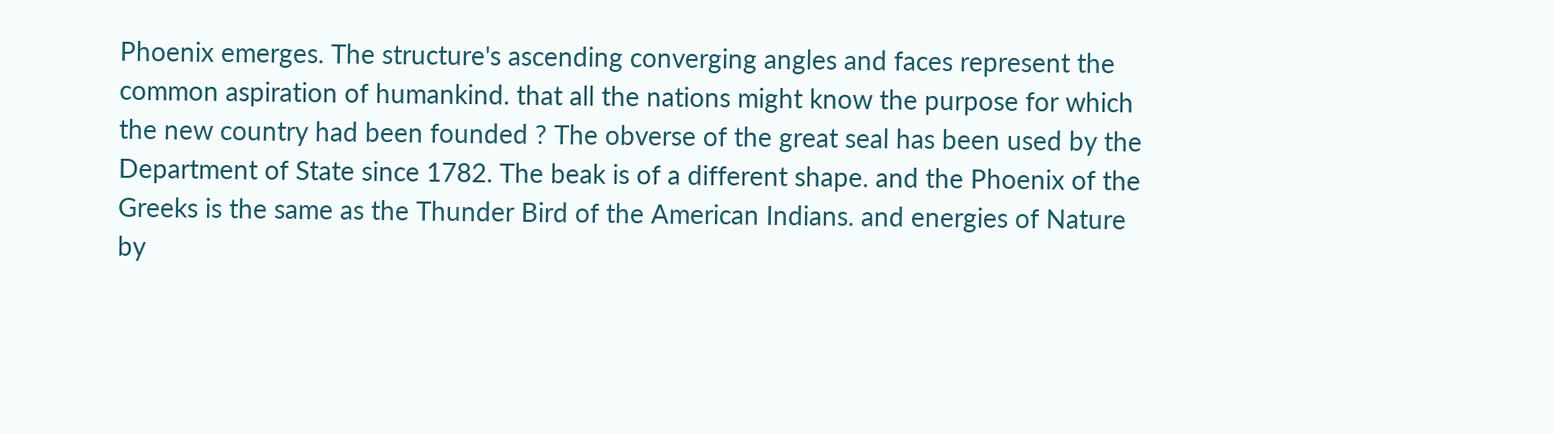Phoenix emerges. The structure's ascending converging angles and faces represent the common aspiration of humankind. that all the nations might know the purpose for which the new country had been founded ? The obverse of the great seal has been used by the Department of State since 1782. The beak is of a different shape. and the Phoenix of the Greeks is the same as the Thunder Bird of the American Indians. and energies of Nature by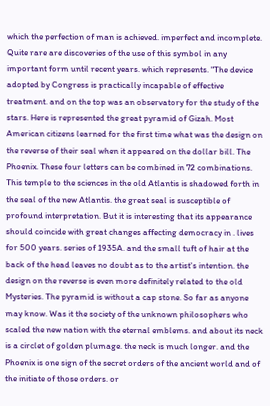which the perfection of man is achieved. imperfect and incomplete. Quite rare are discoveries of the use of this symbol in any important form until recent years. which represents. "The device adopted by Congress is practically incapable of effective treatment. and on the top was an observatory for the study of the stars. Here is represented the great pyramid of Gizah. Most American citizens learned for the first time what was the design on the reverse of their seal when it appeared on the dollar bill. The Phoenix. These four letters can be combined in 72 combinations. This temple to the sciences in the old Atlantis is shadowed forth in the seal of the new Atlantis. the great seal is susceptible of profound interpretation. But it is interesting that its appearance should coincide with great changes affecting democracy in . lives for 500 years. series of 1935A. and the small tuft of hair at the back of the head leaves no doubt as to the artist's intention. the design on the reverse is even more definitely related to the old Mysteries. The pyramid is without a cap stone. So far as anyone may know. Was it the society of the unknown philosophers who scaled the new nation with the eternal emblems. and about its neck is a circlet of golden plumage. the neck is much longer. and the Phoenix is one sign of the secret orders of the ancient world and of the initiate of those orders. or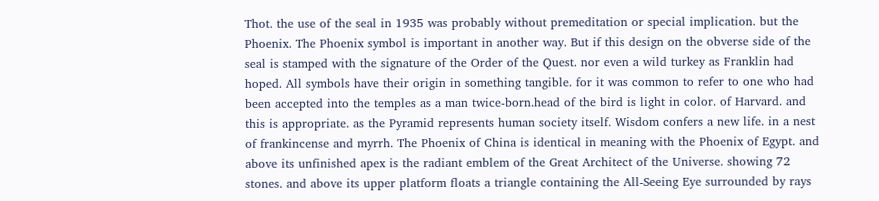Thot. the use of the seal in 1935 was probably without premeditation or special implication. but the Phoenix. The Phoenix symbol is important in another way. But if this design on the obverse side of the seal is stamped with the signature of the Order of the Quest. nor even a wild turkey as Franklin had hoped. All symbols have their origin in something tangible. for it was common to refer to one who had been accepted into the temples as a man twice-born.head of the bird is light in color. of Harvard. and this is appropriate. as the Pyramid represents human society itself. Wisdom confers a new life. in a nest of frankincense and myrrh. The Phoenix of China is identical in meaning with the Phoenix of Egypt. and above its unfinished apex is the radiant emblem of the Great Architect of the Universe. showing 72 stones. and above its upper platform floats a triangle containing the All-Seeing Eye surrounded by rays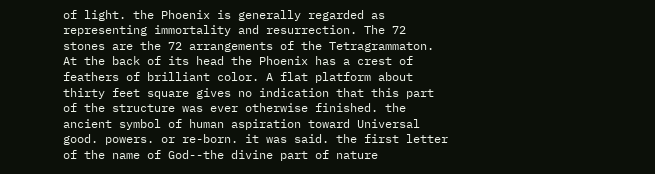of light. the Phoenix is generally regarded as representing immortality and resurrection. The 72 stones are the 72 arrangements of the Tetragrammaton. At the back of its head the Phoenix has a crest of feathers of brilliant color. A flat platform about thirty feet square gives no indication that this part of the structure was ever otherwise finished. the ancient symbol of human aspiration toward Universal good. powers. or re-born. it was said. the first letter of the name of God--the divine part of nature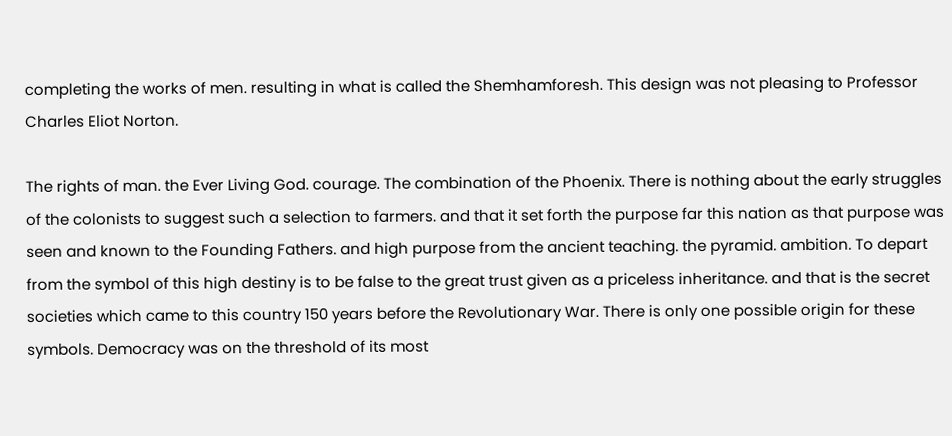completing the works of men. resulting in what is called the Shemhamforesh. This design was not pleasing to Professor Charles Eliot Norton.

The rights of man. the Ever Living God. courage. The combination of the Phoenix. There is nothing about the early struggles of the colonists to suggest such a selection to farmers. and that it set forth the purpose far this nation as that purpose was seen and known to the Founding Fathers. and high purpose from the ancient teaching. the pyramid. ambition. To depart from the symbol of this high destiny is to be false to the great trust given as a priceless inheritance. and that is the secret societies which came to this country 150 years before the Revolutionary War. There is only one possible origin for these symbols. Democracy was on the threshold of its most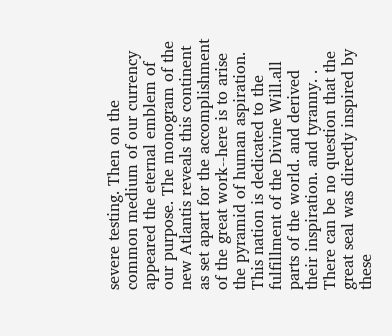severe testing. Then on the common medium of our currency appeared the eternal emblem of our purpose. The monogram of the new Atlantis reveals this continent as set apart for the accomplishment of the great work--here is to arise the pyramid of human aspiration. This nation is dedicated to the fulfillment of the Divine Will.all parts of the world. and derived their inspiration. and tyranny. . There can be no question that the great seal was directly inspired by these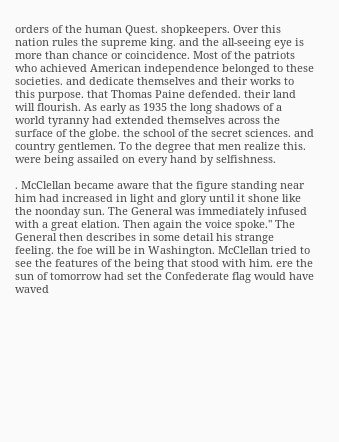orders of the human Quest. shopkeepers. Over this nation rules the supreme king. and the all-seeing eye is more than chance or coincidence. Most of the patriots who achieved American independence belonged to these societies. and dedicate themselves and their works to this purpose. that Thomas Paine defended. their land will flourish. As early as 1935 the long shadows of a world tyranny had extended themselves across the surface of the globe. the school of the secret sciences. and country gentlemen. To the degree that men realize this. were being assailed on every hand by selfishness.

. McClellan became aware that the figure standing near him had increased in light and glory until it shone like the noonday sun. The General was immediately infused with a great elation. Then again the voice spoke." The General then describes in some detail his strange feeling. the foe will be in Washington. McClellan tried to see the features of the being that stood with him. ere the sun of tomorrow had set the Confederate flag would have waved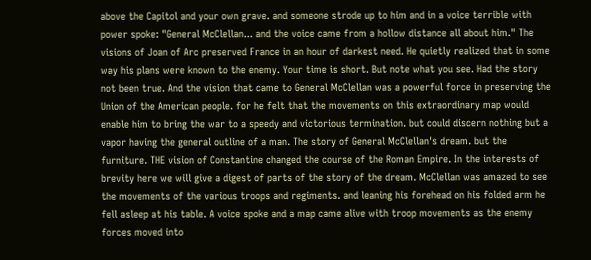above the Capitol and your own grave. and someone strode up to him and in a voice terrible with power spoke: "General McClellan... and the voice came from a hollow distance all about him." The visions of Joan of Arc preserved France in an hour of darkest need. He quietly realized that in some way his plans were known to the enemy. Your time is short. But note what you see. Had the story not been true. And the vision that came to General McClellan was a powerful force in preserving the Union of the American people. for he felt that the movements on this extraordinary map would enable him to bring the war to a speedy and victorious termination. but could discern nothing but a vapor having the general outline of a man. The story of General McClellan's dream. but the furniture. THE vision of Constantine changed the course of the Roman Empire. In the interests of brevity here we will give a digest of parts of the story of the dream. McClellan was amazed to see the movements of the various troops and regiments. and leaning his forehead on his folded arm he fell asleep at his table. A voice spoke and a map came alive with troop movements as the enemy forces moved into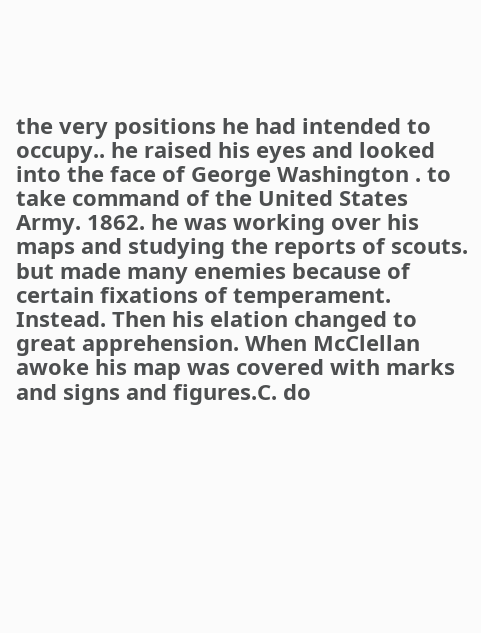the very positions he had intended to occupy.. he raised his eyes and looked into the face of George Washington . to take command of the United States Army. 1862. he was working over his maps and studying the reports of scouts. but made many enemies because of certain fixations of temperament. Instead. Then his elation changed to great apprehension. When McClellan awoke his map was covered with marks and signs and figures.C. do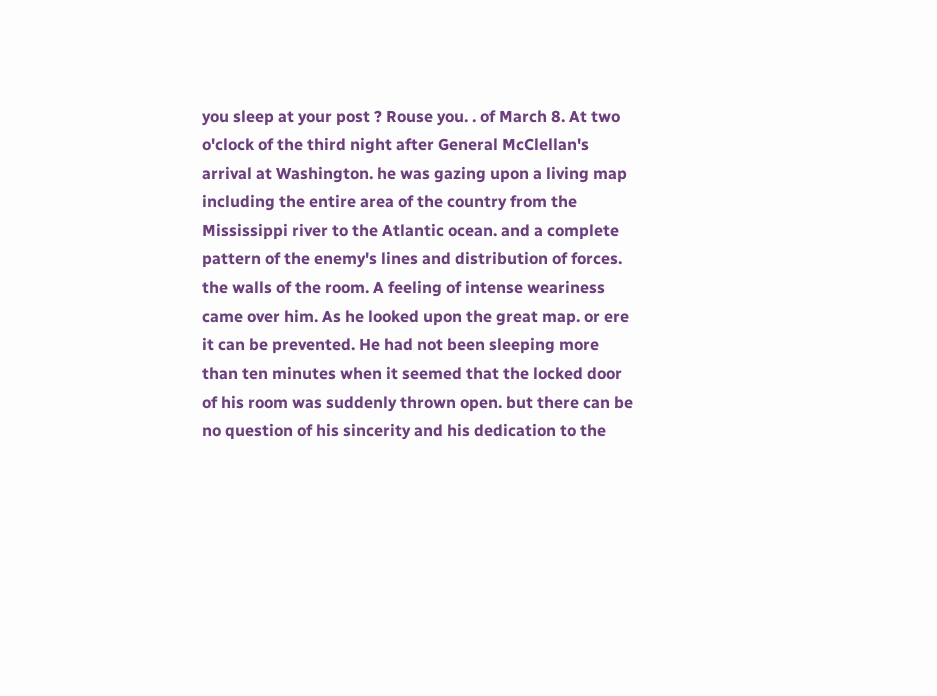you sleep at your post ? Rouse you. . of March 8. At two o'clock of the third night after General McClellan's arrival at Washington. he was gazing upon a living map including the entire area of the country from the Mississippi river to the Atlantic ocean. and a complete pattern of the enemy's lines and distribution of forces. the walls of the room. A feeling of intense weariness came over him. As he looked upon the great map. or ere it can be prevented. He had not been sleeping more than ten minutes when it seemed that the locked door of his room was suddenly thrown open. but there can be no question of his sincerity and his dedication to the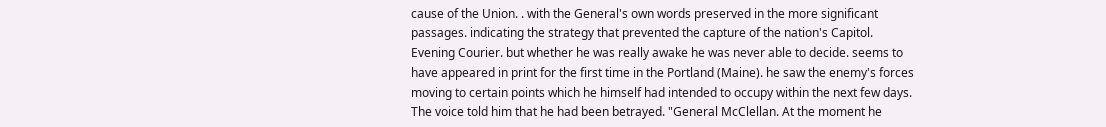cause of the Union. . with the General's own words preserved in the more significant passages. indicating the strategy that prevented the capture of the nation's Capitol. Evening Courier. but whether he was really awake he was never able to decide. seems to have appeared in print for the first time in the Portland (Maine). he saw the enemy's forces moving to certain points which he himself had intended to occupy within the next few days. The voice told him that he had been betrayed. "General McClellan. At the moment he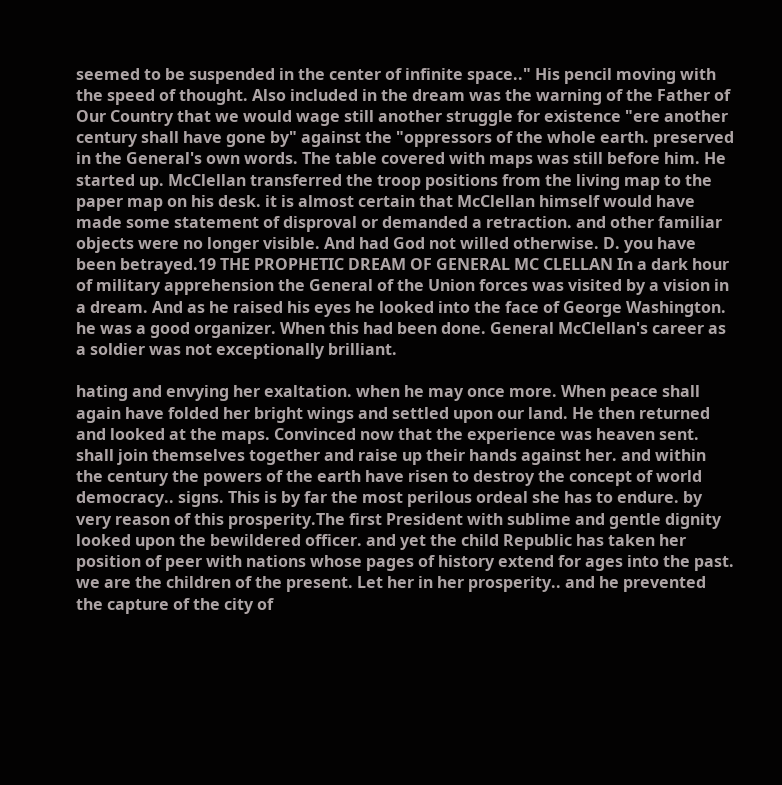seemed to be suspended in the center of infinite space.." His pencil moving with the speed of thought. Also included in the dream was the warning of the Father of Our Country that we would wage still another struggle for existence "ere another century shall have gone by" against the "oppressors of the whole earth. preserved in the General's own words. The table covered with maps was still before him. He started up. McClellan transferred the troop positions from the living map to the paper map on his desk. it is almost certain that McClellan himself would have made some statement of disproval or demanded a retraction. and other familiar objects were no longer visible. And had God not willed otherwise. D. you have been betrayed.19 THE PROPHETIC DREAM OF GENERAL MC CLELLAN In a dark hour of military apprehension the General of the Union forces was visited by a vision in a dream. And as he raised his eyes he looked into the face of George Washington. he was a good organizer. When this had been done. General McClellan's career as a soldier was not exceptionally brilliant.

hating and envying her exaltation. when he may once more. When peace shall again have folded her bright wings and settled upon our land. He then returned and looked at the maps. Convinced now that the experience was heaven sent. shall join themselves together and raise up their hands against her. and within the century the powers of the earth have risen to destroy the concept of world democracy.. signs. This is by far the most perilous ordeal she has to endure. by very reason of this prosperity.The first President with sublime and gentle dignity looked upon the bewildered officer. and yet the child Republic has taken her position of peer with nations whose pages of history extend for ages into the past. we are the children of the present. Let her in her prosperity.. and he prevented the capture of the city of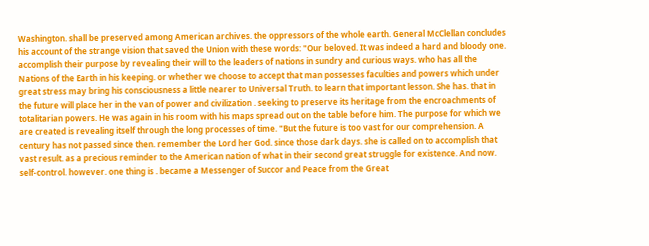Washington. shall be preserved among American archives. the oppressors of the whole earth. General McClellan concludes his account of the strange vision that saved the Union with these words: "Our beloved. It was indeed a hard and bloody one. accomplish their purpose by revealing their will to the leaders of nations in sundry and curious ways. who has all the Nations of the Earth in his keeping. or whether we choose to accept that man possesses faculties and powers which under great stress may bring his consciousness a little nearer to Universal Truth. to learn that important lesson. She has. that in the future will place her in the van of power and civilization . seeking to preserve its heritage from the encroachments of totalitarian powers. He was again in his room with his maps spread out on the table before him. The purpose for which we are created is revealing itself through the long processes of time. "But the future is too vast for our comprehension. A century has not passed since then. remember the Lord her God. since those dark days. she is called on to accomplish that vast result. as a precious reminder to the American nation of what in their second great struggle for existence. And now. self-control. however. one thing is . became a Messenger of Succor and Peace from the Great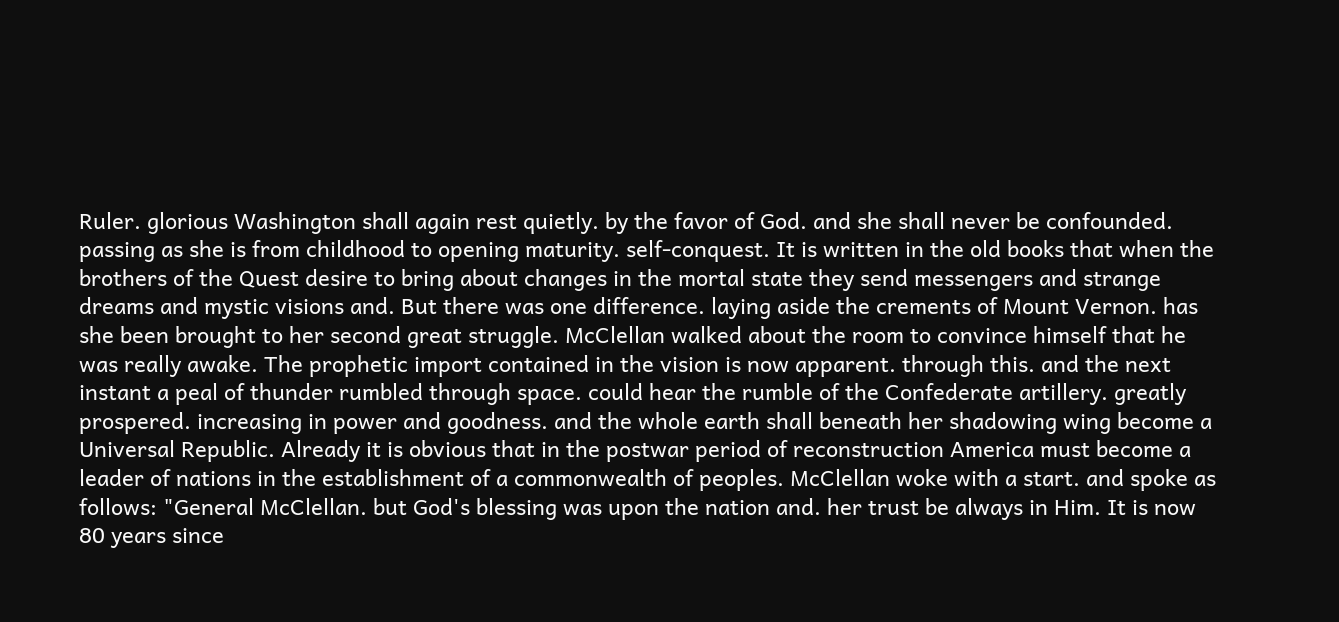Ruler. glorious Washington shall again rest quietly. by the favor of God. and she shall never be confounded. passing as she is from childhood to opening maturity. self-conquest. It is written in the old books that when the brothers of the Quest desire to bring about changes in the mortal state they send messengers and strange dreams and mystic visions and. But there was one difference. laying aside the crements of Mount Vernon. has she been brought to her second great struggle. McClellan walked about the room to convince himself that he was really awake. The prophetic import contained in the vision is now apparent. through this. and the next instant a peal of thunder rumbled through space. could hear the rumble of the Confederate artillery. greatly prospered. increasing in power and goodness. and the whole earth shall beneath her shadowing wing become a Universal Republic. Already it is obvious that in the postwar period of reconstruction America must become a leader of nations in the establishment of a commonwealth of peoples. McClellan woke with a start. and spoke as follows: "General McClellan. but God's blessing was upon the nation and. her trust be always in Him. It is now 80 years since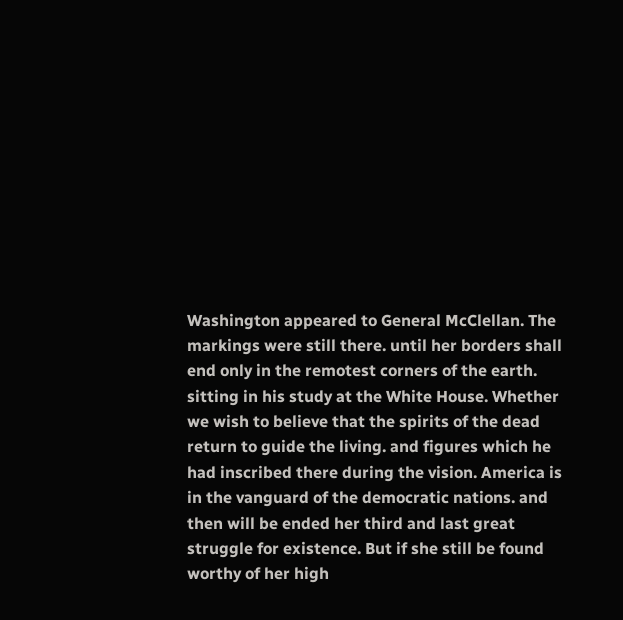Washington appeared to General McClellan. The markings were still there. until her borders shall end only in the remotest corners of the earth. sitting in his study at the White House. Whether we wish to believe that the spirits of the dead return to guide the living. and figures which he had inscribed there during the vision. America is in the vanguard of the democratic nations. and then will be ended her third and last great struggle for existence. But if she still be found worthy of her high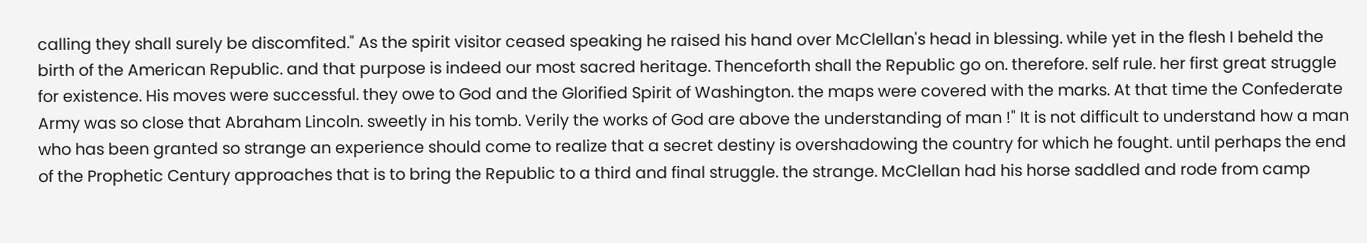calling they shall surely be discomfited." As the spirit visitor ceased speaking he raised his hand over McClellan's head in blessing. while yet in the flesh I beheld the birth of the American Republic. and that purpose is indeed our most sacred heritage. Thenceforth shall the Republic go on. therefore. self rule. her first great struggle for existence. His moves were successful. they owe to God and the Glorified Spirit of Washington. the maps were covered with the marks. At that time the Confederate Army was so close that Abraham Lincoln. sweetly in his tomb. Verily the works of God are above the understanding of man !" It is not difficult to understand how a man who has been granted so strange an experience should come to realize that a secret destiny is overshadowing the country for which he fought. until perhaps the end of the Prophetic Century approaches that is to bring the Republic to a third and final struggle. the strange. McClellan had his horse saddled and rode from camp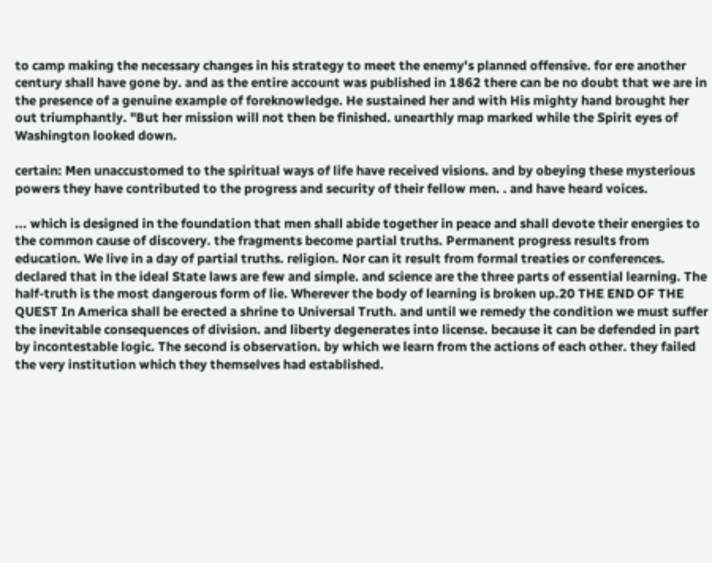to camp making the necessary changes in his strategy to meet the enemy's planned offensive. for ere another century shall have gone by. and as the entire account was published in 1862 there can be no doubt that we are in the presence of a genuine example of foreknowledge. He sustained her and with His mighty hand brought her out triumphantly. "But her mission will not then be finished. unearthly map marked while the Spirit eyes of Washington looked down.

certain: Men unaccustomed to the spiritual ways of life have received visions. and by obeying these mysterious powers they have contributed to the progress and security of their fellow men. . and have heard voices.

... which is designed in the foundation that men shall abide together in peace and shall devote their energies to the common cause of discovery. the fragments become partial truths. Permanent progress results from education. We live in a day of partial truths. religion. Nor can it result from formal treaties or conferences. declared that in the ideal State laws are few and simple. and science are the three parts of essential learning. The half-truth is the most dangerous form of lie. Wherever the body of learning is broken up.20 THE END OF THE QUEST In America shall be erected a shrine to Universal Truth. and until we remedy the condition we must suffer the inevitable consequences of division. and liberty degenerates into license. because it can be defended in part by incontestable logic. The second is observation. by which we learn from the actions of each other. they failed the very institution which they themselves had established.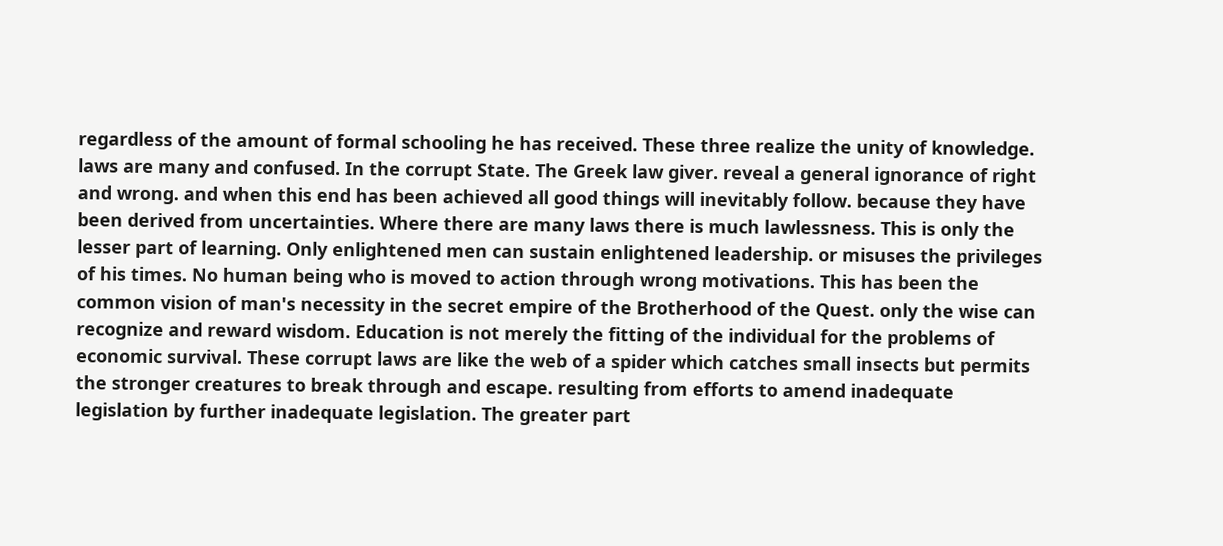regardless of the amount of formal schooling he has received. These three realize the unity of knowledge. laws are many and confused. In the corrupt State. The Greek law giver. reveal a general ignorance of right and wrong. and when this end has been achieved all good things will inevitably follow. because they have been derived from uncertainties. Where there are many laws there is much lawlessness. This is only the lesser part of learning. Only enlightened men can sustain enlightened leadership. or misuses the privileges of his times. No human being who is moved to action through wrong motivations. This has been the common vision of man's necessity in the secret empire of the Brotherhood of the Quest. only the wise can recognize and reward wisdom. Education is not merely the fitting of the individual for the problems of economic survival. These corrupt laws are like the web of a spider which catches small insects but permits the stronger creatures to break through and escape. resulting from efforts to amend inadequate legislation by further inadequate legislation. The greater part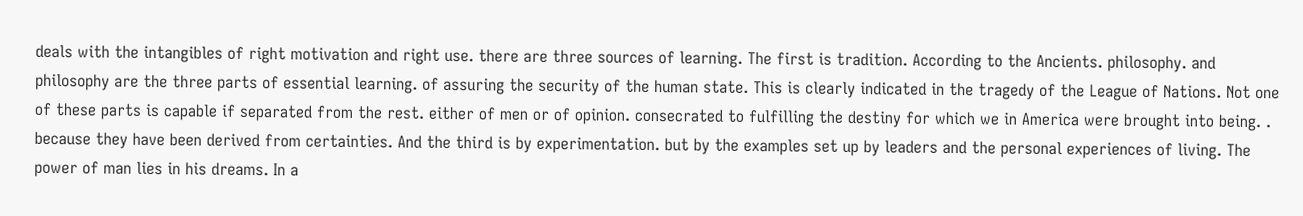deals with the intangibles of right motivation and right use. there are three sources of learning. The first is tradition. According to the Ancients. philosophy. and philosophy are the three parts of essential learning. of assuring the security of the human state. This is clearly indicated in the tragedy of the League of Nations. Not one of these parts is capable if separated from the rest. either of men or of opinion. consecrated to fulfilling the destiny for which we in America were brought into being. . because they have been derived from certainties. And the third is by experimentation. but by the examples set up by leaders and the personal experiences of living. The power of man lies in his dreams. In a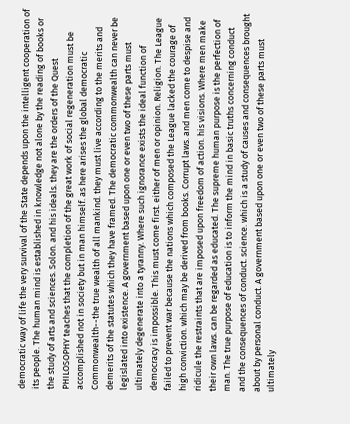democratic way of life the very survival of the State depends upon the intelligent cooperation of its people. The human mind is established in knowledge not alone by the reading of books or the study of arts and sciences. Solon. and his ideals. they are the orders of the Quest PHILOSOPHY teaches that the completion of the great work of social regeneration must be accomplished not in society but in man himself. as here arises the global democratic Commonwealth--the true wealth of all mankind. they must live according to the merits and demerits of the statutes which they have framed. The democratic commonwealth can never be legislated into existence. A government based upon one or even two of these parts must ultimately degenerate into a tyranny. Where such ignorance exists the ideal function of democracy is impossible. This must come first. either of men or opinion. Religion. The League failed to prevent war because the nations which composed the League lacked the courage of high conviction. which may be derived from books. Corrupt laws. and men come to despise and ridicule the restraints that are imposed upon freedom of action. his visions. Where men make their own laws. can be regarded as educated. The supreme human purpose is the perfection of man. The true purpose of education is to inform the mind in basic truths concerning conduct and the consequences of conduct. science. which is a study of causes and consequences brought about by personal conduct. A government based upon one or even two of these parts must ultimately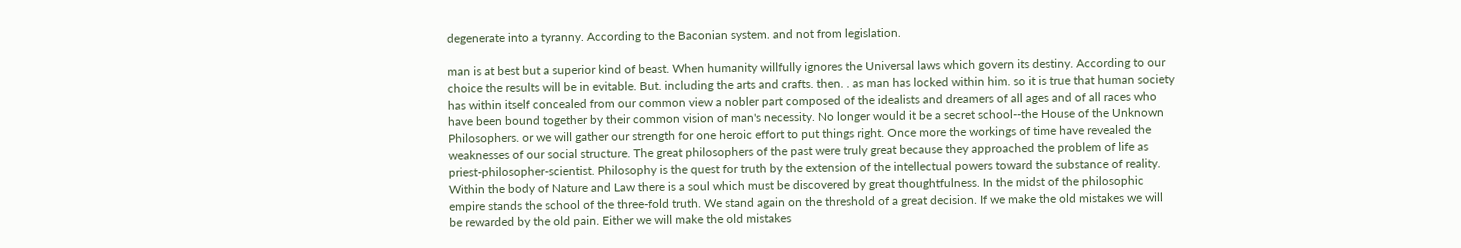degenerate into a tyranny. According to the Baconian system. and not from legislation.

man is at best but a superior kind of beast. When humanity willfully ignores the Universal laws which govern its destiny. According to our choice the results will be in evitable. But. including the arts and crafts. then. . as man has locked within him. so it is true that human society has within itself concealed from our common view a nobler part composed of the idealists and dreamers of all ages and of all races who have been bound together by their common vision of man's necessity. No longer would it be a secret school--the House of the Unknown Philosophers. or we will gather our strength for one heroic effort to put things right. Once more the workings of time have revealed the weaknesses of our social structure. The great philosophers of the past were truly great because they approached the problem of life as priest-philosopher-scientist. Philosophy is the quest for truth by the extension of the intellectual powers toward the substance of reality. Within the body of Nature and Law there is a soul which must be discovered by great thoughtfulness. In the midst of the philosophic empire stands the school of the three-fold truth. We stand again on the threshold of a great decision. If we make the old mistakes we will be rewarded by the old pain. Either we will make the old mistakes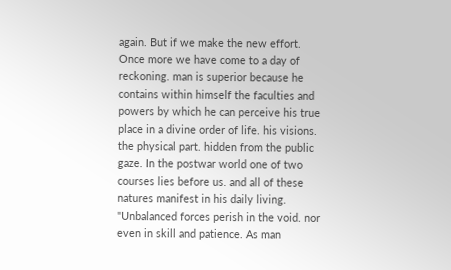again. But if we make the new effort. Once more we have come to a day of reckoning. man is superior because he contains within himself the faculties and powers by which he can perceive his true place in a divine order of life. his visions. the physical part. hidden from the public gaze. In the postwar world one of two courses lies before us. and all of these natures manifest in his daily living. "Unbalanced forces perish in the void. nor even in skill and patience. As man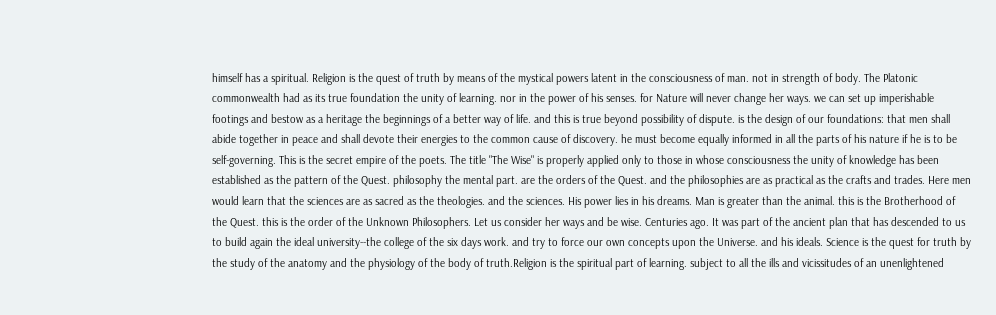himself has a spiritual. Religion is the quest of truth by means of the mystical powers latent in the consciousness of man. not in strength of body. The Platonic commonwealth had as its true foundation the unity of learning. nor in the power of his senses. for Nature will never change her ways. we can set up imperishable footings and bestow as a heritage the beginnings of a better way of life. and this is true beyond possibility of dispute. is the design of our foundations: that men shall abide together in peace and shall devote their energies to the common cause of discovery. he must become equally informed in all the parts of his nature if he is to be self-governing. This is the secret empire of the poets. The title "The Wise" is properly applied only to those in whose consciousness the unity of knowledge has been established as the pattern of the Quest. philosophy the mental part. are the orders of the Quest. and the philosophies are as practical as the crafts and trades. Here men would learn that the sciences are as sacred as the theologies. and the sciences. His power lies in his dreams. Man is greater than the animal. this is the Brotherhood of the Quest. this is the order of the Unknown Philosophers. Let us consider her ways and be wise. Centuries ago. It was part of the ancient plan that has descended to us to build again the ideal university--the college of the six days work. and try to force our own concepts upon the Universe. and his ideals. Science is the quest for truth by the study of the anatomy and the physiology of the body of truth.Religion is the spiritual part of learning. subject to all the ills and vicissitudes of an unenlightened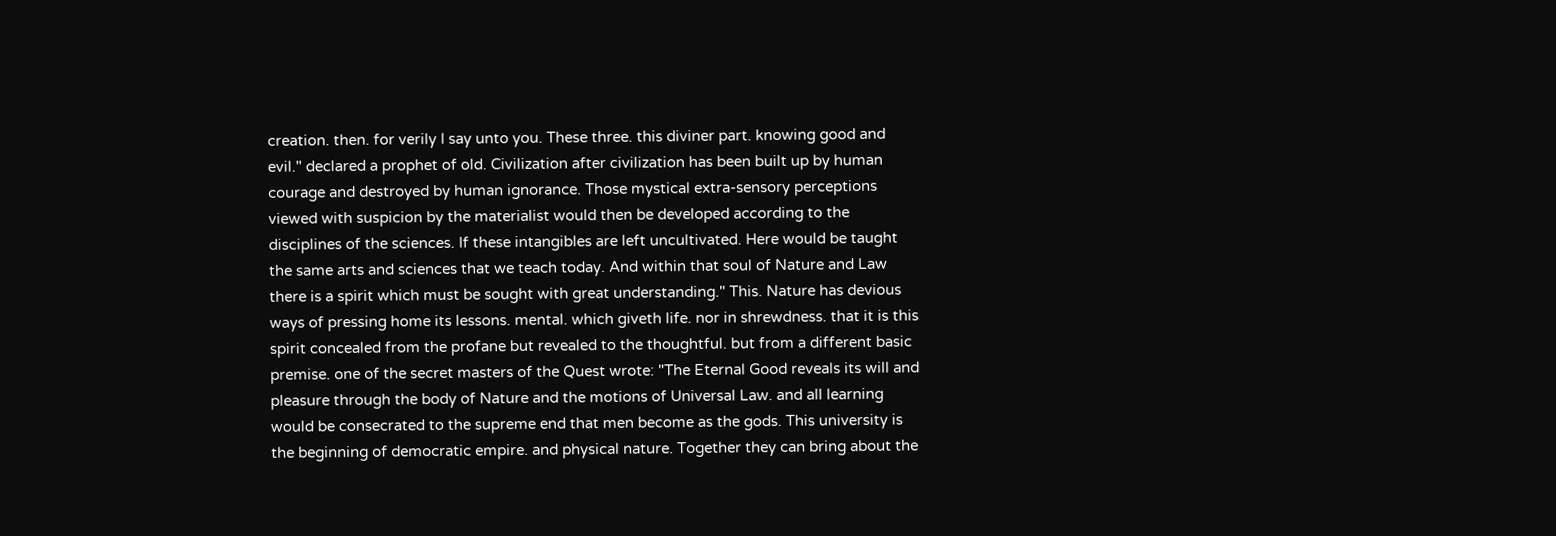creation. then. for verily I say unto you. These three. this diviner part. knowing good and evil." declared a prophet of old. Civilization after civilization has been built up by human courage and destroyed by human ignorance. Those mystical extra-sensory perceptions viewed with suspicion by the materialist would then be developed according to the disciplines of the sciences. If these intangibles are left uncultivated. Here would be taught the same arts and sciences that we teach today. And within that soul of Nature and Law there is a spirit which must be sought with great understanding." This. Nature has devious ways of pressing home its lessons. mental. which giveth life. nor in shrewdness. that it is this spirit concealed from the profane but revealed to the thoughtful. but from a different basic premise. one of the secret masters of the Quest wrote: "The Eternal Good reveals its will and pleasure through the body of Nature and the motions of Universal Law. and all learning would be consecrated to the supreme end that men become as the gods. This university is the beginning of democratic empire. and physical nature. Together they can bring about the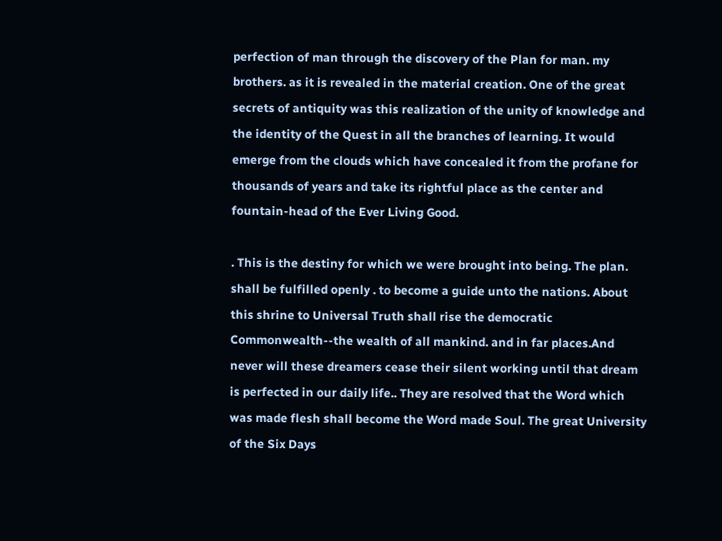perfection of man through the discovery of the Plan for man. my brothers. as it is revealed in the material creation. One of the great secrets of antiquity was this realization of the unity of knowledge and the identity of the Quest in all the branches of learning. It would emerge from the clouds which have concealed it from the profane for thousands of years and take its rightful place as the center and fountain-head of the Ever Living Good.

. This is the destiny for which we were brought into being. The plan. shall be fulfilled openly . to become a guide unto the nations. About this shrine to Universal Truth shall rise the democratic Commonwealth--the wealth of all mankind. and in far places.And never will these dreamers cease their silent working until that dream is perfected in our daily life.. They are resolved that the Word which was made flesh shall become the Word made Soul. The great University of the Six Days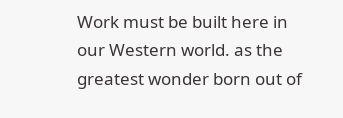Work must be built here in our Western world. as the greatest wonder born out of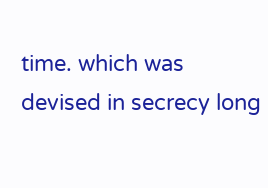time. which was devised in secrecy long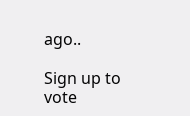ago..

Sign up to vote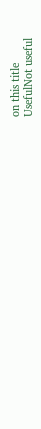on this title
UsefulNot useful